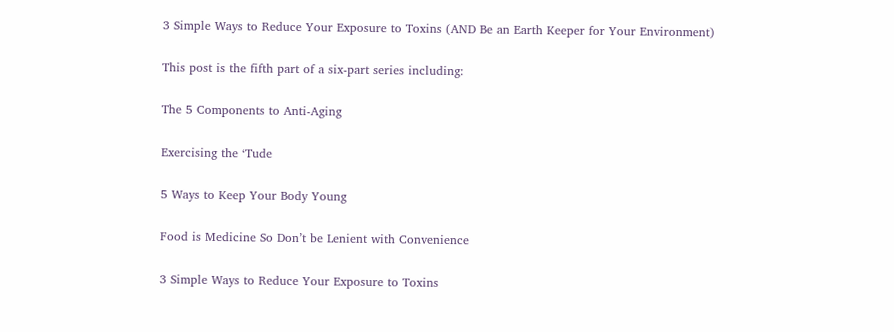3 Simple Ways to Reduce Your Exposure to Toxins (AND Be an Earth Keeper for Your Environment)

This post is the fifth part of a six-part series including:

The 5 Components to Anti-Aging

Exercising the ‘Tude

5 Ways to Keep Your Body Young

Food is Medicine So Don’t be Lenient with Convenience

3 Simple Ways to Reduce Your Exposure to Toxins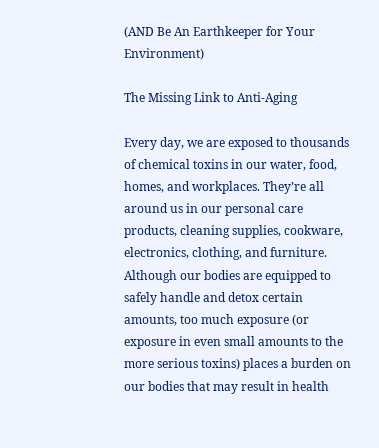(AND Be An Earthkeeper for Your Environment)

The Missing Link to Anti-Aging

Every day, we are exposed to thousands of chemical toxins in our water, food, homes, and workplaces. They’re all around us in our personal care products, cleaning supplies, cookware, electronics, clothing, and furniture. Although our bodies are equipped to safely handle and detox certain amounts, too much exposure (or exposure in even small amounts to the more serious toxins) places a burden on our bodies that may result in health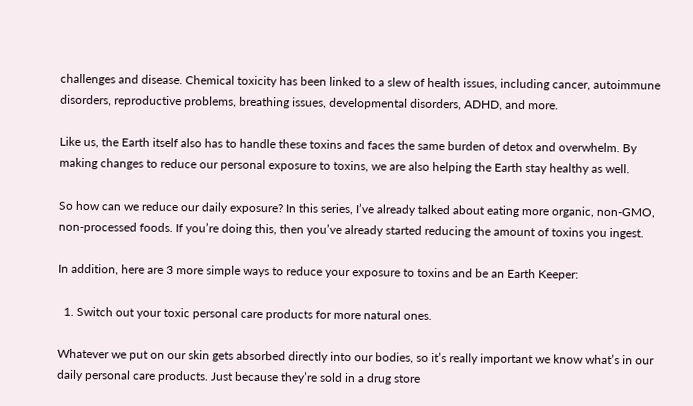challenges and disease. Chemical toxicity has been linked to a slew of health issues, including cancer, autoimmune disorders, reproductive problems, breathing issues, developmental disorders, ADHD, and more.

Like us, the Earth itself also has to handle these toxins and faces the same burden of detox and overwhelm. By making changes to reduce our personal exposure to toxins, we are also helping the Earth stay healthy as well.

So how can we reduce our daily exposure? In this series, I’ve already talked about eating more organic, non-GMO, non-processed foods. If you’re doing this, then you’ve already started reducing the amount of toxins you ingest.

In addition, here are 3 more simple ways to reduce your exposure to toxins and be an Earth Keeper:

  1. Switch out your toxic personal care products for more natural ones.

Whatever we put on our skin gets absorbed directly into our bodies, so it’s really important we know what’s in our daily personal care products. Just because they’re sold in a drug store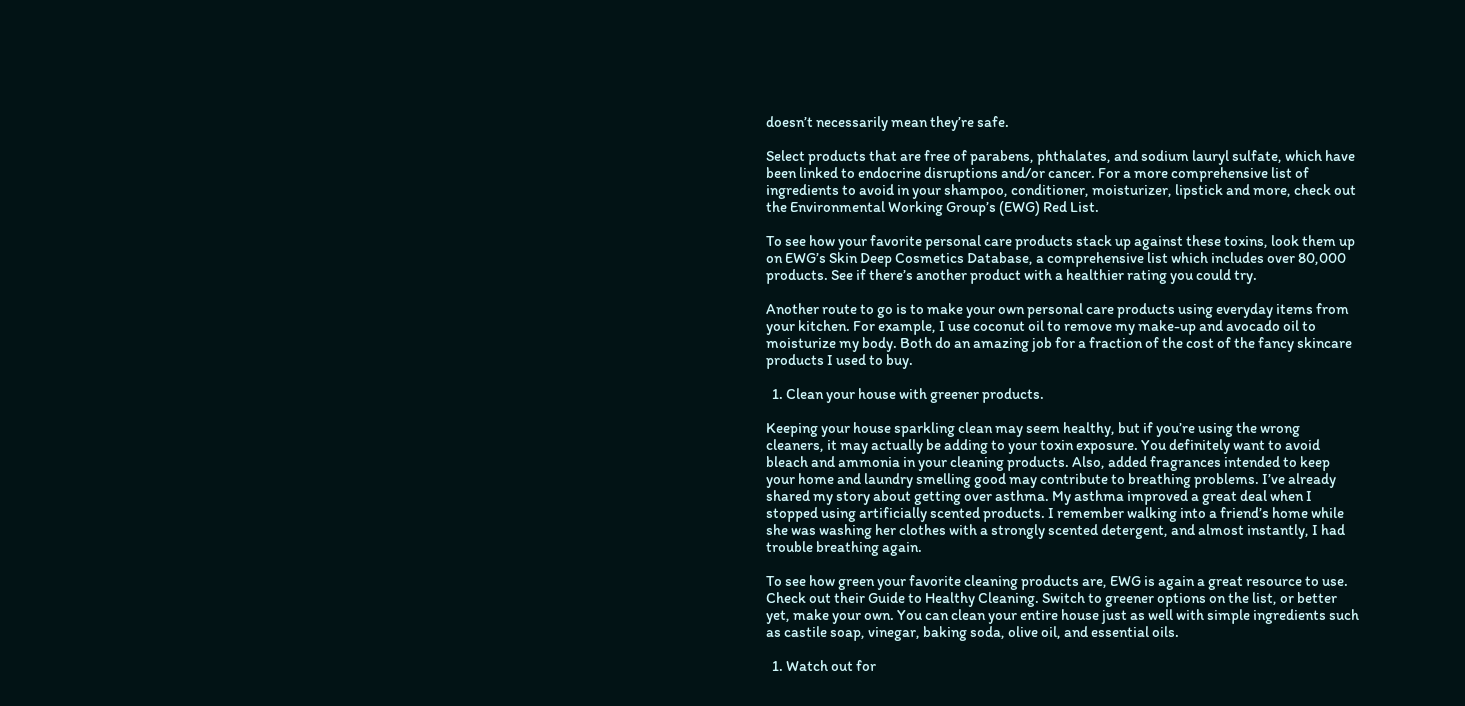doesn’t necessarily mean they’re safe.

Select products that are free of parabens, phthalates, and sodium lauryl sulfate, which have been linked to endocrine disruptions and/or cancer. For a more comprehensive list of ingredients to avoid in your shampoo, conditioner, moisturizer, lipstick and more, check out the Environmental Working Group’s (EWG) Red List.

To see how your favorite personal care products stack up against these toxins, look them up on EWG’s Skin Deep Cosmetics Database, a comprehensive list which includes over 80,000 products. See if there’s another product with a healthier rating you could try.

Another route to go is to make your own personal care products using everyday items from your kitchen. For example, I use coconut oil to remove my make-up and avocado oil to moisturize my body. Both do an amazing job for a fraction of the cost of the fancy skincare products I used to buy.

  1. Clean your house with greener products.

Keeping your house sparkling clean may seem healthy, but if you’re using the wrong cleaners, it may actually be adding to your toxin exposure. You definitely want to avoid bleach and ammonia in your cleaning products. Also, added fragrances intended to keep your home and laundry smelling good may contribute to breathing problems. I’ve already shared my story about getting over asthma. My asthma improved a great deal when I stopped using artificially scented products. I remember walking into a friend’s home while she was washing her clothes with a strongly scented detergent, and almost instantly, I had trouble breathing again.

To see how green your favorite cleaning products are, EWG is again a great resource to use. Check out their Guide to Healthy Cleaning. Switch to greener options on the list, or better yet, make your own. You can clean your entire house just as well with simple ingredients such as castile soap, vinegar, baking soda, olive oil, and essential oils.

  1. Watch out for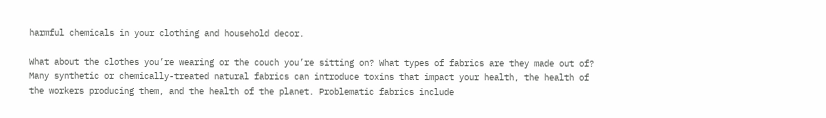harmful chemicals in your clothing and household decor.

What about the clothes you’re wearing or the couch you’re sitting on? What types of fabrics are they made out of? Many synthetic or chemically-treated natural fabrics can introduce toxins that impact your health, the health of the workers producing them, and the health of the planet. Problematic fabrics include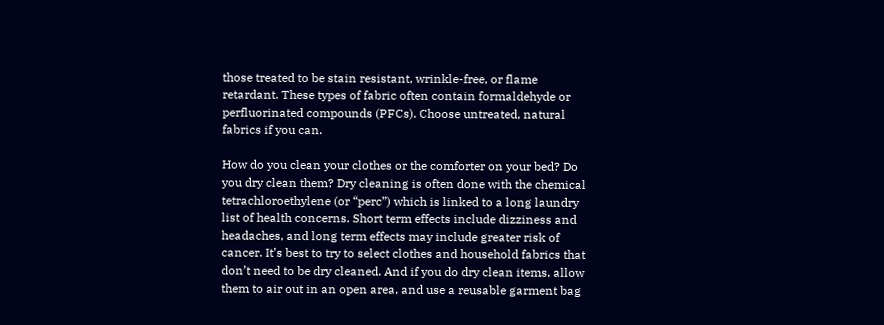those treated to be stain resistant, wrinkle-free, or flame retardant. These types of fabric often contain formaldehyde or perfluorinated compounds (PFCs). Choose untreated, natural fabrics if you can.

How do you clean your clothes or the comforter on your bed? Do you dry clean them? Dry cleaning is often done with the chemical tetrachloroethylene (or “perc”) which is linked to a long laundry list of health concerns. Short term effects include dizziness and headaches, and long term effects may include greater risk of cancer. It’s best to try to select clothes and household fabrics that don’t need to be dry cleaned. And if you do dry clean items, allow them to air out in an open area, and use a reusable garment bag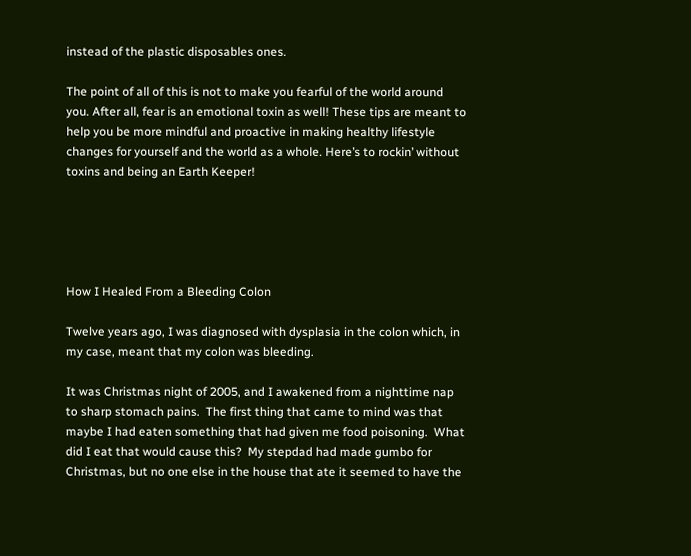instead of the plastic disposables ones.

The point of all of this is not to make you fearful of the world around you. After all, fear is an emotional toxin as well! These tips are meant to help you be more mindful and proactive in making healthy lifestyle changes for yourself and the world as a whole. Here’s to rockin’ without toxins and being an Earth Keeper!





How I Healed From a Bleeding Colon

Twelve years ago, I was diagnosed with dysplasia in the colon which, in my case, meant that my colon was bleeding.

It was Christmas night of 2005, and I awakened from a nighttime nap to sharp stomach pains.  The first thing that came to mind was that maybe I had eaten something that had given me food poisoning.  What did I eat that would cause this?  My stepdad had made gumbo for Christmas, but no one else in the house that ate it seemed to have the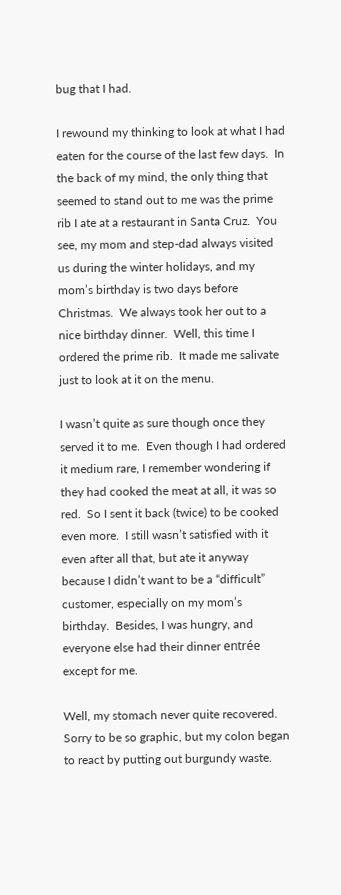bug that I had.

I rewound my thinking to look at what I had eaten for the course of the last few days.  In the back of my mind, the only thing that seemed to stand out to me was the prime rib I ate at a restaurant in Santa Cruz.  You see, my mom and step-dad always visited us during the winter holidays, and my mom’s birthday is two days before Christmas.  We always took her out to a nice birthday dinner.  Well, this time I ordered the prime rib.  It made me salivate just to look at it on the menu.

I wasn’t quite as sure though once they served it to me.  Even though I had ordered it medium rare, I remember wondering if they had cooked the meat at all, it was so red.  So I sent it back (twice) to be cooked even more.  I still wasn’t satisfied with it even after all that, but ate it anyway because I didn’t want to be a “difficult” customer, especially on my mom’s birthday.  Besides, I was hungry, and everyone else had their dinner entrée except for me.

Well, my stomach never quite recovered.  Sorry to be so graphic, but my colon began to react by putting out burgundy waste.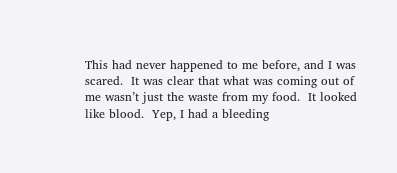This had never happened to me before, and I was scared.  It was clear that what was coming out of me wasn’t just the waste from my food.  It looked like blood.  Yep, I had a bleeding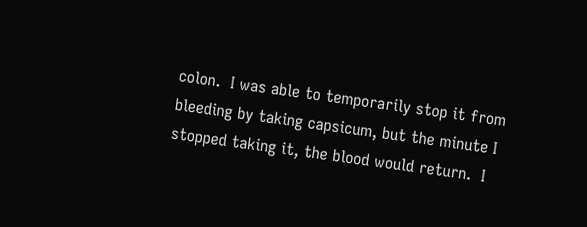colon.  I was able to temporarily stop it from bleeding by taking capsicum, but the minute I stopped taking it, the blood would return.  I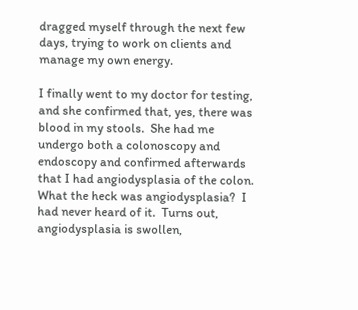dragged myself through the next few days, trying to work on clients and manage my own energy.

I finally went to my doctor for testing, and she confirmed that, yes, there was blood in my stools.  She had me undergo both a colonoscopy and endoscopy and confirmed afterwards that I had angiodysplasia of the colon.  What the heck was angiodysplasia?  I had never heard of it.  Turns out, angiodysplasia is swollen,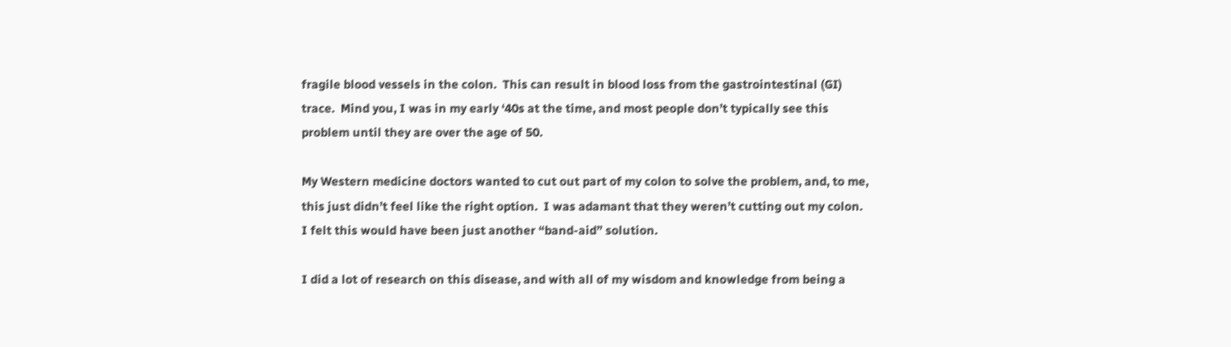fragile blood vessels in the colon.  This can result in blood loss from the gastrointestinal (GI) trace.  Mind you, I was in my early ‘40s at the time, and most people don’t typically see this problem until they are over the age of 50.

My Western medicine doctors wanted to cut out part of my colon to solve the problem, and, to me, this just didn’t feel like the right option.  I was adamant that they weren’t cutting out my colon.  I felt this would have been just another “band-aid” solution.

I did a lot of research on this disease, and with all of my wisdom and knowledge from being a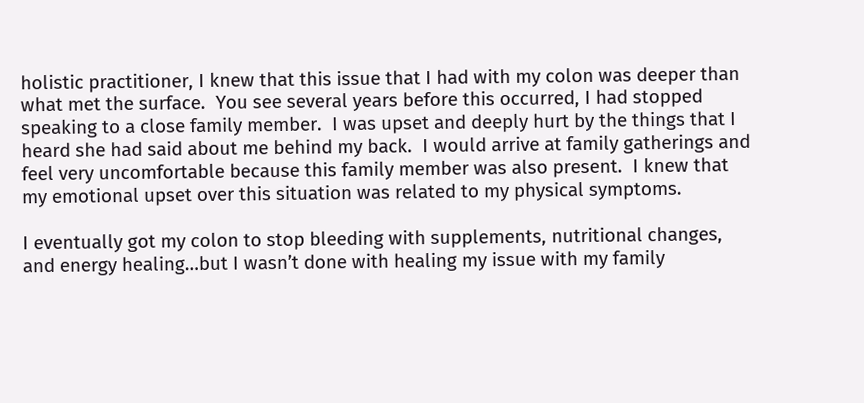holistic practitioner, I knew that this issue that I had with my colon was deeper than what met the surface.  You see several years before this occurred, I had stopped speaking to a close family member.  I was upset and deeply hurt by the things that I heard she had said about me behind my back.  I would arrive at family gatherings and feel very uncomfortable because this family member was also present.  I knew that my emotional upset over this situation was related to my physical symptoms.

I eventually got my colon to stop bleeding with supplements, nutritional changes, and energy healing…but I wasn’t done with healing my issue with my family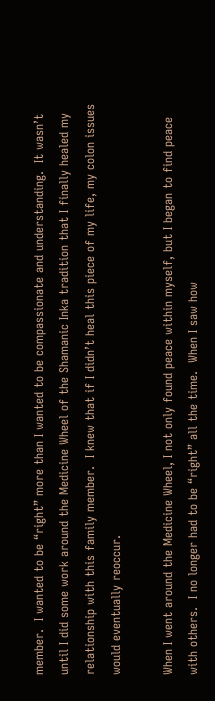member.  I wanted to be “right” more than I wanted to be compassionate and understanding.  It wasn’t until I did some work around the Medicine Wheel of the Shamanic Inka tradition that I finally healed my relationship with this family member.  I knew that if I didn’t heal this piece of my life, my colon issues would eventually reoccur.

When I went around the Medicine Wheel, I not only found peace within myself, but I began to find peace with others.  I no longer had to be “right” all the time.  When I saw how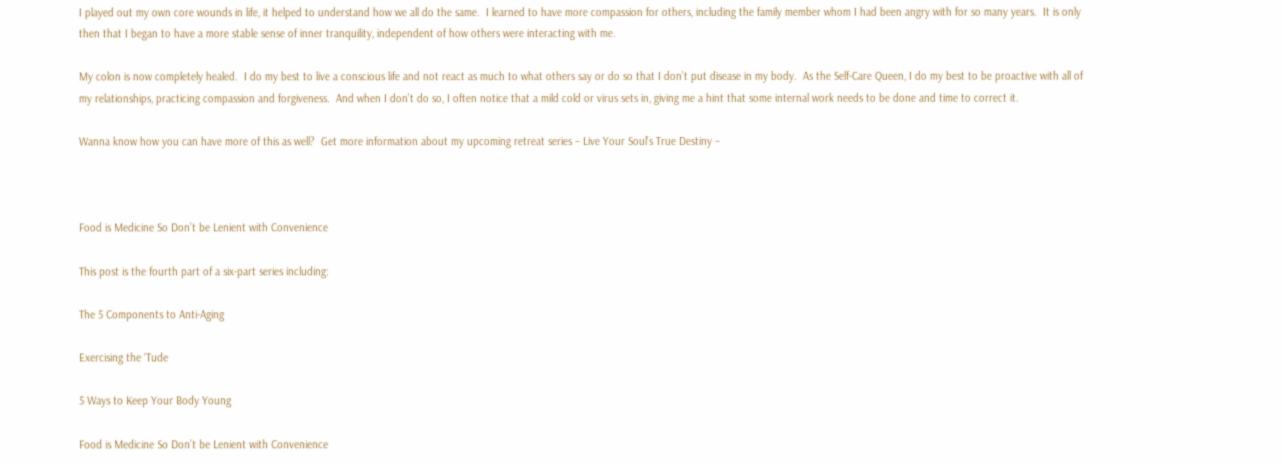I played out my own core wounds in life, it helped to understand how we all do the same.  I learned to have more compassion for others, including the family member whom I had been angry with for so many years.  It is only then that I began to have a more stable sense of inner tranquility, independent of how others were interacting with me.

My colon is now completely healed.  I do my best to live a conscious life and not react as much to what others say or do so that I don’t put disease in my body.  As the Self-Care Queen, I do my best to be proactive with all of my relationships, practicing compassion and forgiveness.  And when I don’t do so, I often notice that a mild cold or virus sets in, giving me a hint that some internal work needs to be done and time to correct it.

Wanna know how you can have more of this as well?  Get more information about my upcoming retreat series – Live Your Soul’s True Destiny –



Food is Medicine So Don’t be Lenient with Convenience

This post is the fourth part of a six-part series including:

The 5 Components to Anti-Aging

Exercising the ‘Tude

5 Ways to Keep Your Body Young

Food is Medicine So Don’t be Lenient with Convenience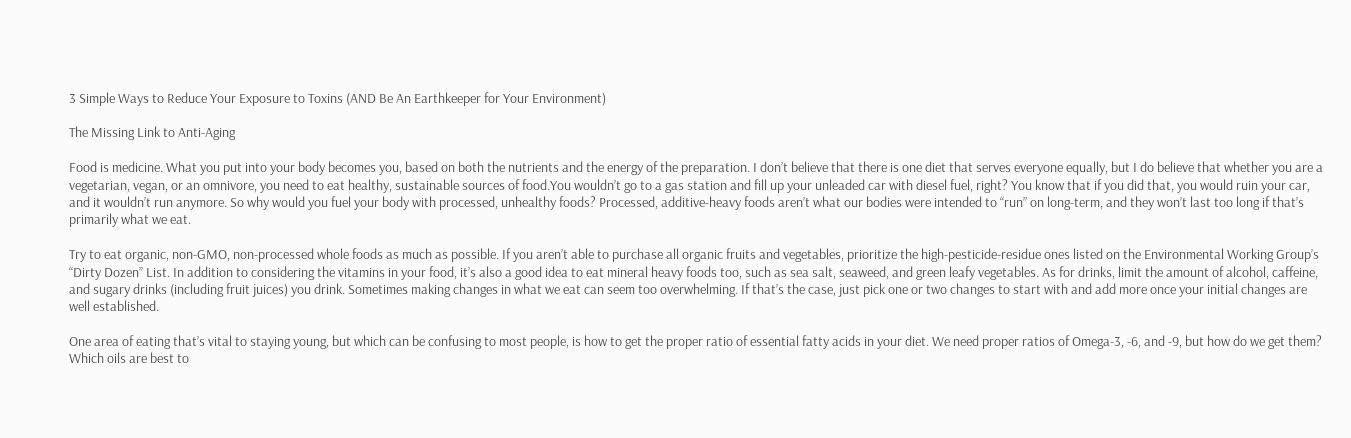3 Simple Ways to Reduce Your Exposure to Toxins (AND Be An Earthkeeper for Your Environment)

The Missing Link to Anti-Aging

Food is medicine. What you put into your body becomes you, based on both the nutrients and the energy of the preparation. I don’t believe that there is one diet that serves everyone equally, but I do believe that whether you are a vegetarian, vegan, or an omnivore, you need to eat healthy, sustainable sources of food.You wouldn’t go to a gas station and fill up your unleaded car with diesel fuel, right? You know that if you did that, you would ruin your car, and it wouldn’t run anymore. So why would you fuel your body with processed, unhealthy foods? Processed, additive-heavy foods aren’t what our bodies were intended to “run” on long-term, and they won’t last too long if that’s primarily what we eat.

Try to eat organic, non-GMO, non-processed whole foods as much as possible. If you aren’t able to purchase all organic fruits and vegetables, prioritize the high-pesticide-residue ones listed on the Environmental Working Group’s “Dirty Dozen” List. In addition to considering the vitamins in your food, it’s also a good idea to eat mineral heavy foods too, such as sea salt, seaweed, and green leafy vegetables. As for drinks, limit the amount of alcohol, caffeine, and sugary drinks (including fruit juices) you drink. Sometimes making changes in what we eat can seem too overwhelming. If that’s the case, just pick one or two changes to start with and add more once your initial changes are well established.

One area of eating that’s vital to staying young, but which can be confusing to most people, is how to get the proper ratio of essential fatty acids in your diet. We need proper ratios of Omega-3, -6, and -9, but how do we get them? Which oils are best to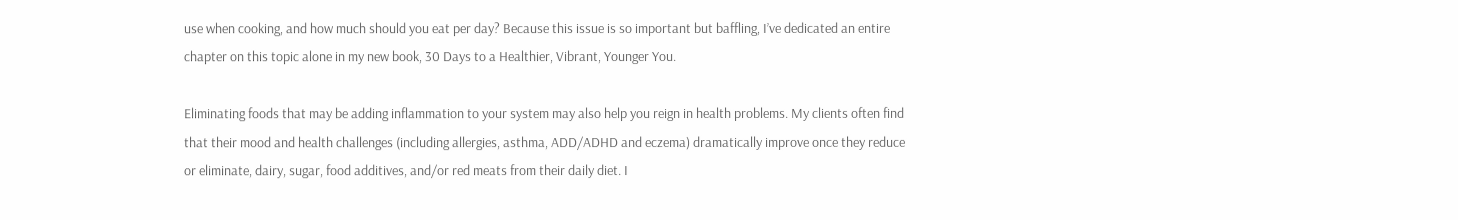use when cooking, and how much should you eat per day? Because this issue is so important but baffling, I’ve dedicated an entire chapter on this topic alone in my new book, 30 Days to a Healthier, Vibrant, Younger You.

Eliminating foods that may be adding inflammation to your system may also help you reign in health problems. My clients often find that their mood and health challenges (including allergies, asthma, ADD/ADHD and eczema) dramatically improve once they reduce or eliminate, dairy, sugar, food additives, and/or red meats from their daily diet. I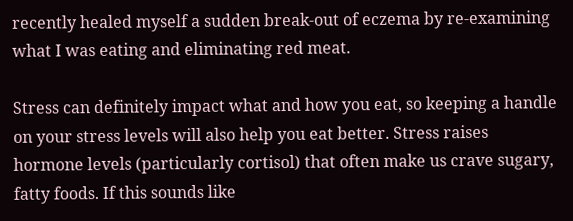recently healed myself a sudden break-out of eczema by re-examining what I was eating and eliminating red meat.

Stress can definitely impact what and how you eat, so keeping a handle on your stress levels will also help you eat better. Stress raises hormone levels (particularly cortisol) that often make us crave sugary, fatty foods. If this sounds like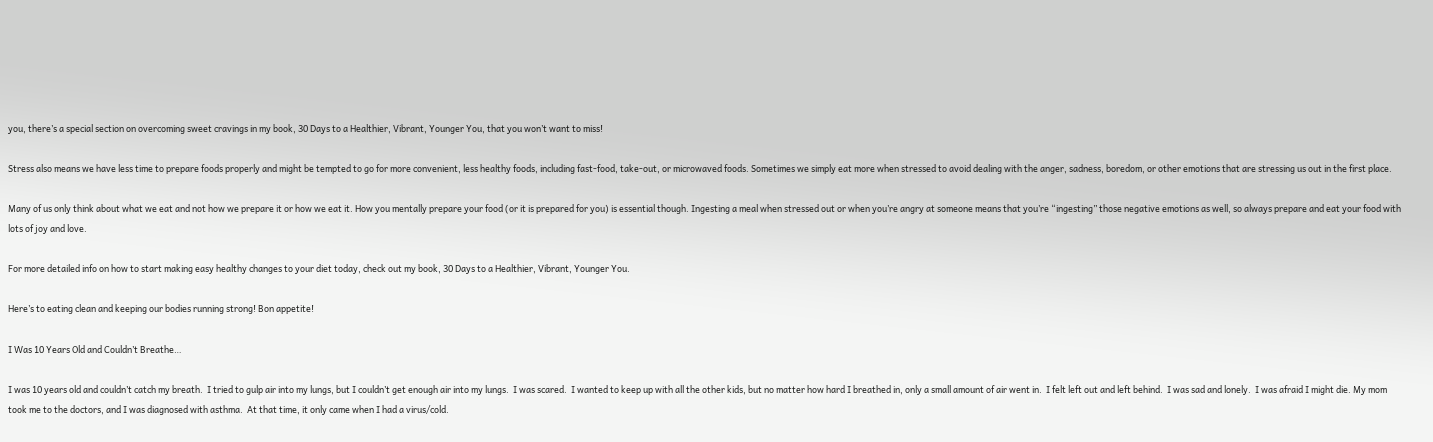you, there’s a special section on overcoming sweet cravings in my book, 30 Days to a Healthier, Vibrant, Younger You, that you won’t want to miss!

Stress also means we have less time to prepare foods properly and might be tempted to go for more convenient, less healthy foods, including fast-food, take-out, or microwaved foods. Sometimes we simply eat more when stressed to avoid dealing with the anger, sadness, boredom, or other emotions that are stressing us out in the first place.

Many of us only think about what we eat and not how we prepare it or how we eat it. How you mentally prepare your food (or it is prepared for you) is essential though. Ingesting a meal when stressed out or when you’re angry at someone means that you’re “ingesting” those negative emotions as well, so always prepare and eat your food with lots of joy and love.

For more detailed info on how to start making easy healthy changes to your diet today, check out my book, 30 Days to a Healthier, Vibrant, Younger You.

Here’s to eating clean and keeping our bodies running strong! Bon appetite!

I Was 10 Years Old and Couldn’t Breathe…

I was 10 years old and couldn’t catch my breath.  I tried to gulp air into my lungs, but I couldn’t get enough air into my lungs.  I was scared.  I wanted to keep up with all the other kids, but no matter how hard I breathed in, only a small amount of air went in.  I felt left out and left behind.  I was sad and lonely.  I was afraid I might die. My mom took me to the doctors, and I was diagnosed with asthma.  At that time, it only came when I had a virus/cold.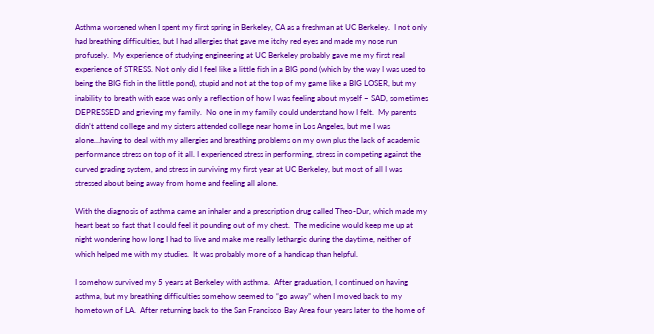Asthma worsened when I spent my first spring in Berkeley, CA as a freshman at UC Berkeley.  I not only had breathing difficulties, but I had allergies that gave me itchy red eyes and made my nose run profusely.  My experience of studying engineering at UC Berkeley probably gave me my first real experience of STRESS. Not only did I feel like a little fish in a BIG pond (which by the way I was used to being the BIG fish in the little pond), stupid and not at the top of my game like a BIG LOSER, but my inability to breath with ease was only a reflection of how I was feeling about myself – SAD, sometimes DEPRESSED and grieving my family.  No one in my family could understand how I felt.  My parents didn’t attend college and my sisters attended college near home in Los Angeles, but me I was alone…having to deal with my allergies and breathing problems on my own plus the lack of academic performance stress on top of it all. I experienced stress in performing, stress in competing against the curved grading system, and stress in surviving my first year at UC Berkeley, but most of all I was stressed about being away from home and feeling all alone.

With the diagnosis of asthma came an inhaler and a prescription drug called Theo-Dur, which made my heart beat so fast that I could feel it pounding out of my chest.  The medicine would keep me up at night wondering how long I had to live and make me really lethargic during the daytime, neither of which helped me with my studies.  It was probably more of a handicap than helpful.

I somehow survived my 5 years at Berkeley with asthma.  After graduation, I continued on having asthma, but my breathing difficulties somehow seemed to “go away” when I moved back to my hometown of LA.  After returning back to the San Francisco Bay Area four years later to the home of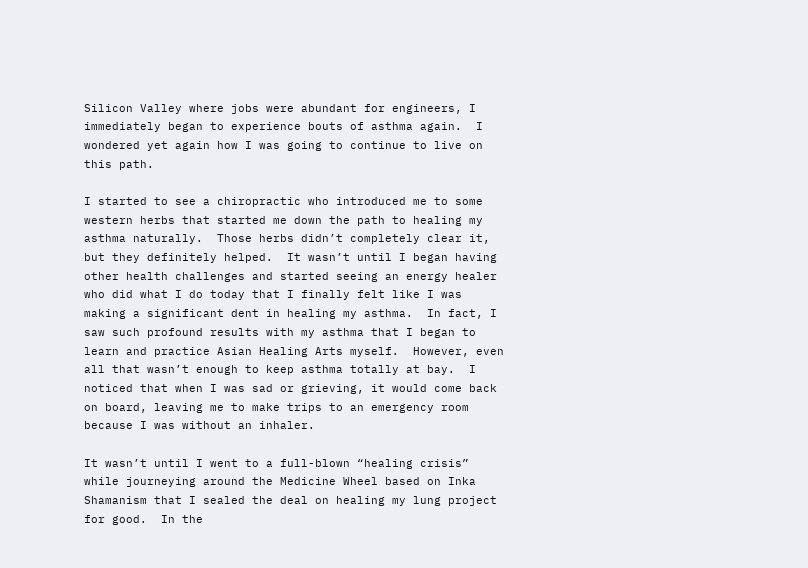Silicon Valley where jobs were abundant for engineers, I immediately began to experience bouts of asthma again.  I wondered yet again how I was going to continue to live on this path.

I started to see a chiropractic who introduced me to some western herbs that started me down the path to healing my asthma naturally.  Those herbs didn’t completely clear it, but they definitely helped.  It wasn’t until I began having other health challenges and started seeing an energy healer who did what I do today that I finally felt like I was making a significant dent in healing my asthma.  In fact, I saw such profound results with my asthma that I began to learn and practice Asian Healing Arts myself.  However, even all that wasn’t enough to keep asthma totally at bay.  I noticed that when I was sad or grieving, it would come back on board, leaving me to make trips to an emergency room because I was without an inhaler.

It wasn’t until I went to a full-blown “healing crisis” while journeying around the Medicine Wheel based on Inka Shamanism that I sealed the deal on healing my lung project for good.  In the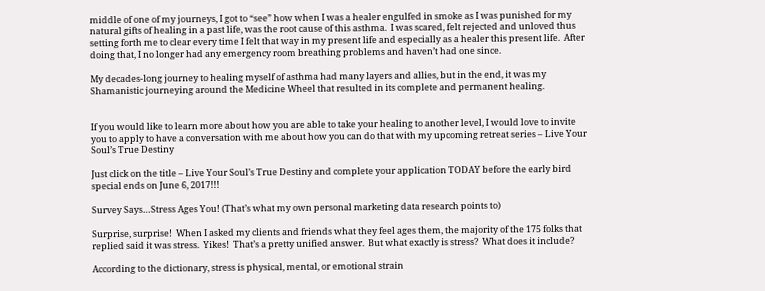middle of one of my journeys, I got to “see” how when I was a healer engulfed in smoke as I was punished for my natural gifts of healing in a past life, was the root cause of this asthma.  I was scared, felt rejected and unloved thus setting forth me to clear every time I felt that way in my present life and especially as a healer this present life.  After doing that, I no longer had any emergency room breathing problems and haven’t had one since.

My decades-long journey to healing myself of asthma had many layers and allies, but in the end, it was my Shamanistic journeying around the Medicine Wheel that resulted in its complete and permanent healing.


If you would like to learn more about how you are able to take your healing to another level, I would love to invite you to apply to have a conversation with me about how you can do that with my upcoming retreat series – Live Your Soul’s True Destiny

Just click on the title – Live Your Soul’s True Destiny and complete your application TODAY before the early bird special ends on June 6, 2017!!!

Survey Says…Stress Ages You! (That’s what my own personal marketing data research points to)

Surprise, surprise!  When I asked my clients and friends what they feel ages them, the majority of the 175 folks that replied said it was stress.  Yikes!  That’s a pretty unified answer.  But what exactly is stress?  What does it include?

According to the dictionary, stress is physical, mental, or emotional strain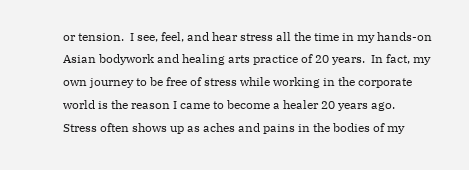or tension.  I see, feel, and hear stress all the time in my hands-on Asian bodywork and healing arts practice of 20 years.  In fact, my own journey to be free of stress while working in the corporate world is the reason I came to become a healer 20 years ago.  Stress often shows up as aches and pains in the bodies of my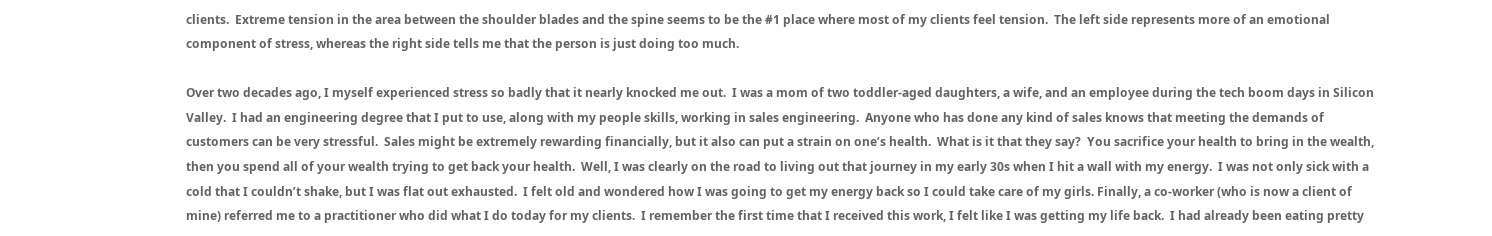clients.  Extreme tension in the area between the shoulder blades and the spine seems to be the #1 place where most of my clients feel tension.  The left side represents more of an emotional component of stress, whereas the right side tells me that the person is just doing too much.

Over two decades ago, I myself experienced stress so badly that it nearly knocked me out.  I was a mom of two toddler-aged daughters, a wife, and an employee during the tech boom days in Silicon Valley.  I had an engineering degree that I put to use, along with my people skills, working in sales engineering.  Anyone who has done any kind of sales knows that meeting the demands of customers can be very stressful.  Sales might be extremely rewarding financially, but it also can put a strain on one’s health.  What is it that they say?  You sacrifice your health to bring in the wealth, then you spend all of your wealth trying to get back your health.  Well, I was clearly on the road to living out that journey in my early 30s when I hit a wall with my energy.  I was not only sick with a cold that I couldn’t shake, but I was flat out exhausted.  I felt old and wondered how I was going to get my energy back so I could take care of my girls. Finally, a co-worker (who is now a client of mine) referred me to a practitioner who did what I do today for my clients.  I remember the first time that I received this work, I felt like I was getting my life back.  I had already been eating pretty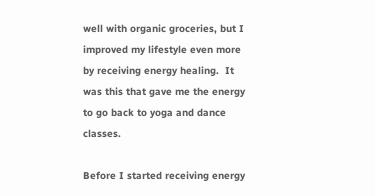well with organic groceries, but I improved my lifestyle even more by receiving energy healing.  It was this that gave me the energy to go back to yoga and dance classes.

Before I started receiving energy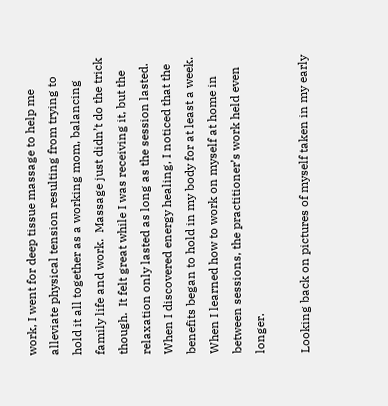work, I went for deep tissue massage to help me alleviate physical tension resulting from trying to hold it all together as a working mom, balancing family life and work.  Massage just didn’t do the trick though.  It felt great while I was receiving it, but the relaxation only lasted as long as the session lasted.  When I discovered energy healing, I noticed that the benefits began to hold in my body for at least a week.  When I learned how to work on myself at home in between sessions, the practitioner’s work held even longer.

Looking back on pictures of myself taken in my early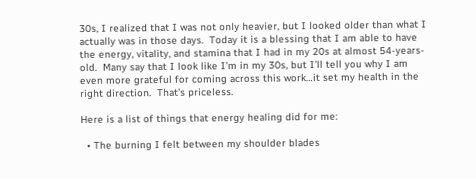30s, I realized that I was not only heavier, but I looked older than what I actually was in those days.  Today it is a blessing that I am able to have the energy, vitality, and stamina that I had in my 20s at almost 54-years-old.  Many say that I look like I’m in my 30s, but I’ll tell you why I am even more grateful for coming across this work…it set my health in the right direction.  That’s priceless.

Here is a list of things that energy healing did for me:

  • The burning I felt between my shoulder blades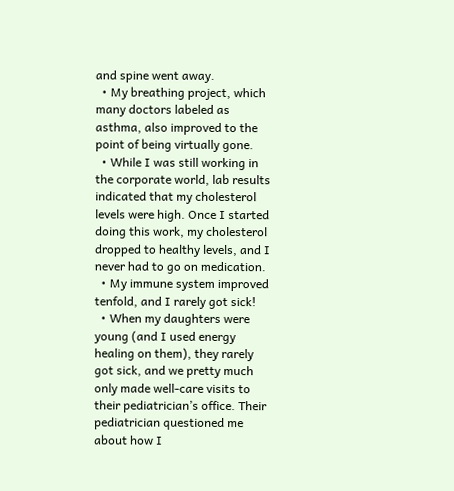and spine went away.
  • My breathing project, which many doctors labeled as asthma, also improved to the point of being virtually gone.
  • While I was still working in the corporate world, lab results indicated that my cholesterol levels were high. Once I started doing this work, my cholesterol dropped to healthy levels, and I never had to go on medication.
  • My immune system improved tenfold, and I rarely got sick!
  • When my daughters were young (and I used energy healing on them), they rarely got sick, and we pretty much only made well-care visits to their pediatrician’s office. Their pediatrician questioned me about how I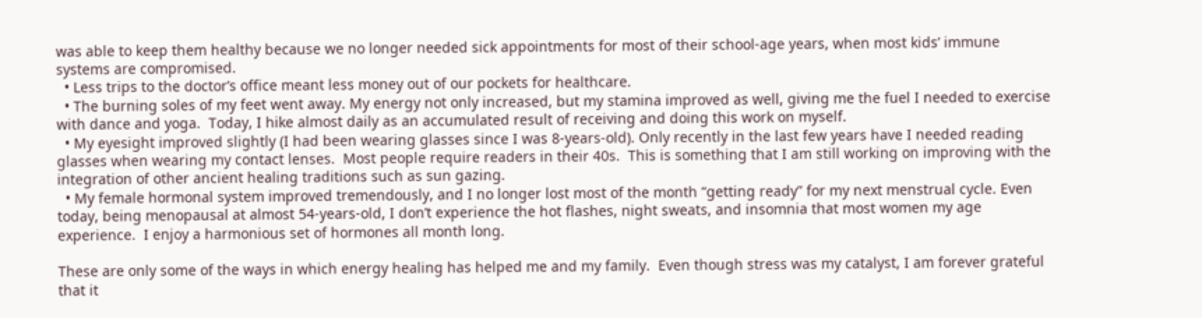was able to keep them healthy because we no longer needed sick appointments for most of their school-age years, when most kids’ immune systems are compromised.
  • Less trips to the doctor’s office meant less money out of our pockets for healthcare.
  • The burning soles of my feet went away. My energy not only increased, but my stamina improved as well, giving me the fuel I needed to exercise with dance and yoga.  Today, I hike almost daily as an accumulated result of receiving and doing this work on myself.
  • My eyesight improved slightly (I had been wearing glasses since I was 8-years-old). Only recently in the last few years have I needed reading glasses when wearing my contact lenses.  Most people require readers in their 40s.  This is something that I am still working on improving with the integration of other ancient healing traditions such as sun gazing.
  • My female hormonal system improved tremendously, and I no longer lost most of the month “getting ready” for my next menstrual cycle. Even today, being menopausal at almost 54-years-old, I don’t experience the hot flashes, night sweats, and insomnia that most women my age experience.  I enjoy a harmonious set of hormones all month long.

These are only some of the ways in which energy healing has helped me and my family.  Even though stress was my catalyst, I am forever grateful that it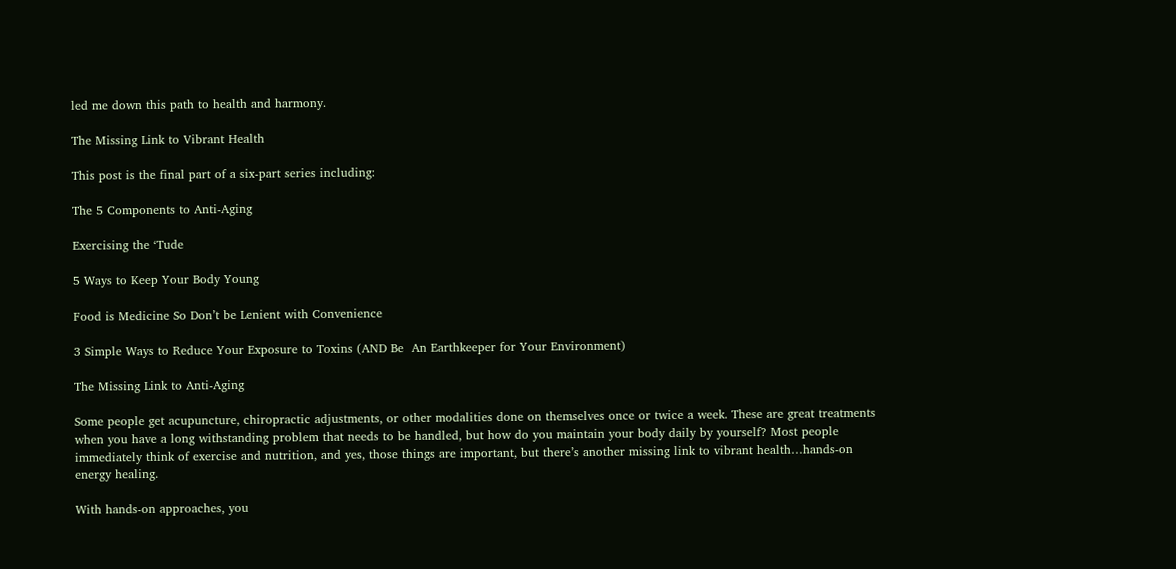led me down this path to health and harmony.

The Missing Link to Vibrant Health

This post is the final part of a six-part series including:

The 5 Components to Anti-Aging

Exercising the ‘Tude

5 Ways to Keep Your Body Young

Food is Medicine So Don’t be Lenient with Convenience

3 Simple Ways to Reduce Your Exposure to Toxins (AND Be  An Earthkeeper for Your Environment)

The Missing Link to Anti-Aging

Some people get acupuncture, chiropractic adjustments, or other modalities done on themselves once or twice a week. These are great treatments when you have a long withstanding problem that needs to be handled, but how do you maintain your body daily by yourself? Most people immediately think of exercise and nutrition, and yes, those things are important, but there’s another missing link to vibrant health…hands-on energy healing.

With hands-on approaches, you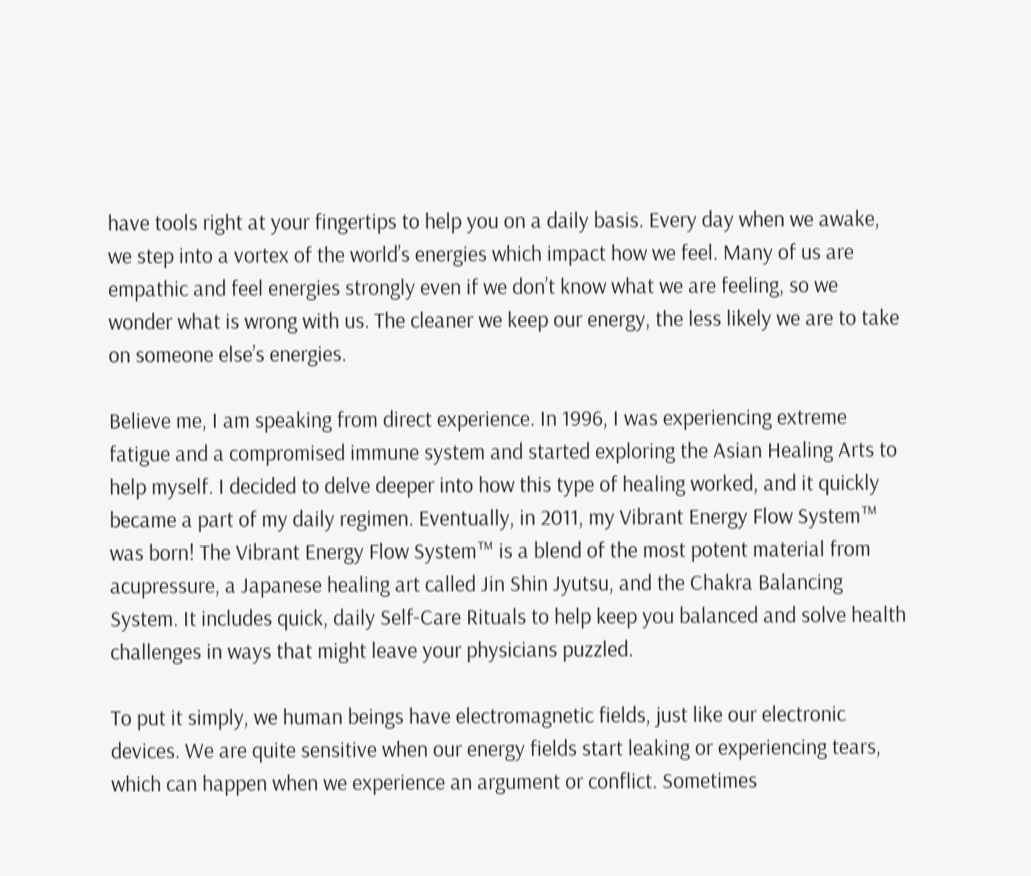have tools right at your fingertips to help you on a daily basis. Every day when we awake, we step into a vortex of the world’s energies which impact how we feel. Many of us are empathic and feel energies strongly even if we don’t know what we are feeling, so we wonder what is wrong with us. The cleaner we keep our energy, the less likely we are to take on someone else’s energies.

Believe me, I am speaking from direct experience. In 1996, I was experiencing extreme fatigue and a compromised immune system and started exploring the Asian Healing Arts to help myself. I decided to delve deeper into how this type of healing worked, and it quickly became a part of my daily regimen. Eventually, in 2011, my Vibrant Energy Flow System™ was born! The Vibrant Energy Flow System™ is a blend of the most potent material from acupressure, a Japanese healing art called Jin Shin Jyutsu, and the Chakra Balancing System. It includes quick, daily Self-Care Rituals to help keep you balanced and solve health challenges in ways that might leave your physicians puzzled.

To put it simply, we human beings have electromagnetic fields, just like our electronic devices. We are quite sensitive when our energy fields start leaking or experiencing tears, which can happen when we experience an argument or conflict. Sometimes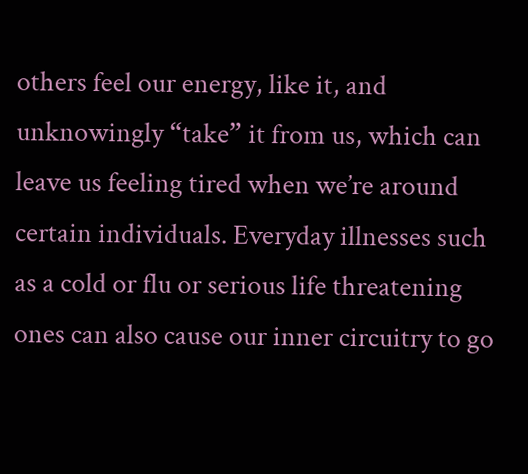others feel our energy, like it, and unknowingly “take” it from us, which can leave us feeling tired when we’re around certain individuals. Everyday illnesses such as a cold or flu or serious life threatening ones can also cause our inner circuitry to go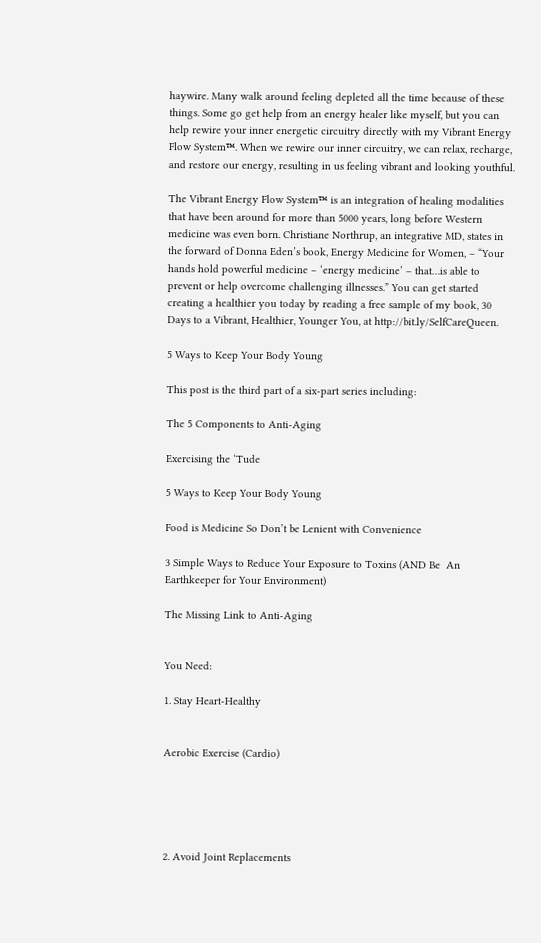haywire. Many walk around feeling depleted all the time because of these things. Some go get help from an energy healer like myself, but you can help rewire your inner energetic circuitry directly with my Vibrant Energy Flow System™. When we rewire our inner circuitry, we can relax, recharge, and restore our energy, resulting in us feeling vibrant and looking youthful.

The Vibrant Energy Flow System™ is an integration of healing modalities that have been around for more than 5000 years, long before Western medicine was even born. Christiane Northrup, an integrative MD, states in the forward of Donna Eden’s book, Energy Medicine for Women, – “Your hands hold powerful medicine – ‘energy medicine’ – that…is able to prevent or help overcome challenging illnesses.” You can get started creating a healthier you today by reading a free sample of my book, 30 Days to a Vibrant, Healthier, Younger You, at http://bit.ly/SelfCareQueen.

5 Ways to Keep Your Body Young

This post is the third part of a six-part series including:

The 5 Components to Anti-Aging

Exercising the ‘Tude

5 Ways to Keep Your Body Young

Food is Medicine So Don’t be Lenient with Convenience

3 Simple Ways to Reduce Your Exposure to Toxins (AND Be  An Earthkeeper for Your Environment)

The Missing Link to Anti-Aging


You Need:

1. Stay Heart-Healthy


Aerobic Exercise (Cardio)





2. Avoid Joint Replacements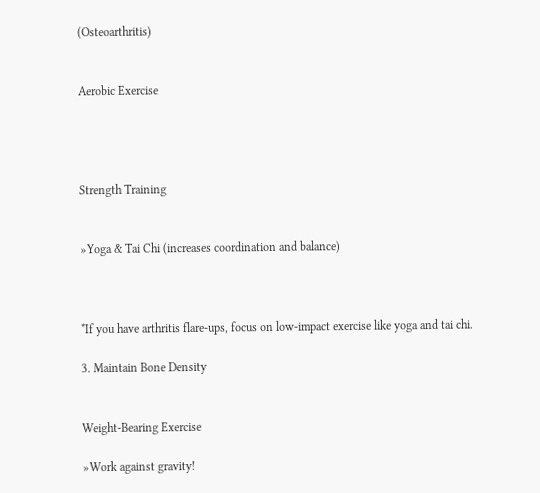(Osteoarthritis)


Aerobic Exercise




Strength Training


»Yoga & Tai Chi (increases coordination and balance)



*If you have arthritis flare-ups, focus on low-impact exercise like yoga and tai chi.

3. Maintain Bone Density


Weight-Bearing Exercise

»Work against gravity!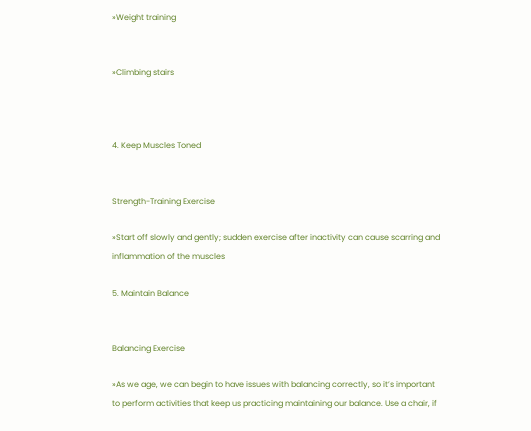»Weight training


»Climbing stairs



4. Keep Muscles Toned


Strength-Training Exercise

»Start off slowly and gently; sudden exercise after inactivity can cause scarring and inflammation of the muscles

5. Maintain Balance


Balancing Exercise

»As we age, we can begin to have issues with balancing correctly, so it’s important to perform activities that keep us practicing maintaining our balance. Use a chair, if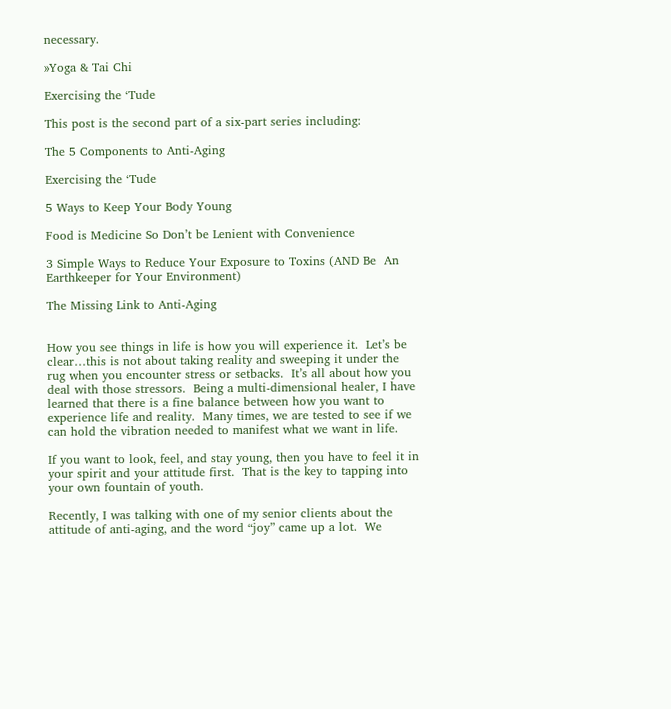necessary.

»Yoga & Tai Chi

Exercising the ‘Tude

This post is the second part of a six-part series including:

The 5 Components to Anti-Aging

Exercising the ‘Tude

5 Ways to Keep Your Body Young

Food is Medicine So Don’t be Lenient with Convenience

3 Simple Ways to Reduce Your Exposure to Toxins (AND Be  An Earthkeeper for Your Environment)

The Missing Link to Anti-Aging


How you see things in life is how you will experience it.  Let’s be clear…this is not about taking reality and sweeping it under the rug when you encounter stress or setbacks.  It’s all about how you deal with those stressors.  Being a multi-dimensional healer, I have learned that there is a fine balance between how you want to experience life and reality.  Many times, we are tested to see if we can hold the vibration needed to manifest what we want in life.

If you want to look, feel, and stay young, then you have to feel it in your spirit and your attitude first.  That is the key to tapping into your own fountain of youth.

Recently, I was talking with one of my senior clients about the attitude of anti-aging, and the word “joy” came up a lot.  We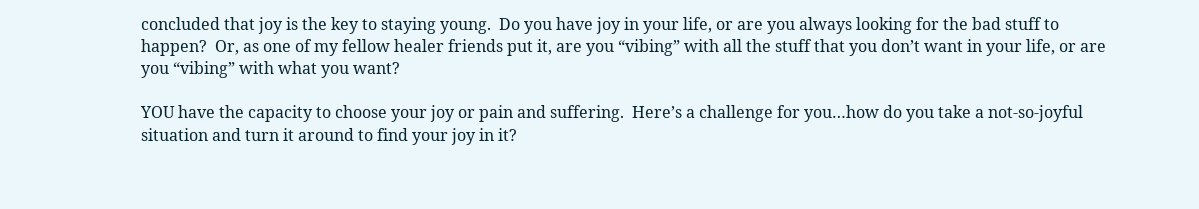concluded that joy is the key to staying young.  Do you have joy in your life, or are you always looking for the bad stuff to happen?  Or, as one of my fellow healer friends put it, are you “vibing” with all the stuff that you don’t want in your life, or are you “vibing” with what you want?

YOU have the capacity to choose your joy or pain and suffering.  Here’s a challenge for you…how do you take a not-so-joyful situation and turn it around to find your joy in it?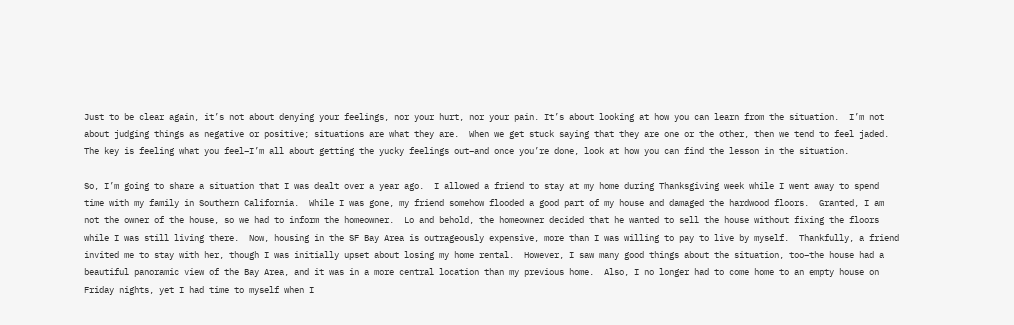Just to be clear again, it’s not about denying your feelings, nor your hurt, nor your pain. It’s about looking at how you can learn from the situation.  I’m not about judging things as negative or positive; situations are what they are.  When we get stuck saying that they are one or the other, then we tend to feel jaded.  The key is feeling what you feel–I’m all about getting the yucky feelings out–and once you’re done, look at how you can find the lesson in the situation.

So, I’m going to share a situation that I was dealt over a year ago.  I allowed a friend to stay at my home during Thanksgiving week while I went away to spend time with my family in Southern California.  While I was gone, my friend somehow flooded a good part of my house and damaged the hardwood floors.  Granted, I am not the owner of the house, so we had to inform the homeowner.  Lo and behold, the homeowner decided that he wanted to sell the house without fixing the floors while I was still living there.  Now, housing in the SF Bay Area is outrageously expensive, more than I was willing to pay to live by myself.  Thankfully, a friend invited me to stay with her, though I was initially upset about losing my home rental.  However, I saw many good things about the situation, too–the house had a beautiful panoramic view of the Bay Area, and it was in a more central location than my previous home.  Also, I no longer had to come home to an empty house on Friday nights, yet I had time to myself when I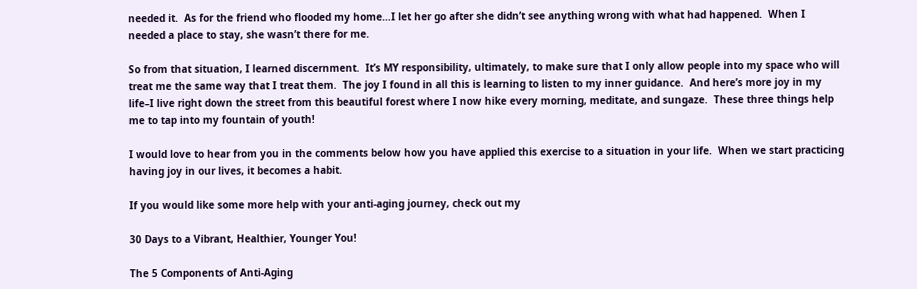needed it.  As for the friend who flooded my home…I let her go after she didn’t see anything wrong with what had happened.  When I needed a place to stay, she wasn’t there for me.

So from that situation, I learned discernment.  It’s MY responsibility, ultimately, to make sure that I only allow people into my space who will treat me the same way that I treat them.  The joy I found in all this is learning to listen to my inner guidance.  And here’s more joy in my life–I live right down the street from this beautiful forest where I now hike every morning, meditate, and sungaze.  These three things help me to tap into my fountain of youth!

I would love to hear from you in the comments below how you have applied this exercise to a situation in your life.  When we start practicing having joy in our lives, it becomes a habit.

If you would like some more help with your anti-aging journey, check out my

30 Days to a Vibrant, Healthier, Younger You!

The 5 Components of Anti-Aging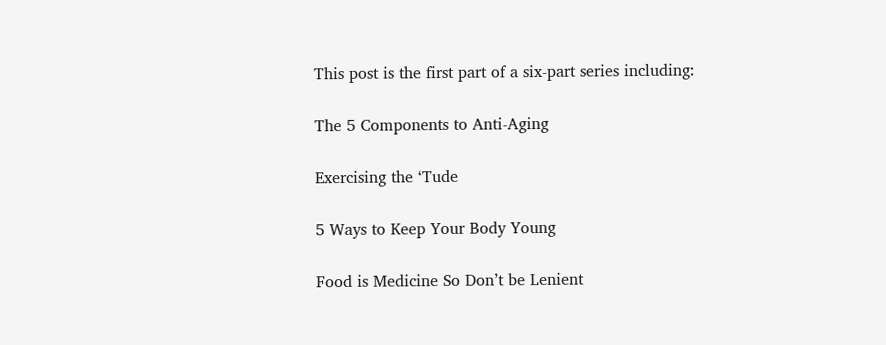This post is the first part of a six-part series including:

The 5 Components to Anti-Aging

Exercising the ‘Tude

5 Ways to Keep Your Body Young

Food is Medicine So Don’t be Lenient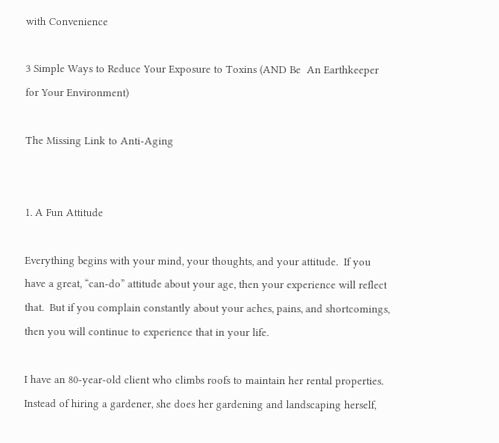with Convenience

3 Simple Ways to Reduce Your Exposure to Toxins (AND Be  An Earthkeeper for Your Environment)

The Missing Link to Anti-Aging


1. A Fun Attitude

Everything begins with your mind, your thoughts, and your attitude.  If you have a great, “can-do” attitude about your age, then your experience will reflect that.  But if you complain constantly about your aches, pains, and shortcomings, then you will continue to experience that in your life.

I have an 80-year-old client who climbs roofs to maintain her rental properties. Instead of hiring a gardener, she does her gardening and landscaping herself,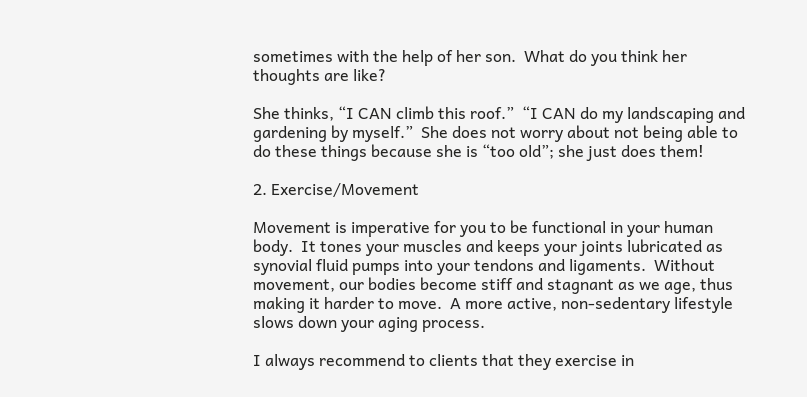sometimes with the help of her son.  What do you think her thoughts are like?

She thinks, “I CAN climb this roof.”  “I CAN do my landscaping and gardening by myself.”  She does not worry about not being able to do these things because she is “too old”; she just does them!

2. Exercise/Movement

Movement is imperative for you to be functional in your human body.  It tones your muscles and keeps your joints lubricated as synovial fluid pumps into your tendons and ligaments.  Without movement, our bodies become stiff and stagnant as we age, thus making it harder to move.  A more active, non-sedentary lifestyle slows down your aging process.

I always recommend to clients that they exercise in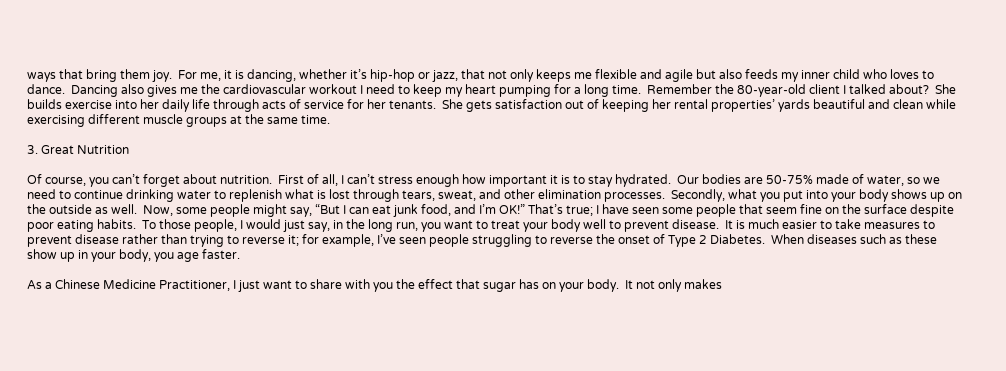ways that bring them joy.  For me, it is dancing, whether it’s hip-hop or jazz, that not only keeps me flexible and agile but also feeds my inner child who loves to dance.  Dancing also gives me the cardiovascular workout I need to keep my heart pumping for a long time.  Remember the 80-year-old client I talked about?  She builds exercise into her daily life through acts of service for her tenants.  She gets satisfaction out of keeping her rental properties’ yards beautiful and clean while exercising different muscle groups at the same time.

3. Great Nutrition

Of course, you can’t forget about nutrition.  First of all, I can’t stress enough how important it is to stay hydrated.  Our bodies are 50-75% made of water, so we need to continue drinking water to replenish what is lost through tears, sweat, and other elimination processes.  Secondly, what you put into your body shows up on the outside as well.  Now, some people might say, “But I can eat junk food, and I’m OK!” That’s true; I have seen some people that seem fine on the surface despite poor eating habits.  To those people, I would just say, in the long run, you want to treat your body well to prevent disease.  It is much easier to take measures to prevent disease rather than trying to reverse it; for example, I’ve seen people struggling to reverse the onset of Type 2 Diabetes.  When diseases such as these show up in your body, you age faster.

As a Chinese Medicine Practitioner, I just want to share with you the effect that sugar has on your body.  It not only makes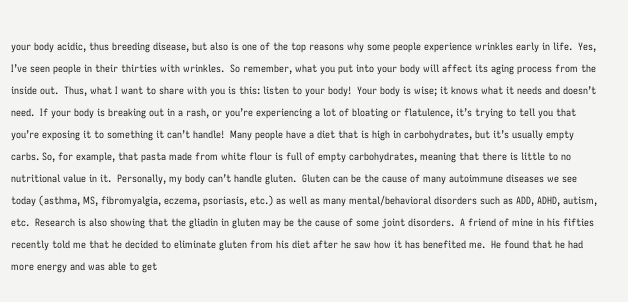your body acidic, thus breeding disease, but also is one of the top reasons why some people experience wrinkles early in life.  Yes, I’ve seen people in their thirties with wrinkles.  So remember, what you put into your body will affect its aging process from the inside out.  Thus, what I want to share with you is this: listen to your body!  Your body is wise; it knows what it needs and doesn’t need.  If your body is breaking out in a rash, or you’re experiencing a lot of bloating or flatulence, it’s trying to tell you that you’re exposing it to something it can’t handle!  Many people have a diet that is high in carbohydrates, but it’s usually empty carbs. So, for example, that pasta made from white flour is full of empty carbohydrates, meaning that there is little to no nutritional value in it.  Personally, my body can’t handle gluten.  Gluten can be the cause of many autoimmune diseases we see today (asthma, MS, fibromyalgia, eczema, psoriasis, etc.) as well as many mental/behavioral disorders such as ADD, ADHD, autism, etc.  Research is also showing that the gliadin in gluten may be the cause of some joint disorders.  A friend of mine in his fifties recently told me that he decided to eliminate gluten from his diet after he saw how it has benefited me.  He found that he had more energy and was able to get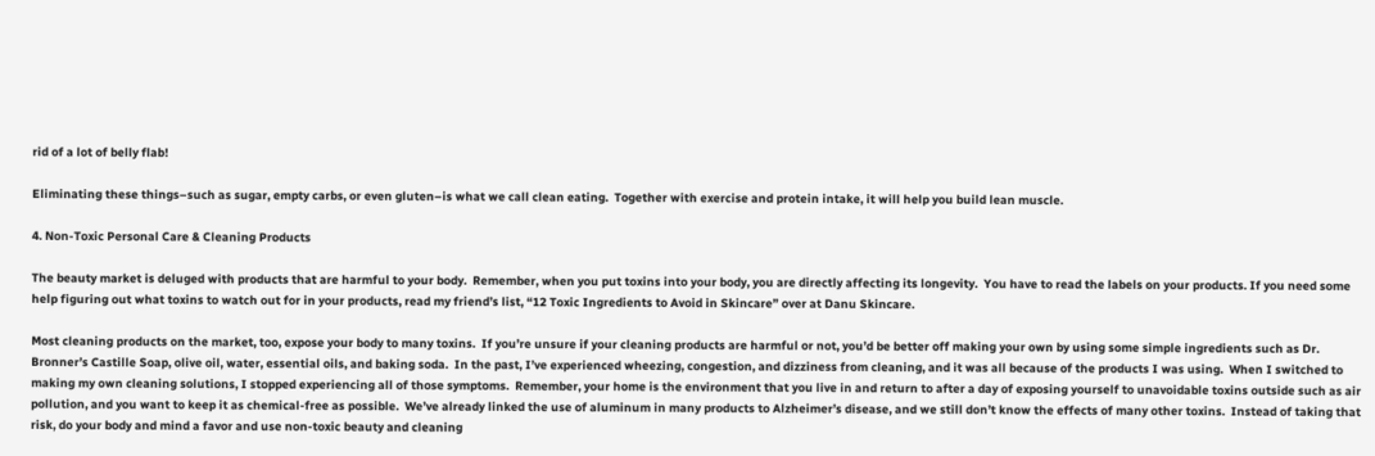rid of a lot of belly flab!

Eliminating these things–such as sugar, empty carbs, or even gluten–is what we call clean eating.  Together with exercise and protein intake, it will help you build lean muscle.

4. Non-Toxic Personal Care & Cleaning Products

The beauty market is deluged with products that are harmful to your body.  Remember, when you put toxins into your body, you are directly affecting its longevity.  You have to read the labels on your products. If you need some help figuring out what toxins to watch out for in your products, read my friend’s list, “12 Toxic Ingredients to Avoid in Skincare” over at Danu Skincare.

Most cleaning products on the market, too, expose your body to many toxins.  If you’re unsure if your cleaning products are harmful or not, you’d be better off making your own by using some simple ingredients such as Dr. Bronner’s Castille Soap, olive oil, water, essential oils, and baking soda.  In the past, I’ve experienced wheezing, congestion, and dizziness from cleaning, and it was all because of the products I was using.  When I switched to making my own cleaning solutions, I stopped experiencing all of those symptoms.  Remember, your home is the environment that you live in and return to after a day of exposing yourself to unavoidable toxins outside such as air pollution, and you want to keep it as chemical-free as possible.  We’ve already linked the use of aluminum in many products to Alzheimer’s disease, and we still don’t know the effects of many other toxins.  Instead of taking that risk, do your body and mind a favor and use non-toxic beauty and cleaning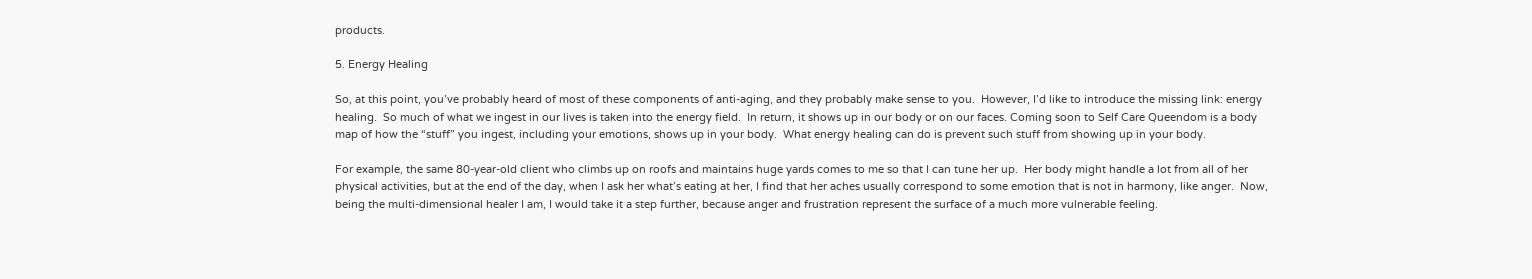products.

5. Energy Healing

So, at this point, you’ve probably heard of most of these components of anti-aging, and they probably make sense to you.  However, I’d like to introduce the missing link: energy healing.  So much of what we ingest in our lives is taken into the energy field.  In return, it shows up in our body or on our faces. Coming soon to Self Care Queendom is a body map of how the “stuff” you ingest, including your emotions, shows up in your body.  What energy healing can do is prevent such stuff from showing up in your body.

For example, the same 80-year-old client who climbs up on roofs and maintains huge yards comes to me so that I can tune her up.  Her body might handle a lot from all of her physical activities, but at the end of the day, when I ask her what’s eating at her, I find that her aches usually correspond to some emotion that is not in harmony, like anger.  Now, being the multi-dimensional healer I am, I would take it a step further, because anger and frustration represent the surface of a much more vulnerable feeling.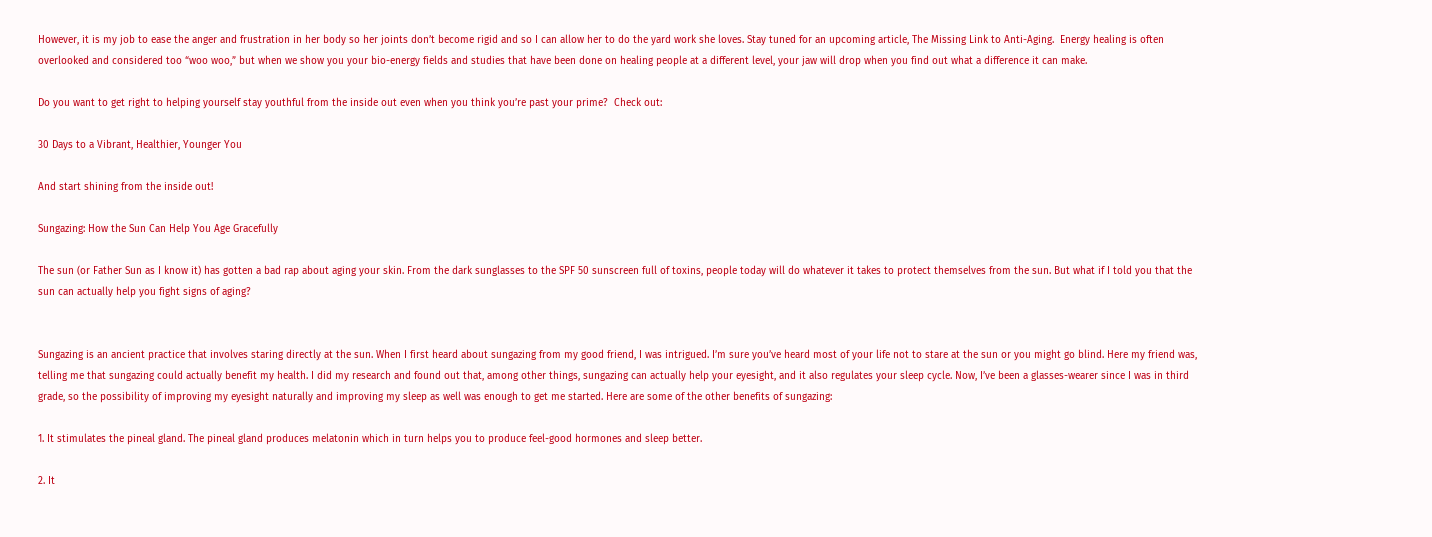However, it is my job to ease the anger and frustration in her body so her joints don’t become rigid and so I can allow her to do the yard work she loves. Stay tuned for an upcoming article, The Missing Link to Anti-Aging.  Energy healing is often overlooked and considered too “woo woo,” but when we show you your bio-energy fields and studies that have been done on healing people at a different level, your jaw will drop when you find out what a difference it can make.

Do you want to get right to helping yourself stay youthful from the inside out even when you think you’re past your prime?  Check out:

30 Days to a Vibrant, Healthier, Younger You

And start shining from the inside out!

Sungazing: How the Sun Can Help You Age Gracefully

The sun (or Father Sun as I know it) has gotten a bad rap about aging your skin. From the dark sunglasses to the SPF 50 sunscreen full of toxins, people today will do whatever it takes to protect themselves from the sun. But what if I told you that the sun can actually help you fight signs of aging?


Sungazing is an ancient practice that involves staring directly at the sun. When I first heard about sungazing from my good friend, I was intrigued. I’m sure you’ve heard most of your life not to stare at the sun or you might go blind. Here my friend was, telling me that sungazing could actually benefit my health. I did my research and found out that, among other things, sungazing can actually help your eyesight, and it also regulates your sleep cycle. Now, I’ve been a glasses-wearer since I was in third grade, so the possibility of improving my eyesight naturally and improving my sleep as well was enough to get me started. Here are some of the other benefits of sungazing:

1. It stimulates the pineal gland. The pineal gland produces melatonin which in turn helps you to produce feel-good hormones and sleep better.

2. It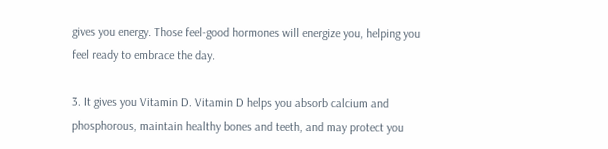gives you energy. Those feel-good hormones will energize you, helping you feel ready to embrace the day.

3. It gives you Vitamin D. Vitamin D helps you absorb calcium and phosphorous, maintain healthy bones and teeth, and may protect you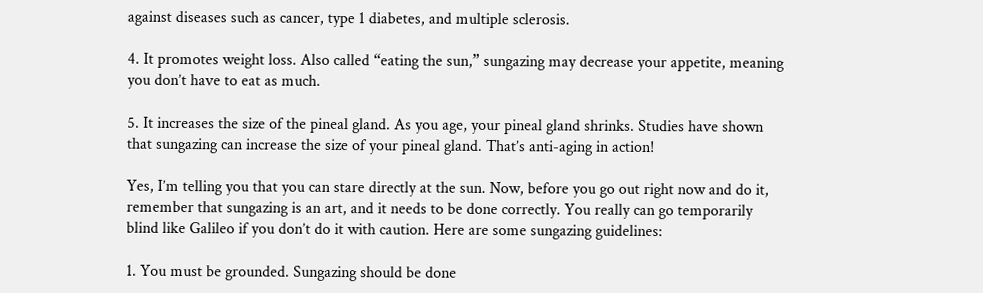against diseases such as cancer, type 1 diabetes, and multiple sclerosis.

4. It promotes weight loss. Also called “eating the sun,” sungazing may decrease your appetite, meaning you don’t have to eat as much.

5. It increases the size of the pineal gland. As you age, your pineal gland shrinks. Studies have shown that sungazing can increase the size of your pineal gland. That’s anti-aging in action!

Yes, I’m telling you that you can stare directly at the sun. Now, before you go out right now and do it, remember that sungazing is an art, and it needs to be done correctly. You really can go temporarily blind like Galileo if you don’t do it with caution. Here are some sungazing guidelines:

1. You must be grounded. Sungazing should be done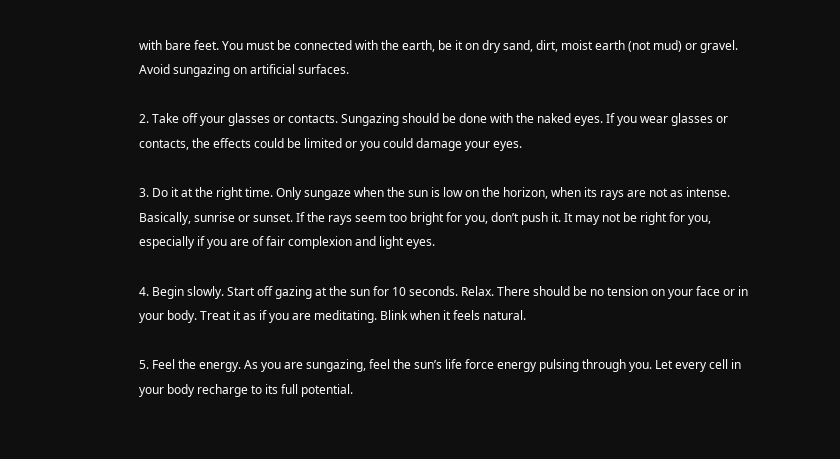with bare feet. You must be connected with the earth, be it on dry sand, dirt, moist earth (not mud) or gravel. Avoid sungazing on artificial surfaces.

2. Take off your glasses or contacts. Sungazing should be done with the naked eyes. If you wear glasses or contacts, the effects could be limited or you could damage your eyes.

3. Do it at the right time. Only sungaze when the sun is low on the horizon, when its rays are not as intense. Basically, sunrise or sunset. If the rays seem too bright for you, don’t push it. It may not be right for you, especially if you are of fair complexion and light eyes.

4. Begin slowly. Start off gazing at the sun for 10 seconds. Relax. There should be no tension on your face or in your body. Treat it as if you are meditating. Blink when it feels natural.

5. Feel the energy. As you are sungazing, feel the sun’s life force energy pulsing through you. Let every cell in your body recharge to its full potential.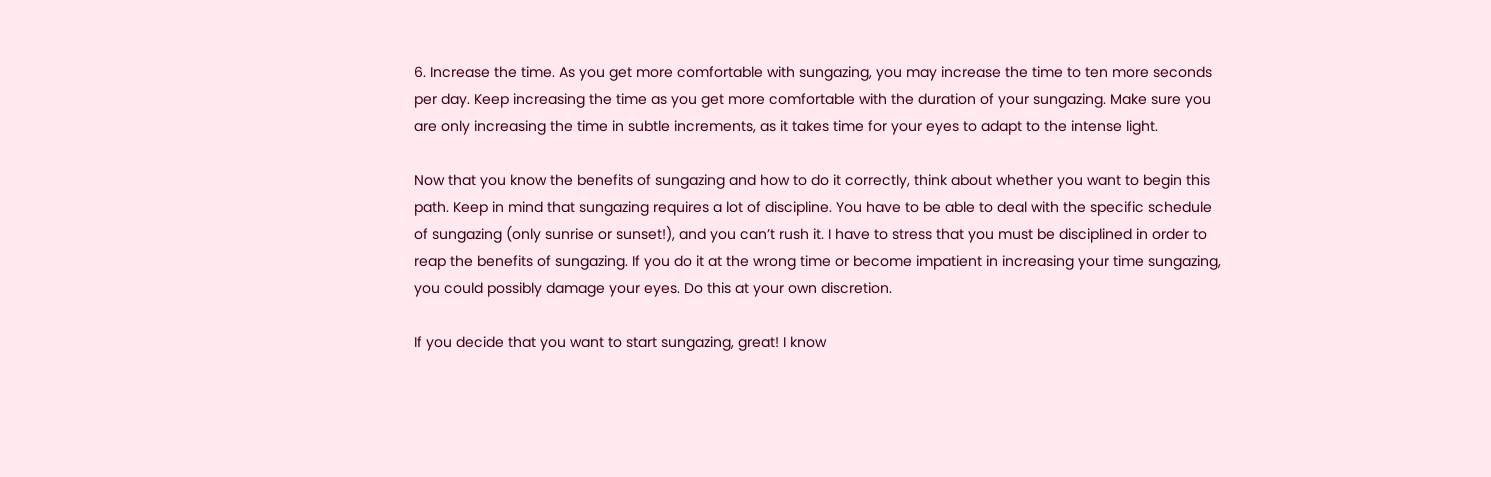6. Increase the time. As you get more comfortable with sungazing, you may increase the time to ten more seconds per day. Keep increasing the time as you get more comfortable with the duration of your sungazing. Make sure you are only increasing the time in subtle increments, as it takes time for your eyes to adapt to the intense light.

Now that you know the benefits of sungazing and how to do it correctly, think about whether you want to begin this path. Keep in mind that sungazing requires a lot of discipline. You have to be able to deal with the specific schedule of sungazing (only sunrise or sunset!), and you can’t rush it. I have to stress that you must be disciplined in order to reap the benefits of sungazing. If you do it at the wrong time or become impatient in increasing your time sungazing, you could possibly damage your eyes. Do this at your own discretion.

If you decide that you want to start sungazing, great! I know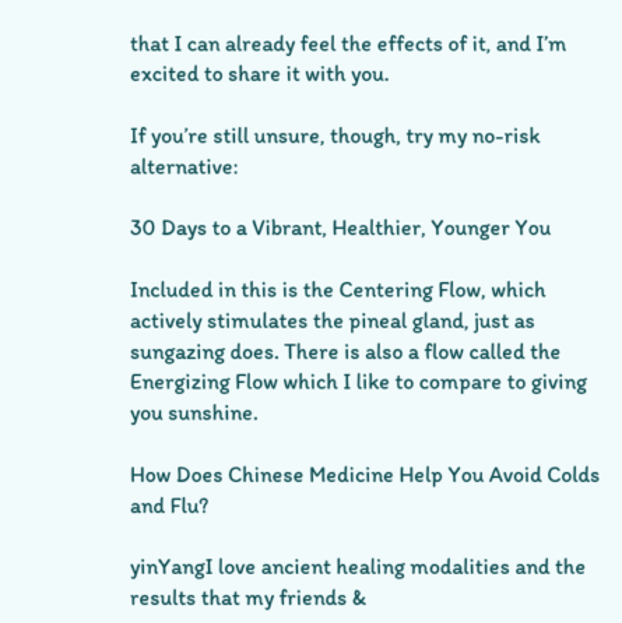that I can already feel the effects of it, and I’m excited to share it with you.

If you’re still unsure, though, try my no-risk alternative:

30 Days to a Vibrant, Healthier, Younger You

Included in this is the Centering Flow, which actively stimulates the pineal gland, just as sungazing does. There is also a flow called the Energizing Flow which I like to compare to giving you sunshine.

How Does Chinese Medicine Help You Avoid Colds and Flu?

yinYangI love ancient healing modalities and the results that my friends &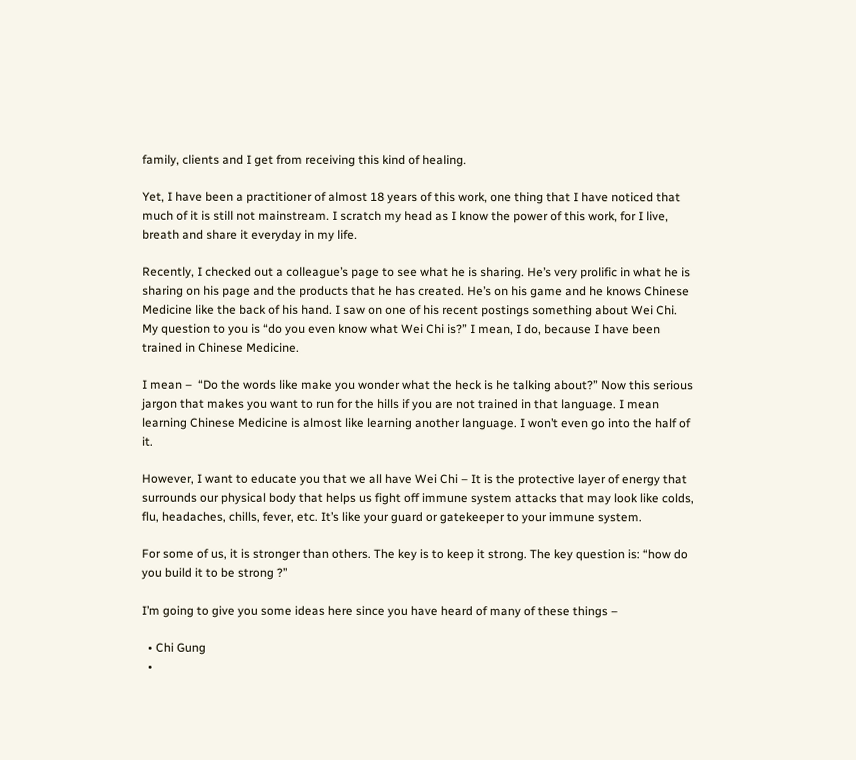family, clients and I get from receiving this kind of healing.

Yet, I have been a practitioner of almost 18 years of this work, one thing that I have noticed that much of it is still not mainstream. I scratch my head as I know the power of this work, for I live, breath and share it everyday in my life.

Recently, I checked out a colleague’s page to see what he is sharing. He’s very prolific in what he is sharing on his page and the products that he has created. He’s on his game and he knows Chinese Medicine like the back of his hand. I saw on one of his recent postings something about Wei Chi.   My question to you is “do you even know what Wei Chi is?” I mean, I do, because I have been trained in Chinese Medicine.

I mean –  “Do the words like make you wonder what the heck is he talking about?” Now this serious jargon that makes you want to run for the hills if you are not trained in that language. I mean learning Chinese Medicine is almost like learning another language. I won’t even go into the half of it.

However, I want to educate you that we all have Wei Chi – It is the protective layer of energy that surrounds our physical body that helps us fight off immune system attacks that may look like colds, flu, headaches, chills, fever, etc. It’s like your guard or gatekeeper to your immune system.

For some of us, it is stronger than others. The key is to keep it strong. The key question is: “how do you build it to be strong ?”

I’m going to give you some ideas here since you have heard of many of these things –

  • Chi Gung
  •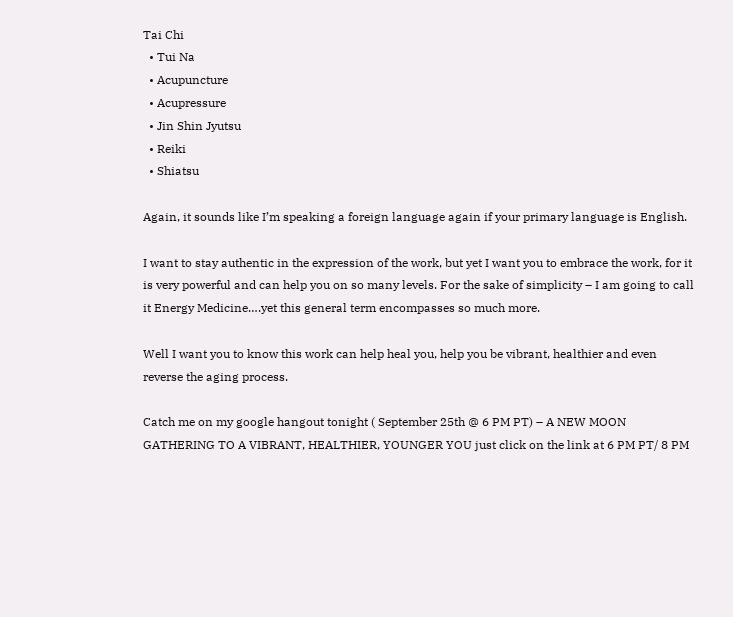Tai Chi
  • Tui Na
  • Acupuncture
  • Acupressure
  • Jin Shin Jyutsu
  • Reiki
  • Shiatsu

Again, it sounds like I’m speaking a foreign language again if your primary language is English.

I want to stay authentic in the expression of the work, but yet I want you to embrace the work, for it is very powerful and can help you on so many levels. For the sake of simplicity – I am going to call it Energy Medicine….yet this general term encompasses so much more.

Well I want you to know this work can help heal you, help you be vibrant, healthier and even reverse the aging process.

Catch me on my google hangout tonight ( September 25th @ 6 PM PT) – A NEW MOON GATHERING TO A VIBRANT, HEALTHIER, YOUNGER YOU just click on the link at 6 PM PT/ 8 PM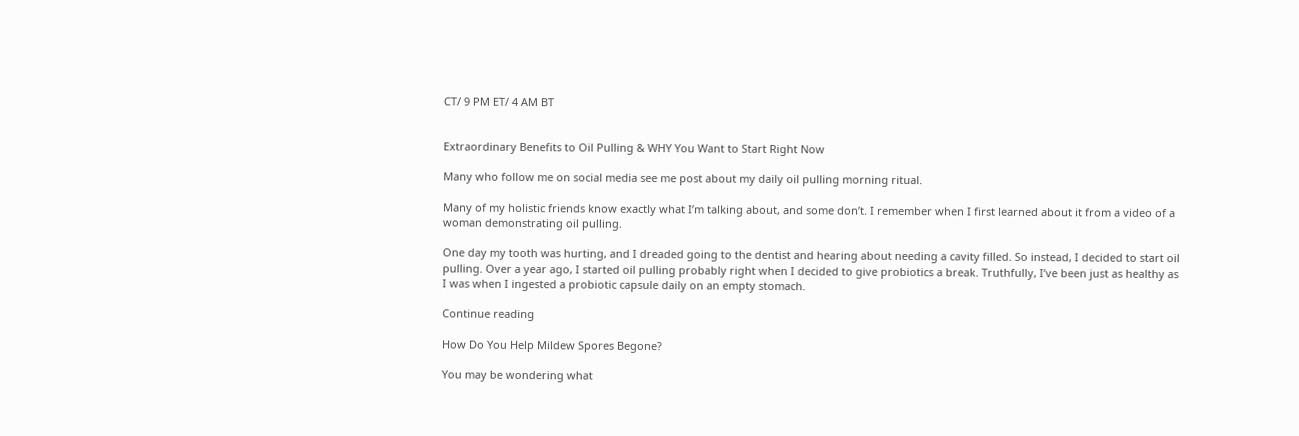CT/ 9 PM ET/ 4 AM BT


Extraordinary Benefits to Oil Pulling & WHY You Want to Start Right Now

Many who follow me on social media see me post about my daily oil pulling morning ritual.

Many of my holistic friends know exactly what I’m talking about, and some don’t. I remember when I first learned about it from a video of a woman demonstrating oil pulling.

One day my tooth was hurting, and I dreaded going to the dentist and hearing about needing a cavity filled. So instead, I decided to start oil pulling. Over a year ago, I started oil pulling probably right when I decided to give probiotics a break. Truthfully, I’ve been just as healthy as I was when I ingested a probiotic capsule daily on an empty stomach.

Continue reading

How Do You Help Mildew Spores Begone?

You may be wondering what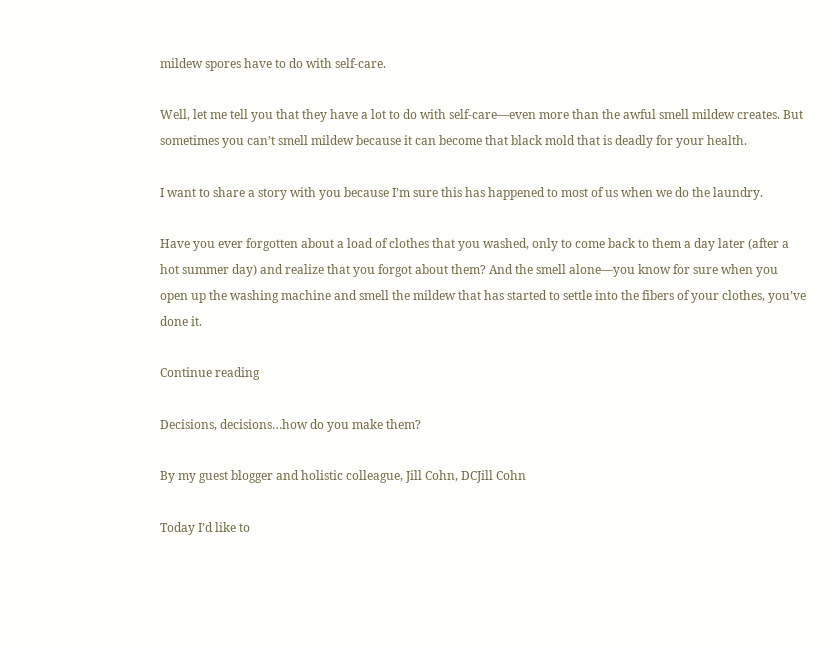mildew spores have to do with self-care.

Well, let me tell you that they have a lot to do with self-care—even more than the awful smell mildew creates. But sometimes you can’t smell mildew because it can become that black mold that is deadly for your health.

I want to share a story with you because I’m sure this has happened to most of us when we do the laundry.

Have you ever forgotten about a load of clothes that you washed, only to come back to them a day later (after a hot summer day) and realize that you forgot about them? And the smell alone—you know for sure when you open up the washing machine and smell the mildew that has started to settle into the fibers of your clothes, you’ve done it.

Continue reading

Decisions, decisions…how do you make them?

By my guest blogger and holistic colleague, Jill Cohn, DCJill Cohn

Today I’d like to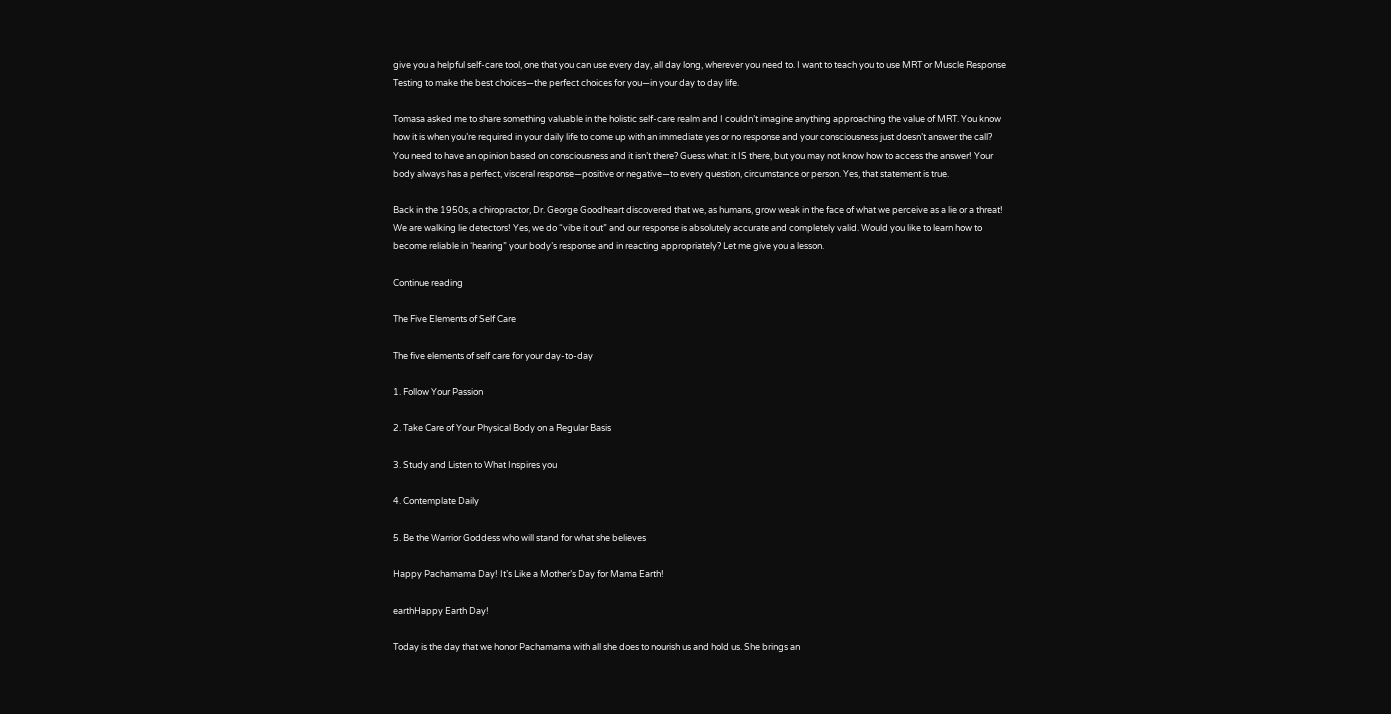give you a helpful self-care tool, one that you can use every day, all day long, wherever you need to. I want to teach you to use MRT or Muscle Response Testing to make the best choices—the perfect choices for you—in your day to day life.

Tomasa asked me to share something valuable in the holistic self-care realm and I couldn’t imagine anything approaching the value of MRT. You know how it is when you’re required in your daily life to come up with an immediate yes or no response and your consciousness just doesn’t answer the call? You need to have an opinion based on consciousness and it isn’t there? Guess what: it IS there, but you may not know how to access the answer! Your body always has a perfect, visceral response—positive or negative—to every question, circumstance or person. Yes, that statement is true.

Back in the 1950s, a chiropractor, Dr. George Goodheart discovered that we, as humans, grow weak in the face of what we perceive as a lie or a threat! We are walking lie detectors! Yes, we do “vibe it out” and our response is absolutely accurate and completely valid. Would you like to learn how to become reliable in ‘hearing” your body’s response and in reacting appropriately? Let me give you a lesson.

Continue reading

The Five Elements of Self Care

The five elements of self care for your day-to-day

1. Follow Your Passion

2. Take Care of Your Physical Body on a Regular Basis

3. Study and Listen to What Inspires you

4. Contemplate Daily

5. Be the Warrior Goddess who will stand for what she believes

Happy Pachamama Day! It’s Like a Mother’s Day for Mama Earth!

earthHappy Earth Day!

Today is the day that we honor Pachamama with all she does to nourish us and hold us. She brings an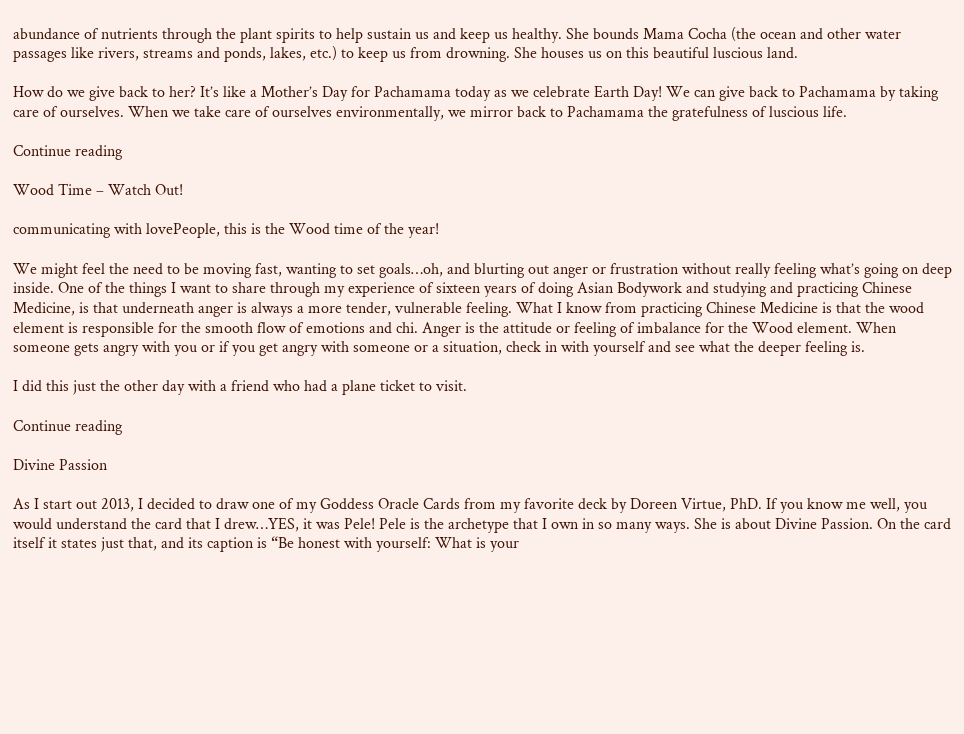abundance of nutrients through the plant spirits to help sustain us and keep us healthy. She bounds Mama Cocha (the ocean and other water passages like rivers, streams and ponds, lakes, etc.) to keep us from drowning. She houses us on this beautiful luscious land.

How do we give back to her? It’s like a Mother’s Day for Pachamama today as we celebrate Earth Day! We can give back to Pachamama by taking care of ourselves. When we take care of ourselves environmentally, we mirror back to Pachamama the gratefulness of luscious life.

Continue reading

Wood Time – Watch Out!

communicating with lovePeople, this is the Wood time of the year!

We might feel the need to be moving fast, wanting to set goals…oh, and blurting out anger or frustration without really feeling what’s going on deep inside. One of the things I want to share through my experience of sixteen years of doing Asian Bodywork and studying and practicing Chinese Medicine, is that underneath anger is always a more tender, vulnerable feeling. What I know from practicing Chinese Medicine is that the wood element is responsible for the smooth flow of emotions and chi. Anger is the attitude or feeling of imbalance for the Wood element. When someone gets angry with you or if you get angry with someone or a situation, check in with yourself and see what the deeper feeling is.

I did this just the other day with a friend who had a plane ticket to visit.

Continue reading

Divine Passion

As I start out 2013, I decided to draw one of my Goddess Oracle Cards from my favorite deck by Doreen Virtue, PhD. If you know me well, you would understand the card that I drew…YES, it was Pele! Pele is the archetype that I own in so many ways. She is about Divine Passion. On the card itself it states just that, and its caption is “Be honest with yourself: What is your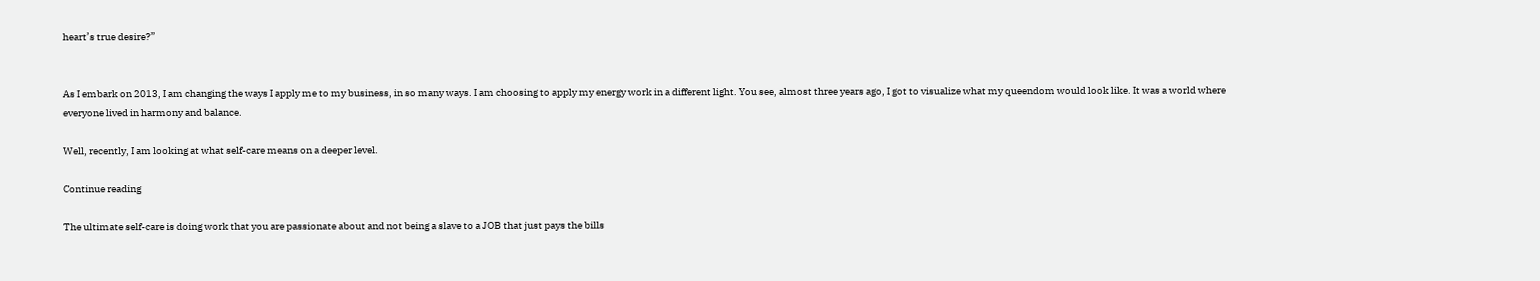heart’s true desire?”


As I embark on 2013, I am changing the ways I apply me to my business, in so many ways. I am choosing to apply my energy work in a different light. You see, almost three years ago, I got to visualize what my queendom would look like. It was a world where everyone lived in harmony and balance.

Well, recently, I am looking at what self-care means on a deeper level.

Continue reading

The ultimate self-care is doing work that you are passionate about and not being a slave to a JOB that just pays the bills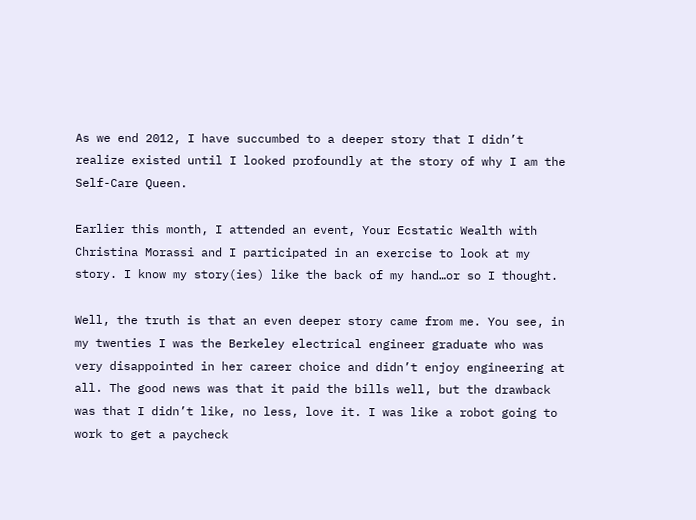As we end 2012, I have succumbed to a deeper story that I didn’t realize existed until I looked profoundly at the story of why I am the Self-Care Queen.

Earlier this month, I attended an event, Your Ecstatic Wealth with Christina Morassi and I participated in an exercise to look at my story. I know my story(ies) like the back of my hand…or so I thought.

Well, the truth is that an even deeper story came from me. You see, in my twenties I was the Berkeley electrical engineer graduate who was very disappointed in her career choice and didn’t enjoy engineering at all. The good news was that it paid the bills well, but the drawback was that I didn’t like, no less, love it. I was like a robot going to work to get a paycheck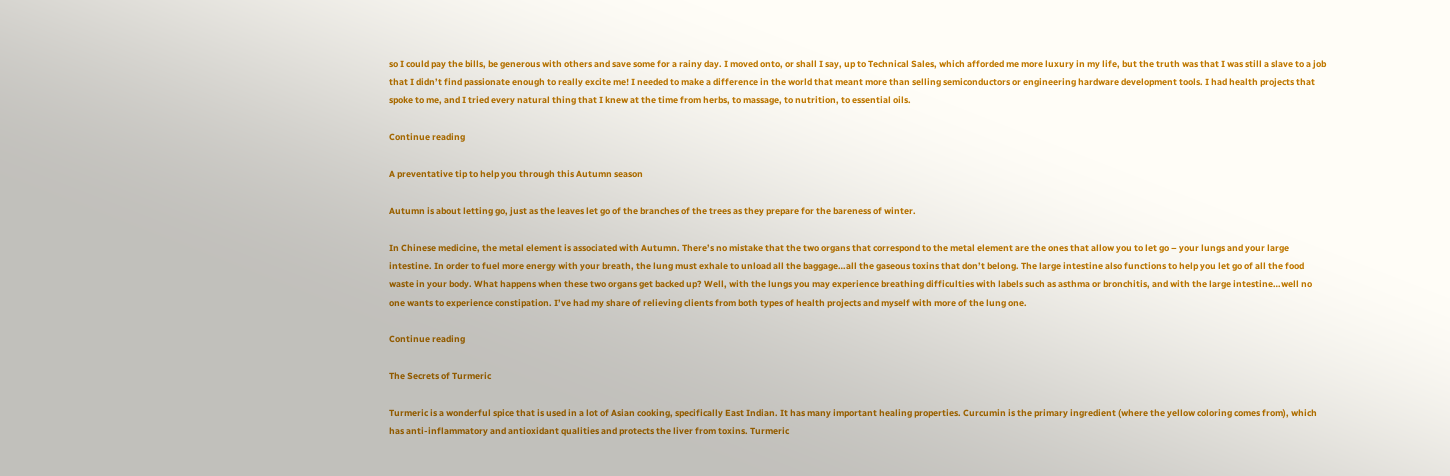so I could pay the bills, be generous with others and save some for a rainy day. I moved onto, or shall I say, up to Technical Sales, which afforded me more luxury in my life, but the truth was that I was still a slave to a job that I didn’t find passionate enough to really excite me! I needed to make a difference in the world that meant more than selling semiconductors or engineering hardware development tools. I had health projects that spoke to me, and I tried every natural thing that I knew at the time from herbs, to massage, to nutrition, to essential oils.

Continue reading

A preventative tip to help you through this Autumn season

Autumn is about letting go, just as the leaves let go of the branches of the trees as they prepare for the bareness of winter.

In Chinese medicine, the metal element is associated with Autumn. There’s no mistake that the two organs that correspond to the metal element are the ones that allow you to let go – your lungs and your large intestine. In order to fuel more energy with your breath, the lung must exhale to unload all the baggage…all the gaseous toxins that don’t belong. The large intestine also functions to help you let go of all the food waste in your body. What happens when these two organs get backed up? Well, with the lungs you may experience breathing difficulties with labels such as asthma or bronchitis, and with the large intestine…well no one wants to experience constipation. I’ve had my share of relieving clients from both types of health projects and myself with more of the lung one.

Continue reading

The Secrets of Turmeric

Turmeric is a wonderful spice that is used in a lot of Asian cooking, specifically East Indian. It has many important healing properties. Curcumin is the primary ingredient (where the yellow coloring comes from), which has anti-inflammatory and antioxidant qualities and protects the liver from toxins. Turmeric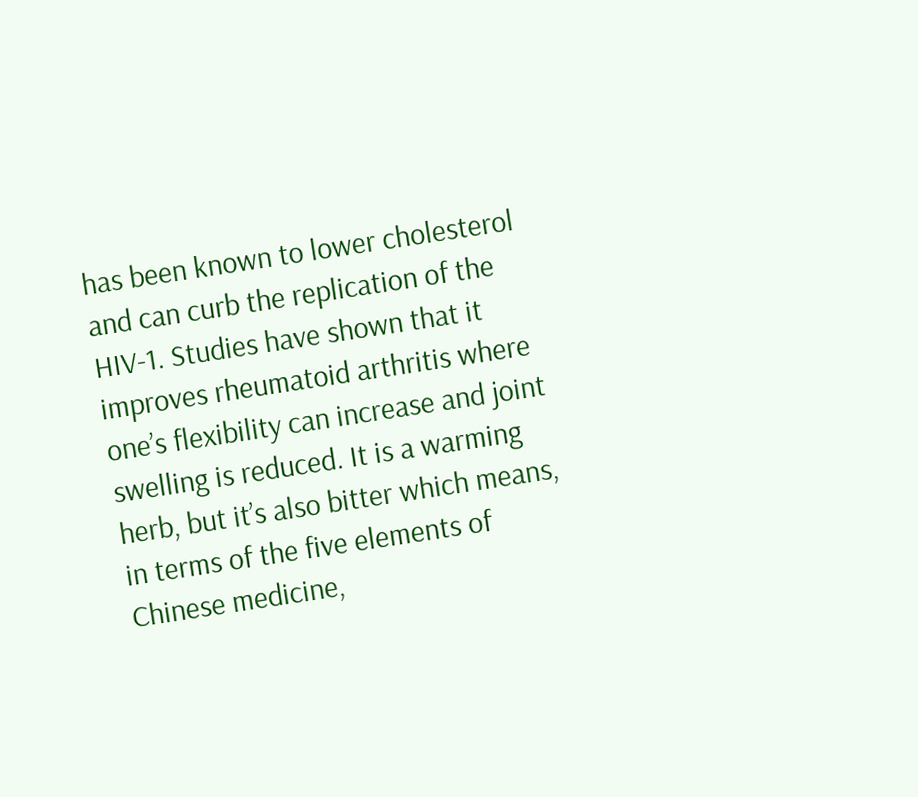has been known to lower cholesterol and can curb the replication of the HIV-1. Studies have shown that it improves rheumatoid arthritis where one’s flexibility can increase and joint swelling is reduced. It is a warming herb, but it’s also bitter which means, in terms of the five elements of Chinese medicine,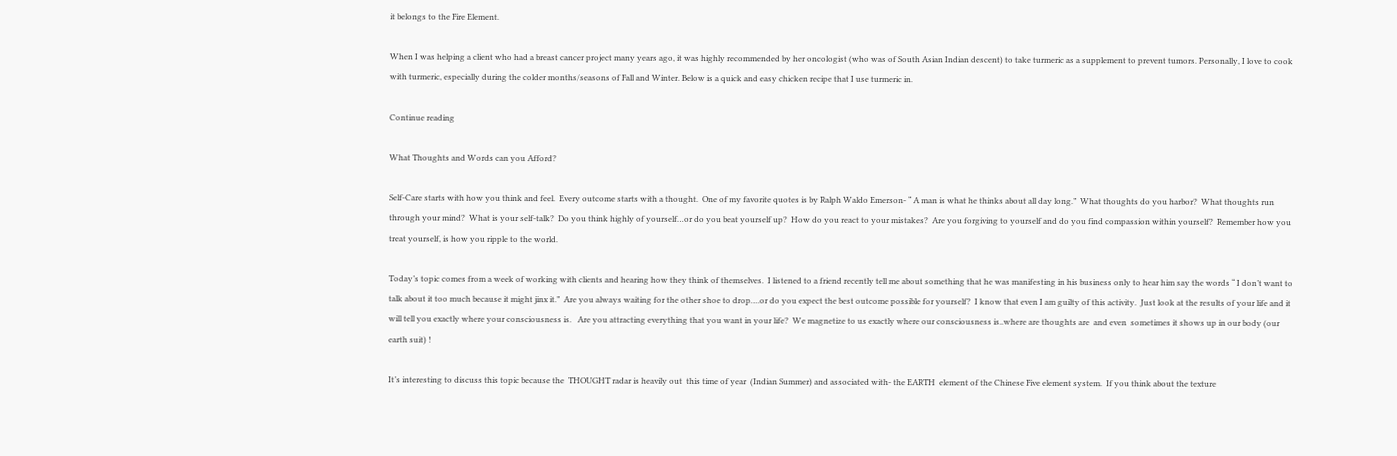it belongs to the Fire Element.

When I was helping a client who had a breast cancer project many years ago, it was highly recommended by her oncologist (who was of South Asian Indian descent) to take turmeric as a supplement to prevent tumors. Personally, I love to cook with turmeric, especially during the colder months/seasons of Fall and Winter. Below is a quick and easy chicken recipe that I use turmeric in.

Continue reading

What Thoughts and Words can you Afford?

Self-Care starts with how you think and feel.  Every outcome starts with a thought.  One of my favorite quotes is by Ralph Waldo Emerson- “ A man is what he thinks about all day long.”  What thoughts do you harbor?  What thoughts run through your mind?  What is your self-talk?  Do you think highly of yourself…or do you beat yourself up?  How do you react to your mistakes?  Are you forgiving to yourself and do you find compassion within yourself?  Remember how you treat yourself, is how you ripple to the world.

Today’s topic comes from a week of working with clients and hearing how they think of themselves.  I listened to a friend recently tell me about something that he was manifesting in his business only to hear him say the words “ I don’t want to talk about it too much because it might jinx it.”  Are you always waiting for the other shoe to drop….or do you expect the best outcome possible for yourself?  I know that even I am guilty of this activity.  Just look at the results of your life and it will tell you exactly where your consciousness is.   Are you attracting everything that you want in your life?  We magnetize to us exactly where our consciousness is..where are thoughts are  and even  sometimes it shows up in our body (our earth suit) !

It’s interesting to discuss this topic because the  THOUGHT radar is heavily out  this time of year  (Indian Summer) and associated with- the EARTH  element of the Chinese Five element system.  If you think about the texture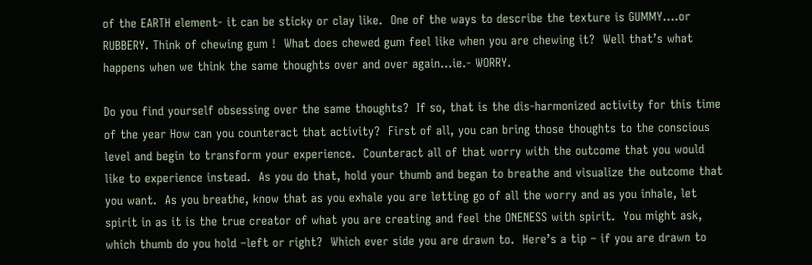of the EARTH element- it can be sticky or clay like.  One of the ways to describe the texture is GUMMY….or RUBBERY. Think of chewing gum !  What does chewed gum feel like when you are chewing it?  Well that’s what happens when we think the same thoughts over and over again…ie.- WORRY.

Do you find yourself obsessing over the same thoughts?  If so, that is the dis-harmonized activity for this time of the year How can you counteract that activity?  First of all, you can bring those thoughts to the conscious level and begin to transform your experience.  Counteract all of that worry with the outcome that you would like to experience instead.  As you do that, hold your thumb and began to breathe and visualize the outcome that you want.  As you breathe, know that as you exhale you are letting go of all the worry and as you inhale, let spirit in as it is the true creator of what you are creating and feel the ONENESS with spirit.  You might ask, which thumb do you hold –left or right?  Which ever side you are drawn to.  Here’s a tip – if you are drawn to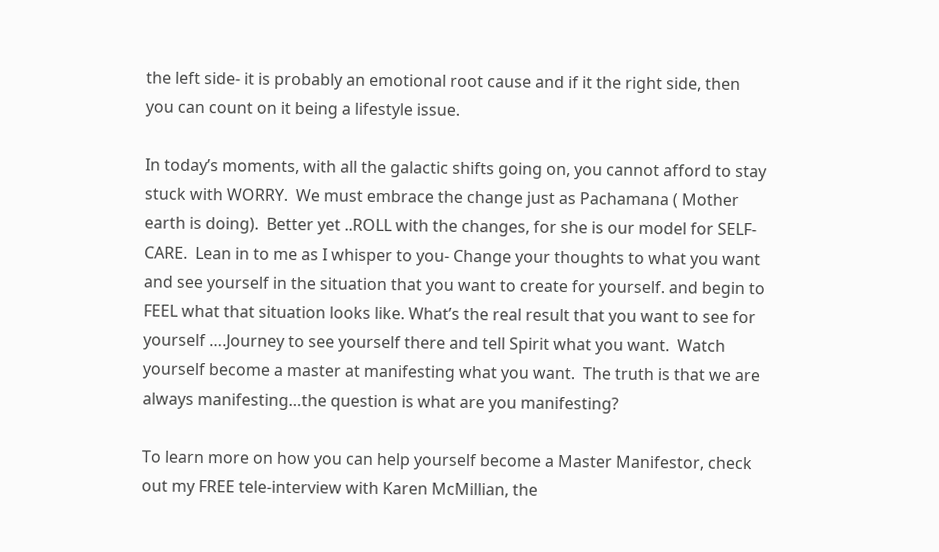the left side- it is probably an emotional root cause and if it the right side, then you can count on it being a lifestyle issue.

In today’s moments, with all the galactic shifts going on, you cannot afford to stay stuck with WORRY.  We must embrace the change just as Pachamana ( Mother earth is doing).  Better yet ..ROLL with the changes, for she is our model for SELF-CARE.  Lean in to me as I whisper to you- Change your thoughts to what you want and see yourself in the situation that you want to create for yourself. and begin to FEEL what that situation looks like. What’s the real result that you want to see for yourself ….Journey to see yourself there and tell Spirit what you want.  Watch yourself become a master at manifesting what you want.  The truth is that we are always manifesting…the question is what are you manifesting?

To learn more on how you can help yourself become a Master Manifestor, check out my FREE tele-interview with Karen McMillian, the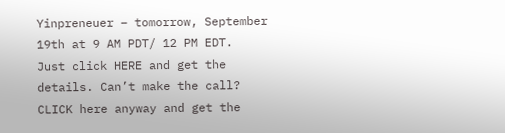Yinpreneuer – tomorrow, September 19th at 9 AM PDT/ 12 PM EDT.  Just click HERE and get the details. Can’t make the call?  CLICK here anyway and get the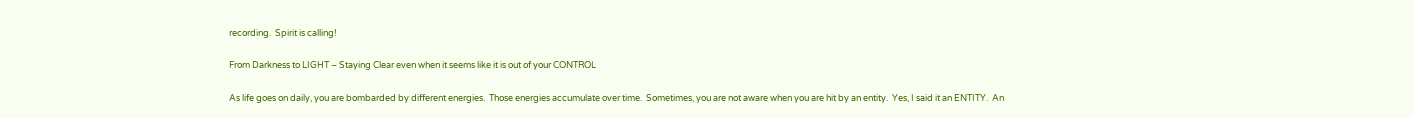recording.  Spirit is calling!

From Darkness to LIGHT – Staying Clear even when it seems like it is out of your CONTROL

As life goes on daily, you are bombarded by different energies.  Those energies accumulate over time.  Sometimes, you are not aware when you are hit by an entity.  Yes, I said it an ENTITY.  An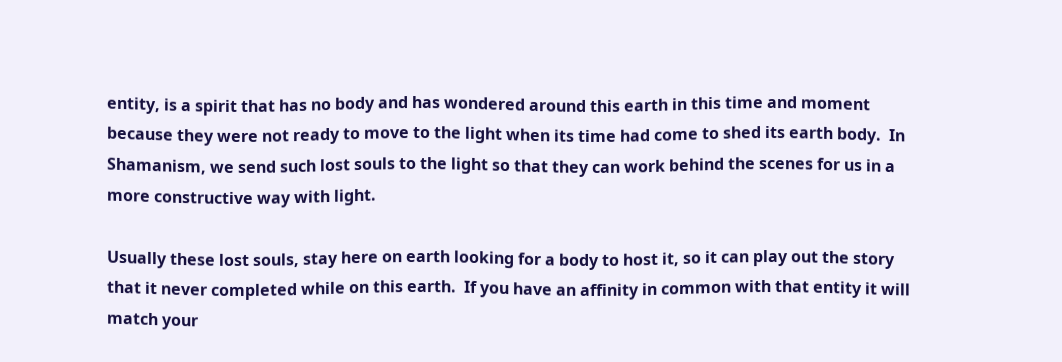entity, is a spirit that has no body and has wondered around this earth in this time and moment because they were not ready to move to the light when its time had come to shed its earth body.  In Shamanism, we send such lost souls to the light so that they can work behind the scenes for us in a more constructive way with light.

Usually these lost souls, stay here on earth looking for a body to host it, so it can play out the story that it never completed while on this earth.  If you have an affinity in common with that entity it will match your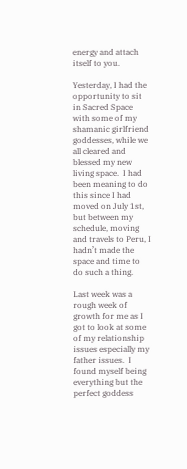energy and attach itself to you.

Yesterday, I had the opportunity to sit in Sacred Space with some of my shamanic girlfriend goddesses, while we all cleared and blessed my new living space.  I had been meaning to do this since I had moved on July 1st, but between my schedule, moving and travels to Peru, I hadn’t made the space and time to do such a thing.

Last week was a rough week of growth for me as I got to look at some of my relationship issues especially my father issues.  I found myself being everything but the perfect goddess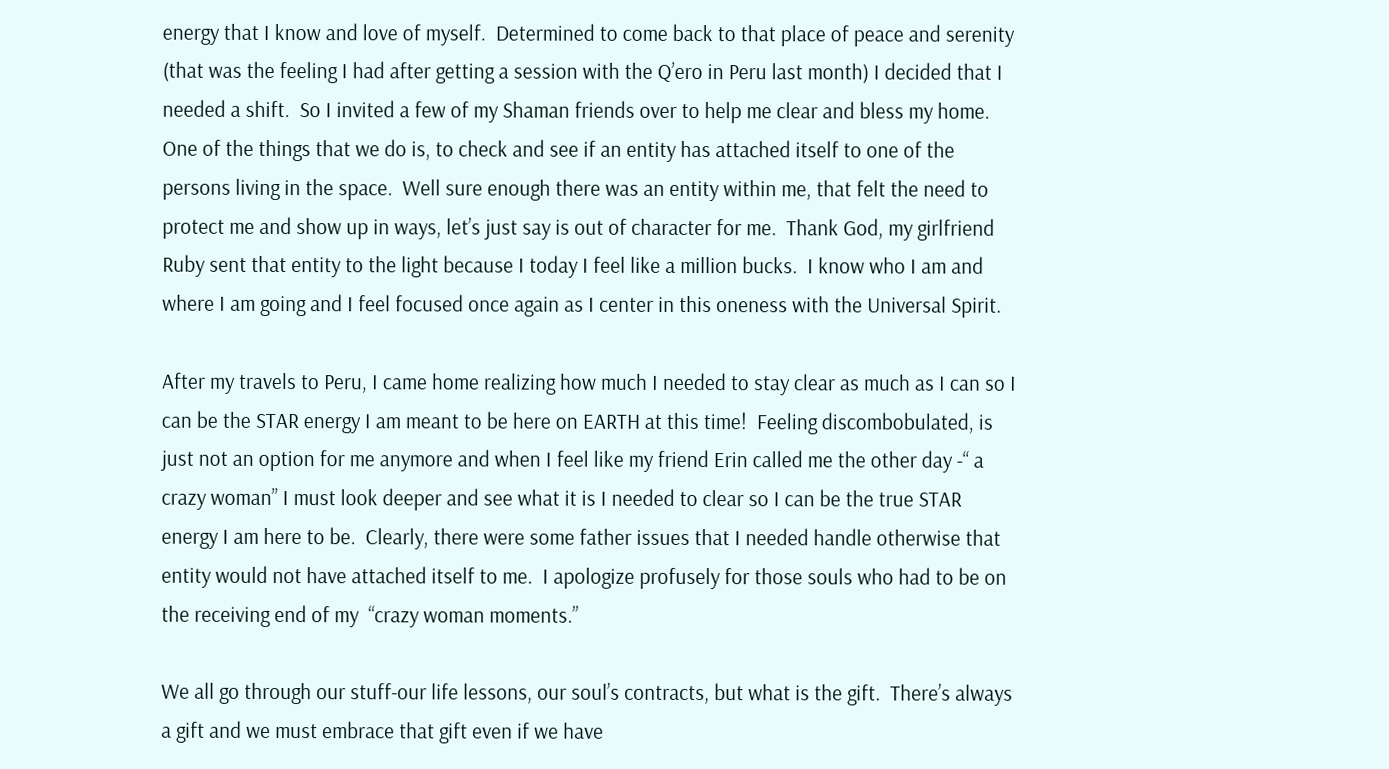energy that I know and love of myself.  Determined to come back to that place of peace and serenity (that was the feeling I had after getting a session with the Q’ero in Peru last month) I decided that I needed a shift.  So I invited a few of my Shaman friends over to help me clear and bless my home.  One of the things that we do is, to check and see if an entity has attached itself to one of the persons living in the space.  Well sure enough there was an entity within me, that felt the need to protect me and show up in ways, let’s just say is out of character for me.  Thank God, my girlfriend Ruby sent that entity to the light because I today I feel like a million bucks.  I know who I am and where I am going and I feel focused once again as I center in this oneness with the Universal Spirit.

After my travels to Peru, I came home realizing how much I needed to stay clear as much as I can so I can be the STAR energy I am meant to be here on EARTH at this time!  Feeling discombobulated, is just not an option for me anymore and when I feel like my friend Erin called me the other day -“ a crazy woman” I must look deeper and see what it is I needed to clear so I can be the true STAR energy I am here to be.  Clearly, there were some father issues that I needed handle otherwise that entity would not have attached itself to me.  I apologize profusely for those souls who had to be on the receiving end of my  “crazy woman moments.”

We all go through our stuff-our life lessons, our soul’s contracts, but what is the gift.  There’s always a gift and we must embrace that gift even if we have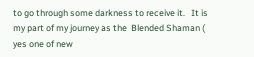to go through some darkness to receive it.   It is my part of my journey as the  Blended Shaman ( yes one of new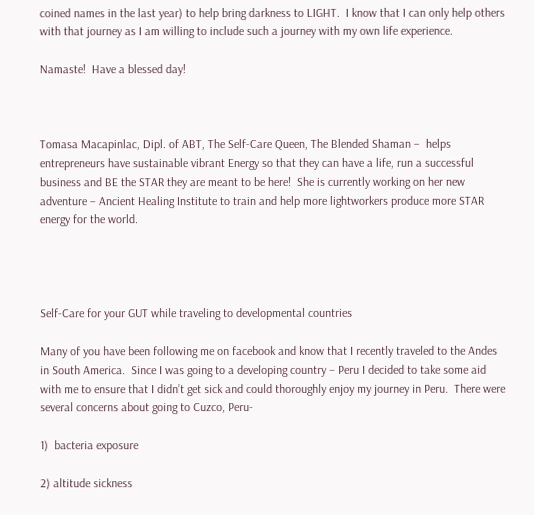coined names in the last year) to help bring darkness to LIGHT.  I know that I can only help others with that journey as I am willing to include such a journey with my own life experience.

Namaste!  Have a blessed day!



Tomasa Macapinlac, Dipl. of ABT, The Self-Care Queen, The Blended Shaman –  helps entrepreneurs have sustainable vibrant Energy so that they can have a life, run a successful business and BE the STAR they are meant to be here!  She is currently working on her new adventure – Ancient Healing Institute to train and help more lightworkers produce more STAR energy for the world.




Self-Care for your GUT while traveling to developmental countries

Many of you have been following me on facebook and know that I recently traveled to the Andes in South America.  Since I was going to a developing country – Peru I decided to take some aid with me to ensure that I didn’t get sick and could thoroughly enjoy my journey in Peru.  There were several concerns about going to Cuzco, Peru-

1)  bacteria exposure

2) altitude sickness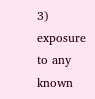3) exposure to any known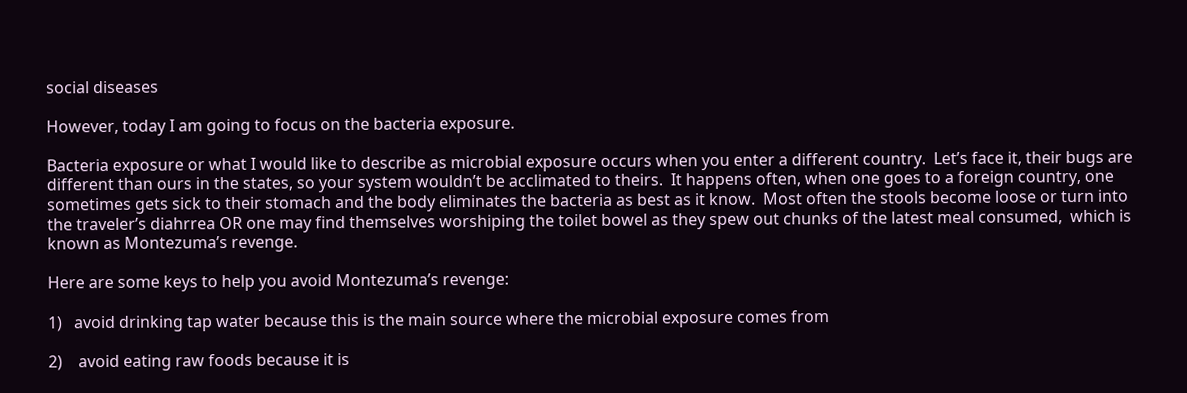social diseases

However, today I am going to focus on the bacteria exposure.

Bacteria exposure or what I would like to describe as microbial exposure occurs when you enter a different country.  Let’s face it, their bugs are different than ours in the states, so your system wouldn’t be acclimated to theirs.  It happens often, when one goes to a foreign country, one sometimes gets sick to their stomach and the body eliminates the bacteria as best as it know.  Most often the stools become loose or turn into the traveler’s diahrrea OR one may find themselves worshiping the toilet bowel as they spew out chunks of the latest meal consumed,  which is known as Montezuma’s revenge.

Here are some keys to help you avoid Montezuma’s revenge:

1)   avoid drinking tap water because this is the main source where the microbial exposure comes from

2)    avoid eating raw foods because it is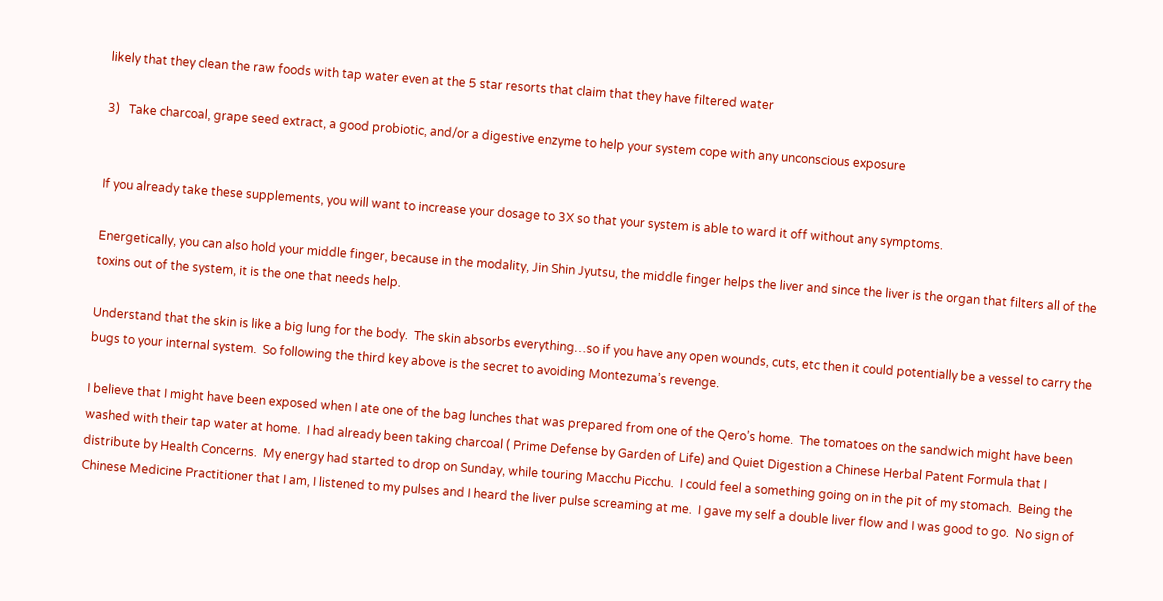likely that they clean the raw foods with tap water even at the 5 star resorts that claim that they have filtered water

3)   Take charcoal, grape seed extract, a good probiotic, and/or a digestive enzyme to help your system cope with any unconscious exposure


If you already take these supplements, you will want to increase your dosage to 3X so that your system is able to ward it off without any symptoms.

Energetically, you can also hold your middle finger, because in the modality, Jin Shin Jyutsu, the middle finger helps the liver and since the liver is the organ that filters all of the toxins out of the system, it is the one that needs help.

Understand that the skin is like a big lung for the body.  The skin absorbs everything…so if you have any open wounds, cuts, etc then it could potentially be a vessel to carry the bugs to your internal system.  So following the third key above is the secret to avoiding Montezuma’s revenge.

I believe that I might have been exposed when I ate one of the bag lunches that was prepared from one of the Qero’s home.  The tomatoes on the sandwich might have been washed with their tap water at home.  I had already been taking charcoal ( Prime Defense by Garden of Life) and Quiet Digestion a Chinese Herbal Patent Formula that I distribute by Health Concerns.  My energy had started to drop on Sunday, while touring Macchu Picchu.  I could feel a something going on in the pit of my stomach.  Being the Chinese Medicine Practitioner that I am, I listened to my pulses and I heard the liver pulse screaming at me.  I gave my self a double liver flow and I was good to go.  No sign of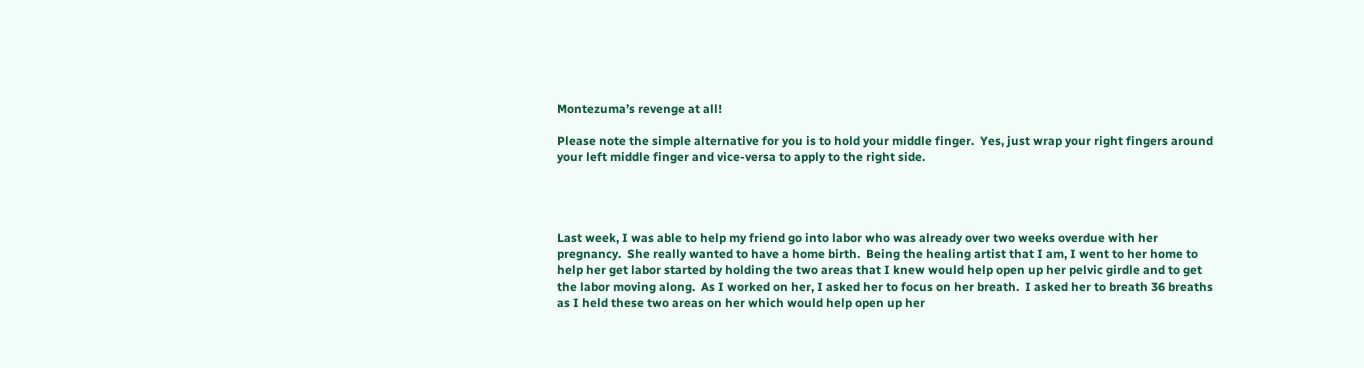Montezuma’s revenge at all!

Please note the simple alternative for you is to hold your middle finger.  Yes, just wrap your right fingers around your left middle finger and vice-versa to apply to the right side.




Last week, I was able to help my friend go into labor who was already over two weeks overdue with her pregnancy.  She really wanted to have a home birth.  Being the healing artist that I am, I went to her home to help her get labor started by holding the two areas that I knew would help open up her pelvic girdle and to get the labor moving along.  As I worked on her, I asked her to focus on her breath.  I asked her to breath 36 breaths as I held these two areas on her which would help open up her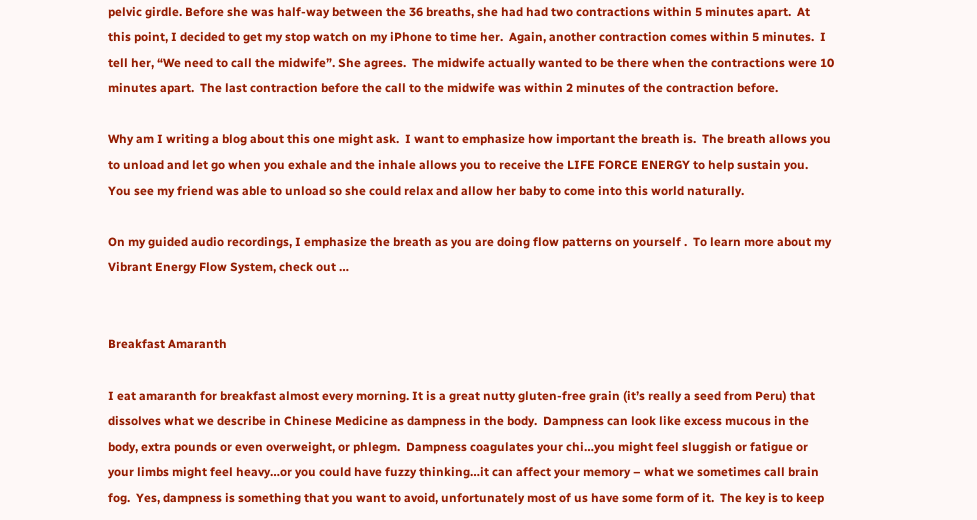pelvic girdle. Before she was half-way between the 36 breaths, she had had two contractions within 5 minutes apart.  At this point, I decided to get my stop watch on my iPhone to time her.  Again, another contraction comes within 5 minutes.  I tell her, “We need to call the midwife”. She agrees.  The midwife actually wanted to be there when the contractions were 10 minutes apart.  The last contraction before the call to the midwife was within 2 minutes of the contraction before.

Why am I writing a blog about this one might ask.  I want to emphasize how important the breath is.  The breath allows you to unload and let go when you exhale and the inhale allows you to receive the LIFE FORCE ENERGY to help sustain you.  You see my friend was able to unload so she could relax and allow her baby to come into this world naturally.

On my guided audio recordings, I emphasize the breath as you are doing flow patterns on yourself .  To learn more about my Vibrant Energy Flow System, check out …


Breakfast Amaranth

I eat amaranth for breakfast almost every morning. It is a great nutty gluten-free grain (it’s really a seed from Peru) that dissolves what we describe in Chinese Medicine as dampness in the body.  Dampness can look like excess mucous in the body, extra pounds or even overweight, or phlegm.  Dampness coagulates your chi…you might feel sluggish or fatigue or your limbs might feel heavy…or you could have fuzzy thinking…it can affect your memory – what we sometimes call brain fog.  Yes, dampness is something that you want to avoid, unfortunately most of us have some form of it.  The key is to keep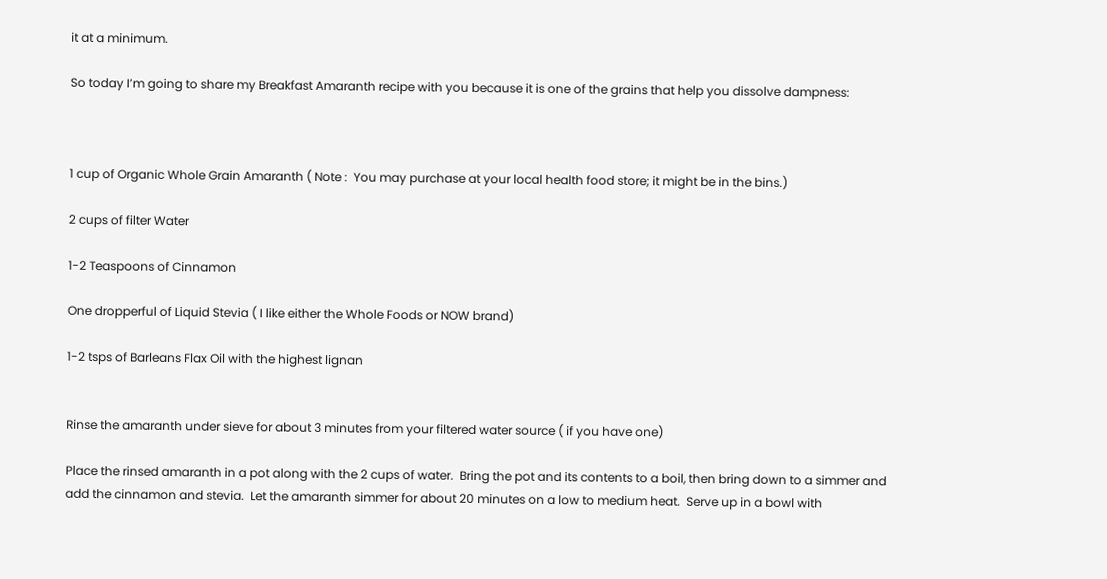it at a minimum.

So today I’m going to share my Breakfast Amaranth recipe with you because it is one of the grains that help you dissolve dampness:



1 cup of Organic Whole Grain Amaranth ( Note :  You may purchase at your local health food store; it might be in the bins.)

2 cups of filter Water

1-2 Teaspoons of Cinnamon

One dropperful of Liquid Stevia ( I like either the Whole Foods or NOW brand)

1-2 tsps of Barleans Flax Oil with the highest lignan


Rinse the amaranth under sieve for about 3 minutes from your filtered water source ( if you have one)

Place the rinsed amaranth in a pot along with the 2 cups of water.  Bring the pot and its contents to a boil, then bring down to a simmer and add the cinnamon and stevia.  Let the amaranth simmer for about 20 minutes on a low to medium heat.  Serve up in a bowl with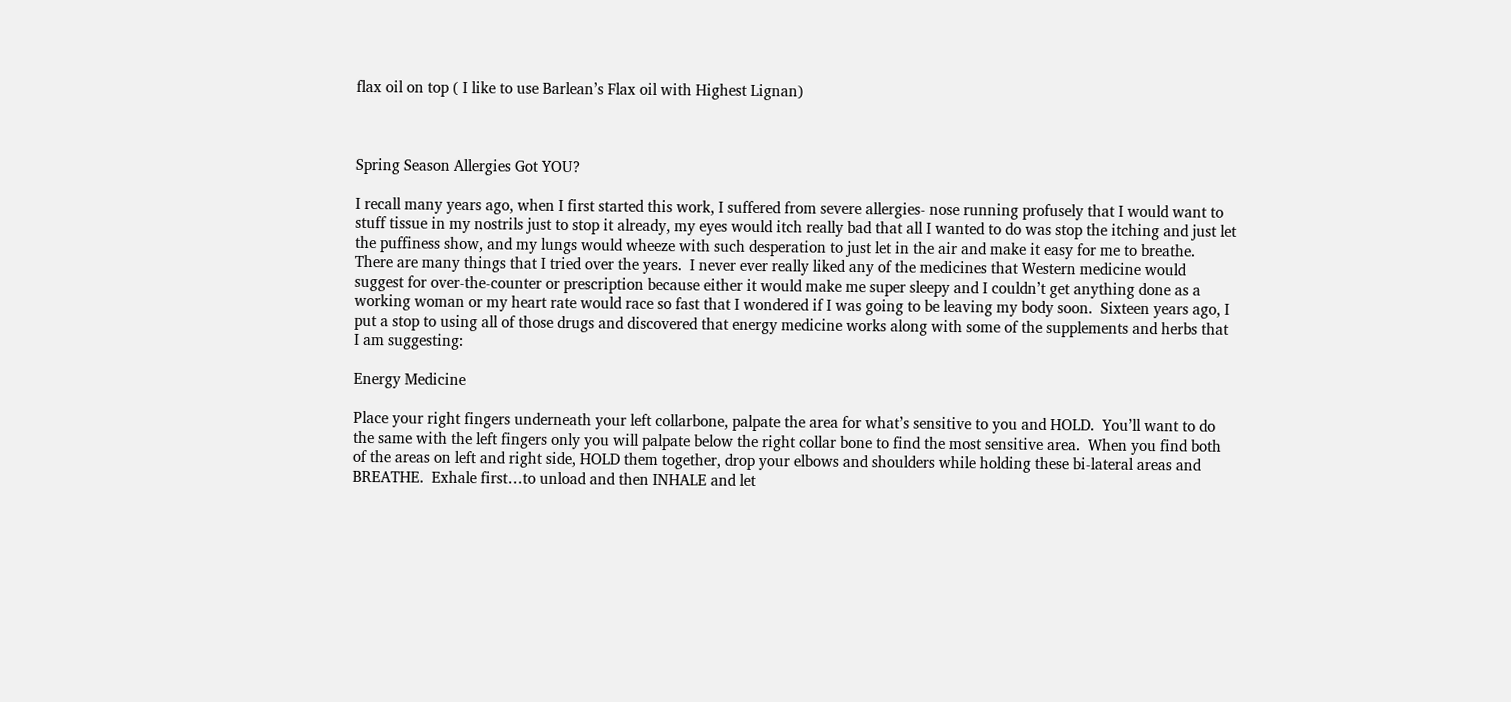flax oil on top ( I like to use Barlean’s Flax oil with Highest Lignan)



Spring Season Allergies Got YOU?

I recall many years ago, when I first started this work, I suffered from severe allergies- nose running profusely that I would want to stuff tissue in my nostrils just to stop it already, my eyes would itch really bad that all I wanted to do was stop the itching and just let the puffiness show, and my lungs would wheeze with such desperation to just let in the air and make it easy for me to breathe.  There are many things that I tried over the years.  I never ever really liked any of the medicines that Western medicine would suggest for over-the-counter or prescription because either it would make me super sleepy and I couldn’t get anything done as a working woman or my heart rate would race so fast that I wondered if I was going to be leaving my body soon.  Sixteen years ago, I put a stop to using all of those drugs and discovered that energy medicine works along with some of the supplements and herbs that I am suggesting:

Energy Medicine

Place your right fingers underneath your left collarbone, palpate the area for what’s sensitive to you and HOLD.  You’ll want to do the same with the left fingers only you will palpate below the right collar bone to find the most sensitive area.  When you find both of the areas on left and right side, HOLD them together, drop your elbows and shoulders while holding these bi-lateral areas and BREATHE.  Exhale first…to unload and then INHALE and let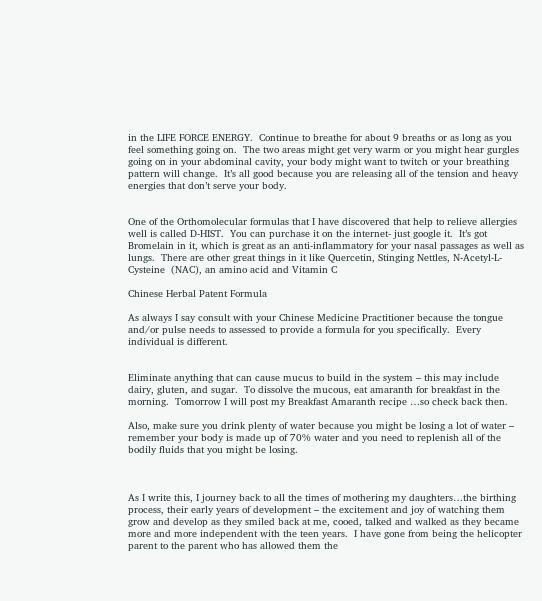in the LIFE FORCE ENERGY.  Continue to breathe for about 9 breaths or as long as you feel something going on.  The two areas might get very warm or you might hear gurgles going on in your abdominal cavity, your body might want to twitch or your breathing pattern will change.  It’s all good because you are releasing all of the tension and heavy energies that don’t serve your body.


One of the Orthomolecular formulas that I have discovered that help to relieve allergies well is called D-HIST.  You can purchase it on the internet- just google it.  It’s got Bromelain in it, which is great as an anti-inflammatory for your nasal passages as well as lungs.  There are other great things in it like Quercetin, Stinging Nettles, N-Acetyl-L-Cysteine  (NAC), an amino acid and Vitamin C

Chinese Herbal Patent Formula

As always I say consult with your Chinese Medicine Practitioner because the tongue and/or pulse needs to assessed to provide a formula for you specifically.  Every individual is different.


Eliminate anything that can cause mucus to build in the system – this may include dairy, gluten, and sugar.  To dissolve the mucous, eat amaranth for breakfast in the morning.  Tomorrow I will post my Breakfast Amaranth recipe …so check back then.

Also, make sure you drink plenty of water because you might be losing a lot of water – remember your body is made up of 70% water and you need to replenish all of the bodily fluids that you might be losing.



As I write this, I journey back to all the times of mothering my daughters…the birthing process, their early years of development – the excitement and joy of watching them grow and develop as they smiled back at me, cooed, talked and walked as they became more and more independent with the teen years.  I have gone from being the helicopter parent to the parent who has allowed them the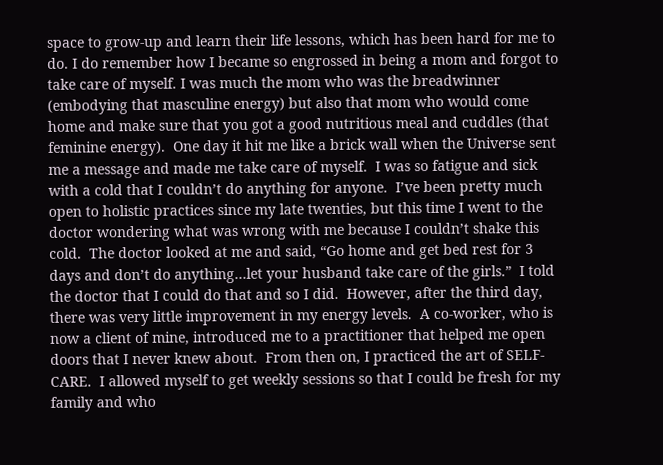space to grow-up and learn their life lessons, which has been hard for me to do. I do remember how I became so engrossed in being a mom and forgot to take care of myself. I was much the mom who was the breadwinner (embodying that masculine energy) but also that mom who would come home and make sure that you got a good nutritious meal and cuddles (that feminine energy).  One day it hit me like a brick wall when the Universe sent me a message and made me take care of myself.  I was so fatigue and sick with a cold that I couldn’t do anything for anyone.  I’ve been pretty much open to holistic practices since my late twenties, but this time I went to the doctor wondering what was wrong with me because I couldn’t shake this cold.  The doctor looked at me and said, “Go home and get bed rest for 3 days and don’t do anything…let your husband take care of the girls.”  I told the doctor that I could do that and so I did.  However, after the third day, there was very little improvement in my energy levels.  A co-worker, who is now a client of mine, introduced me to a practitioner that helped me open doors that I never knew about.  From then on, I practiced the art of SELF-CARE.  I allowed myself to get weekly sessions so that I could be fresh for my family and who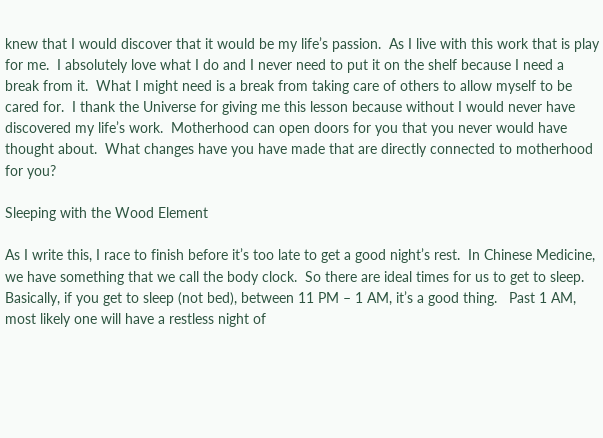knew that I would discover that it would be my life’s passion.  As I live with this work that is play for me.  I absolutely love what I do and I never need to put it on the shelf because I need a break from it.  What I might need is a break from taking care of others to allow myself to be cared for.  I thank the Universe for giving me this lesson because without I would never have discovered my life’s work.  Motherhood can open doors for you that you never would have thought about.  What changes have you have made that are directly connected to motherhood for you?

Sleeping with the Wood Element

As I write this, I race to finish before it’s too late to get a good night’s rest.  In Chinese Medicine, we have something that we call the body clock.  So there are ideal times for us to get to sleep.  Basically, if you get to sleep (not bed), between 11 PM – 1 AM, it’s a good thing.   Past 1 AM, most likely one will have a restless night of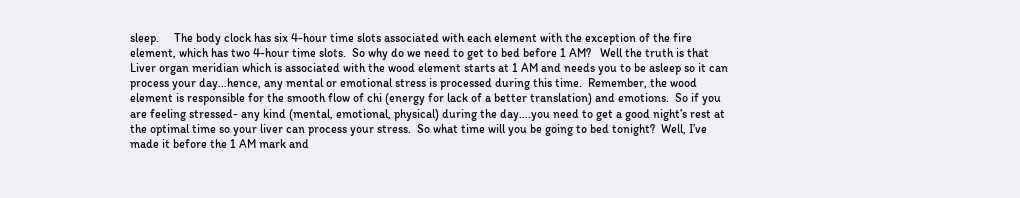sleep.     The body clock has six 4-hour time slots associated with each element with the exception of the fire element, which has two 4-hour time slots.  So why do we need to get to bed before 1 AM?   Well the truth is that Liver organ meridian which is associated with the wood element starts at 1 AM and needs you to be asleep so it can process your day…hence, any mental or emotional stress is processed during this time.  Remember, the wood element is responsible for the smooth flow of chi (energy for lack of a better translation) and emotions.  So if you are feeling stressed- any kind (mental, emotional, physical) during the day….you need to get a good night’s rest at the optimal time so your liver can process your stress.  So what time will you be going to bed tonight?  Well, I’ve made it before the 1 AM mark and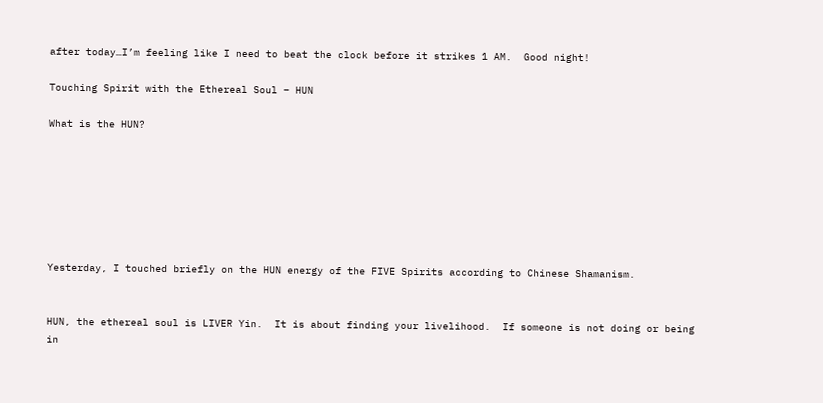after today…I’m feeling like I need to beat the clock before it strikes 1 AM.  Good night!

Touching Spirit with the Ethereal Soul – HUN

What is the HUN?







Yesterday, I touched briefly on the HUN energy of the FIVE Spirits according to Chinese Shamanism.


HUN, the ethereal soul is LIVER Yin.  It is about finding your livelihood.  If someone is not doing or being in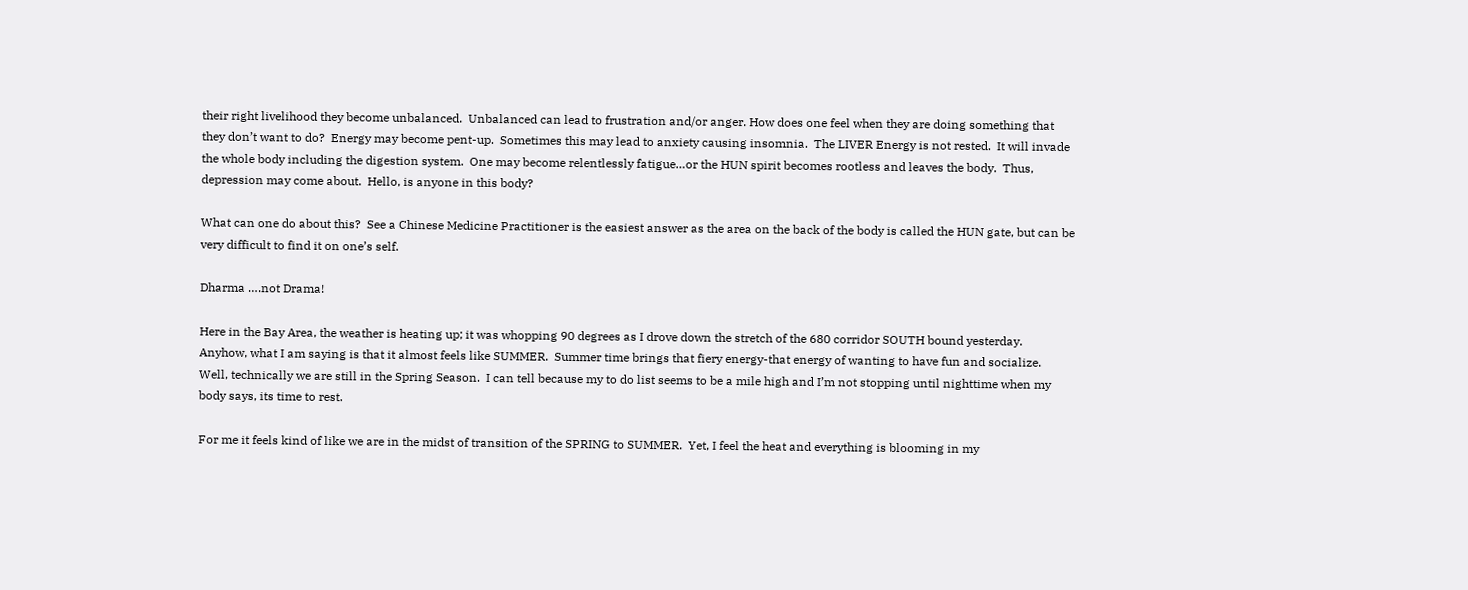their right livelihood they become unbalanced.  Unbalanced can lead to frustration and/or anger. How does one feel when they are doing something that they don’t want to do?  Energy may become pent-up.  Sometimes this may lead to anxiety causing insomnia.  The LIVER Energy is not rested.  It will invade the whole body including the digestion system.  One may become relentlessly fatigue…or the HUN spirit becomes rootless and leaves the body.  Thus, depression may come about.  Hello, is anyone in this body?

What can one do about this?  See a Chinese Medicine Practitioner is the easiest answer as the area on the back of the body is called the HUN gate, but can be very difficult to find it on one’s self.

Dharma ….not Drama!

Here in the Bay Area, the weather is heating up; it was whopping 90 degrees as I drove down the stretch of the 680 corridor SOUTH bound yesterday.  Anyhow, what I am saying is that it almost feels like SUMMER.  Summer time brings that fiery energy-that energy of wanting to have fun and socialize.  Well, technically we are still in the Spring Season.  I can tell because my to do list seems to be a mile high and I’m not stopping until nighttime when my body says, its time to rest.

For me it feels kind of like we are in the midst of transition of the SPRING to SUMMER.  Yet, I feel the heat and everything is blooming in my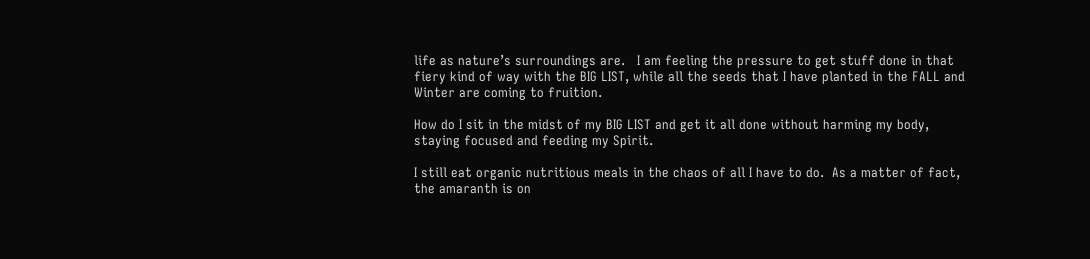life as nature’s surroundings are.   I am feeling the pressure to get stuff done in that fiery kind of way with the BIG LIST, while all the seeds that I have planted in the FALL and Winter are coming to fruition.

How do I sit in the midst of my BIG LIST and get it all done without harming my body, staying focused and feeding my Spirit.

I still eat organic nutritious meals in the chaos of all I have to do.  As a matter of fact, the amaranth is on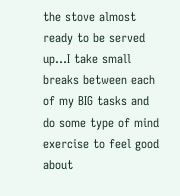the stove almost ready to be served up…I take small breaks between each of my BIG tasks and do some type of mind exercise to feel good about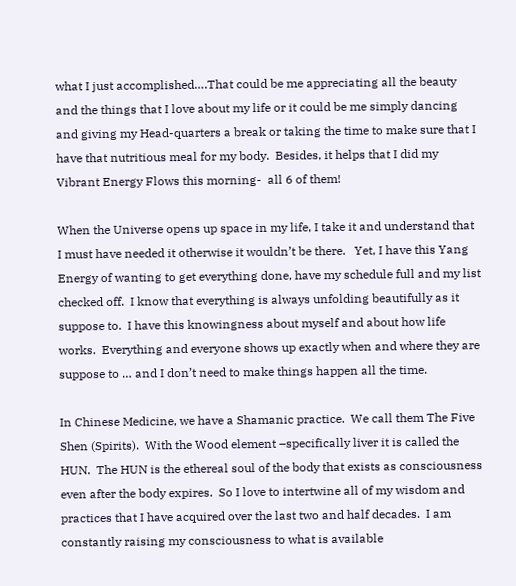what I just accomplished….That could be me appreciating all the beauty and the things that I love about my life or it could be me simply dancing and giving my Head-quarters a break or taking the time to make sure that I have that nutritious meal for my body.  Besides, it helps that I did my Vibrant Energy Flows this morning-  all 6 of them!

When the Universe opens up space in my life, I take it and understand that I must have needed it otherwise it wouldn’t be there.   Yet, I have this Yang Energy of wanting to get everything done, have my schedule full and my list checked off.  I know that everything is always unfolding beautifully as it suppose to.  I have this knowingness about myself and about how life works.  Everything and everyone shows up exactly when and where they are suppose to … and I don’t need to make things happen all the time.

In Chinese Medicine, we have a Shamanic practice.  We call them The Five Shen (Spirits).  With the Wood element –specifically liver it is called the HUN.  The HUN is the ethereal soul of the body that exists as consciousness even after the body expires.  So I love to intertwine all of my wisdom and practices that I have acquired over the last two and half decades.  I am constantly raising my consciousness to what is available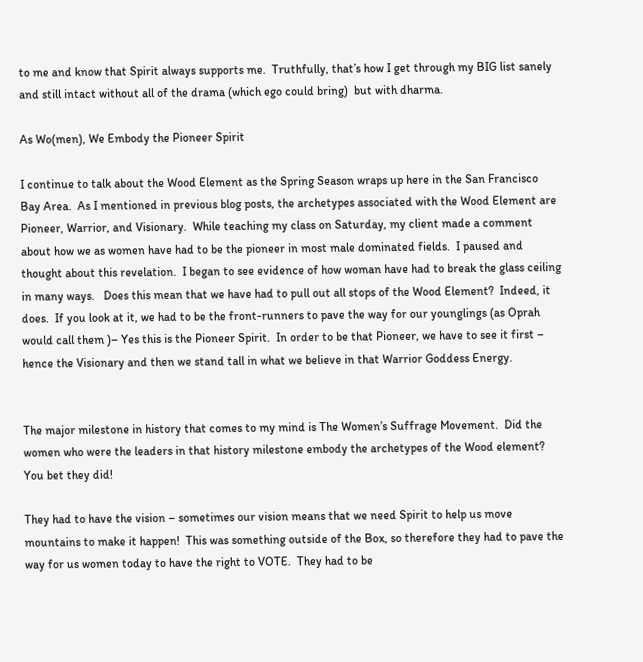to me and know that Spirit always supports me.  Truthfully, that’s how I get through my BIG list sanely and still intact without all of the drama (which ego could bring)  but with dharma.

As Wo(men), We Embody the Pioneer Spirit

I continue to talk about the Wood Element as the Spring Season wraps up here in the San Francisco Bay Area.  As I mentioned in previous blog posts, the archetypes associated with the Wood Element are Pioneer, Warrior, and Visionary.  While teaching my class on Saturday, my client made a comment about how we as women have had to be the pioneer in most male dominated fields.  I paused and thought about this revelation.  I began to see evidence of how woman have had to break the glass ceiling in many ways.   Does this mean that we have had to pull out all stops of the Wood Element?  Indeed, it does.  If you look at it, we had to be the front-runners to pave the way for our younglings (as Oprah would call them )– Yes this is the Pioneer Spirit.  In order to be that Pioneer, we have to see it first – hence the Visionary and then we stand tall in what we believe in that Warrior Goddess Energy.


The major milestone in history that comes to my mind is The Women’s Suffrage Movement.  Did the women who were the leaders in that history milestone embody the archetypes of the Wood element?  You bet they did!

They had to have the vision – sometimes our vision means that we need Spirit to help us move mountains to make it happen!  This was something outside of the Box, so therefore they had to pave the way for us women today to have the right to VOTE.  They had to be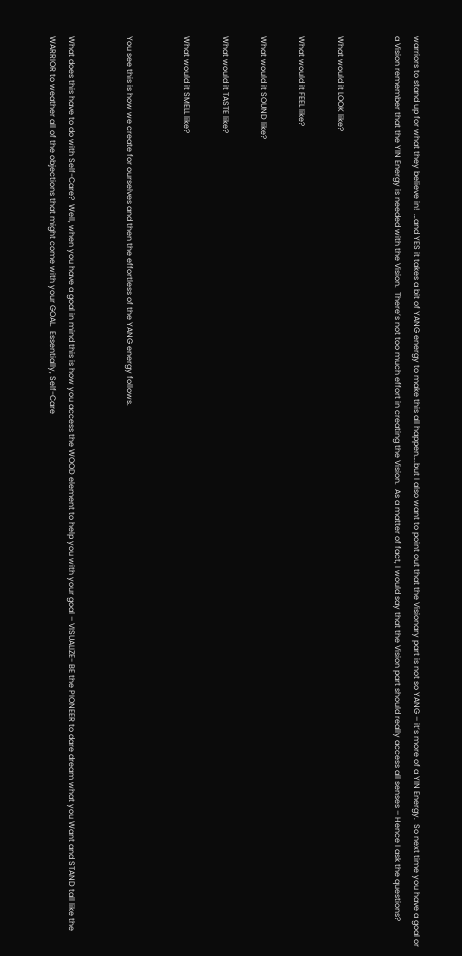warriors to stand up for what they believe in!  …and YES it takes a bit of YANG energy to make this all happen….but I also want to point out that the Visionary part is not so YANG – it’s more of a YIN Energy.  So next time you have a goal or a Vision remember that the YIN Energy is needed with the Vision.  There’s not too much effort in creating the Vision.  As a matter of fact, I would say that the Vision part should really access all senses – Hence I ask the questions?


What would it LOOK like?

What would it FEEL like?

What would it SOUND like?

What would it TASTE like?

What would it SMELL like?


You see this is how we create for ourselves and then the effortless of the YANG energy follows.


What does this have to do with Self-Care?  Well, when you have a goal in mind this is how you access the WOOD element to help you with your goal – VISUALIZE- BE the PIONEER to dare dream what you Want and STAND tall like the WARRIOR to weather all of the objections that might come with your GOAL.  Essentially, Self-Care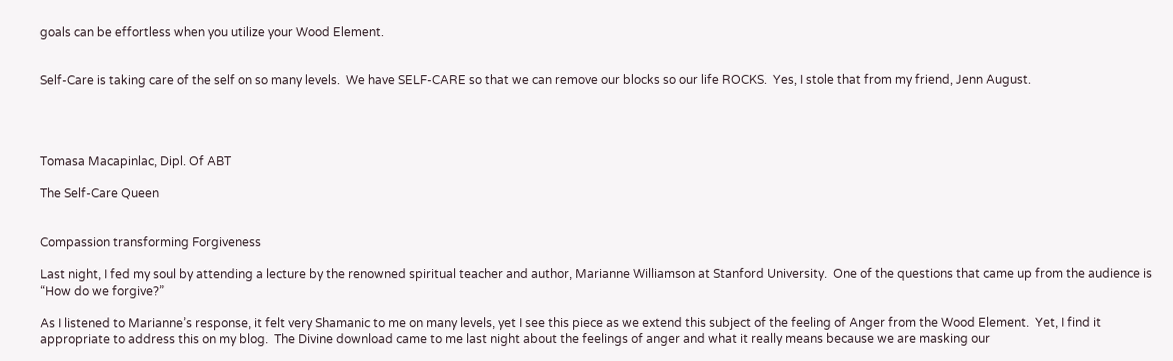goals can be effortless when you utilize your Wood Element.


Self-Care is taking care of the self on so many levels.  We have SELF-CARE so that we can remove our blocks so our life ROCKS.  Yes, I stole that from my friend, Jenn August.




Tomasa Macapinlac, Dipl. Of ABT

The Self-Care Queen


Compassion transforming Forgiveness

Last night, I fed my soul by attending a lecture by the renowned spiritual teacher and author, Marianne Williamson at Stanford University.  One of the questions that came up from the audience is “How do we forgive?”

As I listened to Marianne’s response, it felt very Shamanic to me on many levels, yet I see this piece as we extend this subject of the feeling of Anger from the Wood Element.  Yet, I find it appropriate to address this on my blog.  The Divine download came to me last night about the feelings of anger and what it really means because we are masking our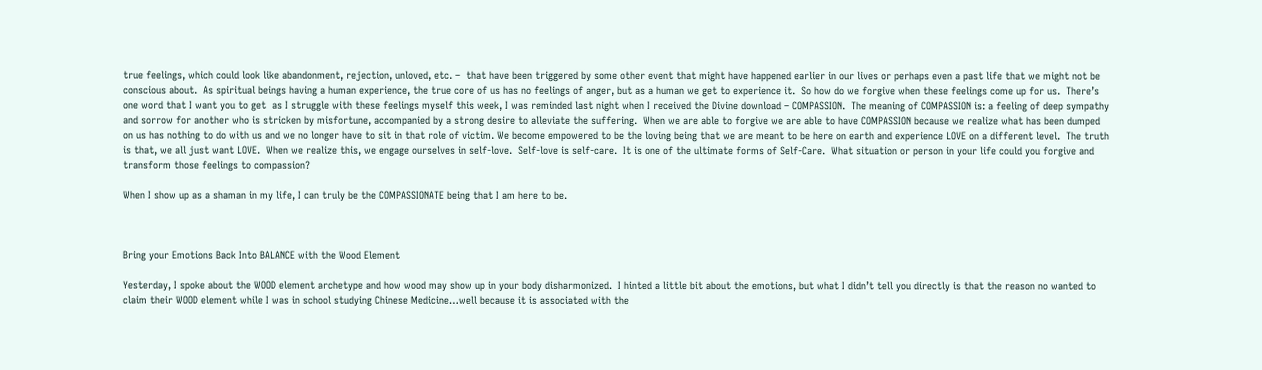true feelings, which could look like abandonment, rejection, unloved, etc. –  that have been triggered by some other event that might have happened earlier in our lives or perhaps even a past life that we might not be conscious about.  As spiritual beings having a human experience, the true core of us has no feelings of anger, but as a human we get to experience it.  So how do we forgive when these feelings come up for us.  There’s one word that I want you to get  as I struggle with these feelings myself this week, I was reminded last night when I received the Divine download – COMPASSION.  The meaning of COMPASSION is: a feeling of deep sympathy and sorrow for another who is stricken by misfortune, accompanied by a strong desire to alleviate the suffering.  When we are able to forgive we are able to have COMPASSION because we realize what has been dumped on us has nothing to do with us and we no longer have to sit in that role of victim. We become empowered to be the loving being that we are meant to be here on earth and experience LOVE on a different level.  The truth is that, we all just want LOVE.  When we realize this, we engage ourselves in self-love.  Self-love is self-care.  It is one of the ultimate forms of Self-Care.  What situation or person in your life could you forgive and transform those feelings to compassion?

When I show up as a shaman in my life, I can truly be the COMPASSIONATE being that I am here to be.



Bring your Emotions Back Into BALANCE with the Wood Element

Yesterday, I spoke about the WOOD element archetype and how wood may show up in your body disharmonized.  I hinted a little bit about the emotions, but what I didn’t tell you directly is that the reason no wanted to claim their WOOD element while I was in school studying Chinese Medicine…well because it is associated with the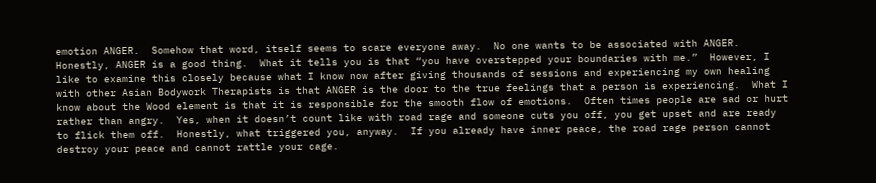emotion ANGER.  Somehow that word, itself seems to scare everyone away.  No one wants to be associated with ANGER.  Honestly, ANGER is a good thing.  What it tells you is that “you have overstepped your boundaries with me.”  However, I like to examine this closely because what I know now after giving thousands of sessions and experiencing my own healing with other Asian Bodywork Therapists is that ANGER is the door to the true feelings that a person is experiencing.  What I know about the Wood element is that it is responsible for the smooth flow of emotions.  Often times people are sad or hurt rather than angry.  Yes, when it doesn’t count like with road rage and someone cuts you off, you get upset and are ready to flick them off.  Honestly, what triggered you, anyway.  If you already have inner peace, the road rage person cannot destroy your peace and cannot rattle your cage.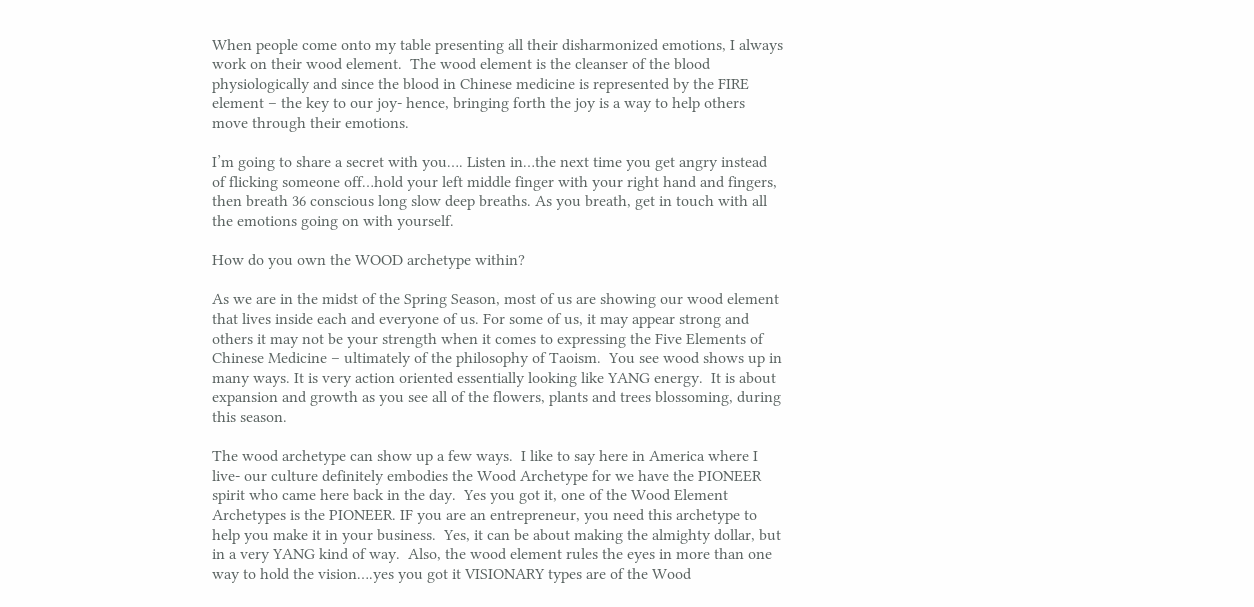When people come onto my table presenting all their disharmonized emotions, I always work on their wood element.  The wood element is the cleanser of the blood physiologically and since the blood in Chinese medicine is represented by the FIRE element – the key to our joy- hence, bringing forth the joy is a way to help others move through their emotions.

I’m going to share a secret with you…. Listen in…the next time you get angry instead of flicking someone off…hold your left middle finger with your right hand and fingers, then breath 36 conscious long slow deep breaths. As you breath, get in touch with all the emotions going on with yourself.

How do you own the WOOD archetype within?

As we are in the midst of the Spring Season, most of us are showing our wood element that lives inside each and everyone of us. For some of us, it may appear strong and others it may not be your strength when it comes to expressing the Five Elements of Chinese Medicine – ultimately of the philosophy of Taoism.  You see wood shows up in many ways. It is very action oriented essentially looking like YANG energy.  It is about expansion and growth as you see all of the flowers, plants and trees blossoming, during this season.

The wood archetype can show up a few ways.  I like to say here in America where I live- our culture definitely embodies the Wood Archetype for we have the PIONEER spirit who came here back in the day.  Yes you got it, one of the Wood Element Archetypes is the PIONEER. IF you are an entrepreneur, you need this archetype to help you make it in your business.  Yes, it can be about making the almighty dollar, but in a very YANG kind of way.  Also, the wood element rules the eyes in more than one way to hold the vision….yes you got it VISIONARY types are of the Wood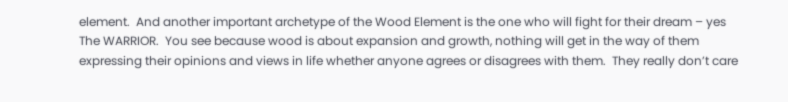element.  And another important archetype of the Wood Element is the one who will fight for their dream – yes The WARRIOR.  You see because wood is about expansion and growth, nothing will get in the way of them expressing their opinions and views in life whether anyone agrees or disagrees with them.  They really don’t care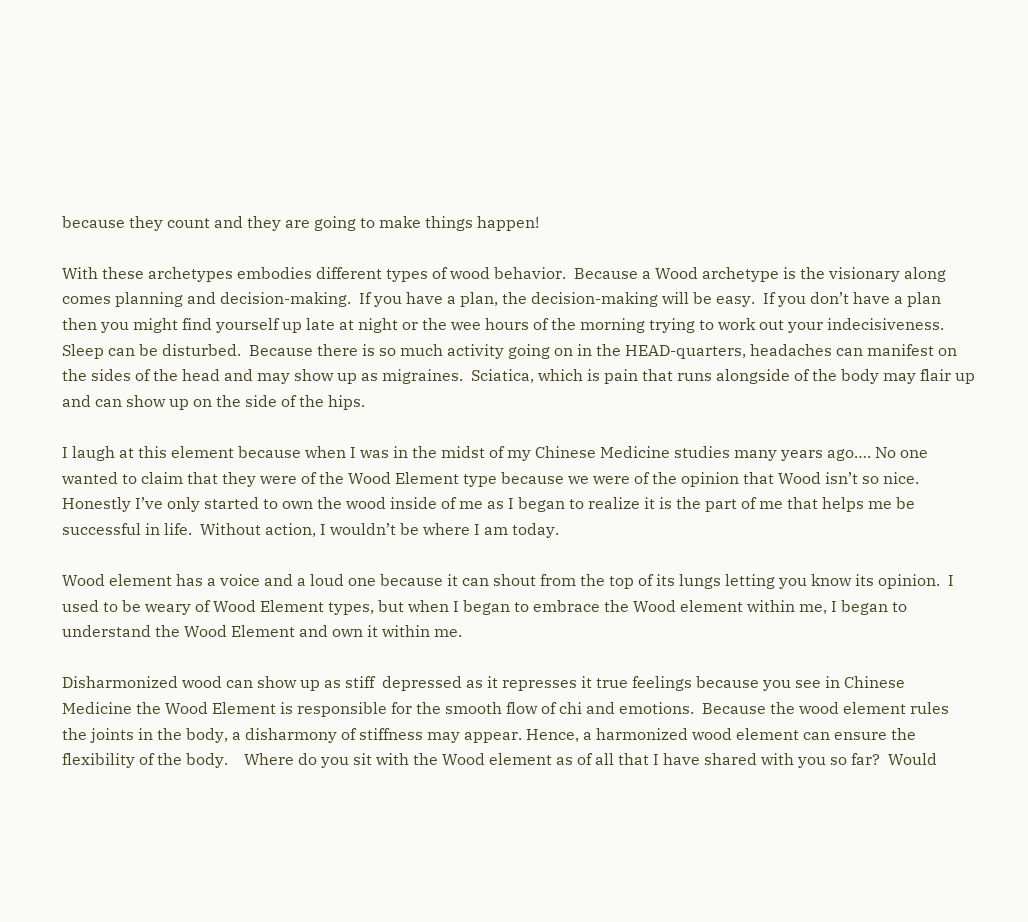because they count and they are going to make things happen!

With these archetypes embodies different types of wood behavior.  Because a Wood archetype is the visionary along comes planning and decision-making.  If you have a plan, the decision-making will be easy.  If you don’t have a plan then you might find yourself up late at night or the wee hours of the morning trying to work out your indecisiveness.  Sleep can be disturbed.  Because there is so much activity going on in the HEAD-quarters, headaches can manifest on the sides of the head and may show up as migraines.  Sciatica, which is pain that runs alongside of the body may flair up and can show up on the side of the hips.

I laugh at this element because when I was in the midst of my Chinese Medicine studies many years ago…. No one wanted to claim that they were of the Wood Element type because we were of the opinion that Wood isn’t so nice. Honestly I’ve only started to own the wood inside of me as I began to realize it is the part of me that helps me be successful in life.  Without action, I wouldn’t be where I am today.

Wood element has a voice and a loud one because it can shout from the top of its lungs letting you know its opinion.  I used to be weary of Wood Element types, but when I began to embrace the Wood element within me, I began to understand the Wood Element and own it within me.

Disharmonized wood can show up as stiff  depressed as it represses it true feelings because you see in Chinese Medicine the Wood Element is responsible for the smooth flow of chi and emotions.  Because the wood element rules the joints in the body, a disharmony of stiffness may appear. Hence, a harmonized wood element can ensure the flexibility of the body.    Where do you sit with the Wood element as of all that I have shared with you so far?  Would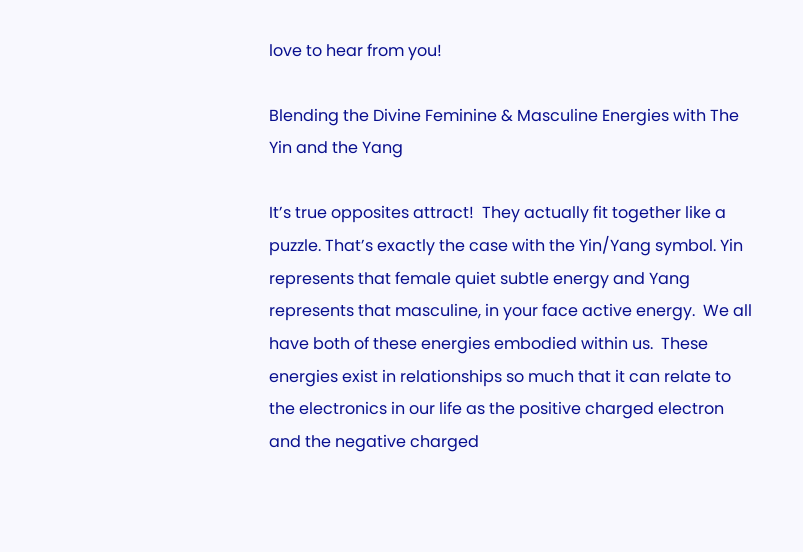love to hear from you!

Blending the Divine Feminine & Masculine Energies with The Yin and the Yang

It’s true opposites attract!  They actually fit together like a puzzle. That’s exactly the case with the Yin/Yang symbol. Yin represents that female quiet subtle energy and Yang represents that masculine, in your face active energy.  We all have both of these energies embodied within us.  These energies exist in relationships so much that it can relate to the electronics in our life as the positive charged electron and the negative charged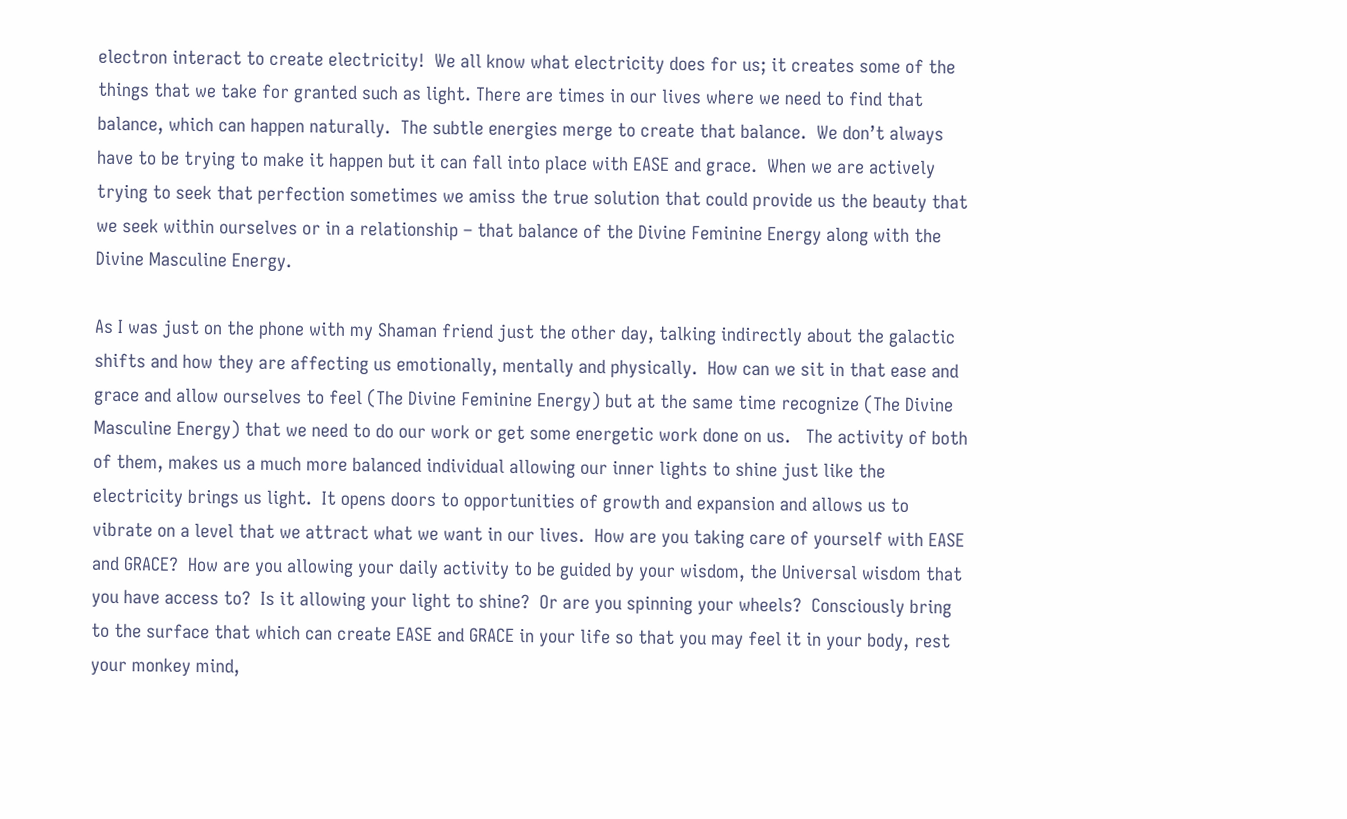electron interact to create electricity!  We all know what electricity does for us; it creates some of the things that we take for granted such as light. There are times in our lives where we need to find that balance, which can happen naturally.  The subtle energies merge to create that balance.  We don’t always have to be trying to make it happen but it can fall into place with EASE and grace.  When we are actively trying to seek that perfection sometimes we amiss the true solution that could provide us the beauty that we seek within ourselves or in a relationship – that balance of the Divine Feminine Energy along with the Divine Masculine Energy.

As I was just on the phone with my Shaman friend just the other day, talking indirectly about the galactic shifts and how they are affecting us emotionally, mentally and physically.  How can we sit in that ease and grace and allow ourselves to feel (The Divine Feminine Energy) but at the same time recognize (The Divine Masculine Energy) that we need to do our work or get some energetic work done on us.   The activity of both of them, makes us a much more balanced individual allowing our inner lights to shine just like the electricity brings us light.  It opens doors to opportunities of growth and expansion and allows us to vibrate on a level that we attract what we want in our lives.  How are you taking care of yourself with EASE and GRACE?  How are you allowing your daily activity to be guided by your wisdom, the Universal wisdom that you have access to?  Is it allowing your light to shine?  Or are you spinning your wheels?  Consciously bring to the surface that which can create EASE and GRACE in your life so that you may feel it in your body, rest your monkey mind,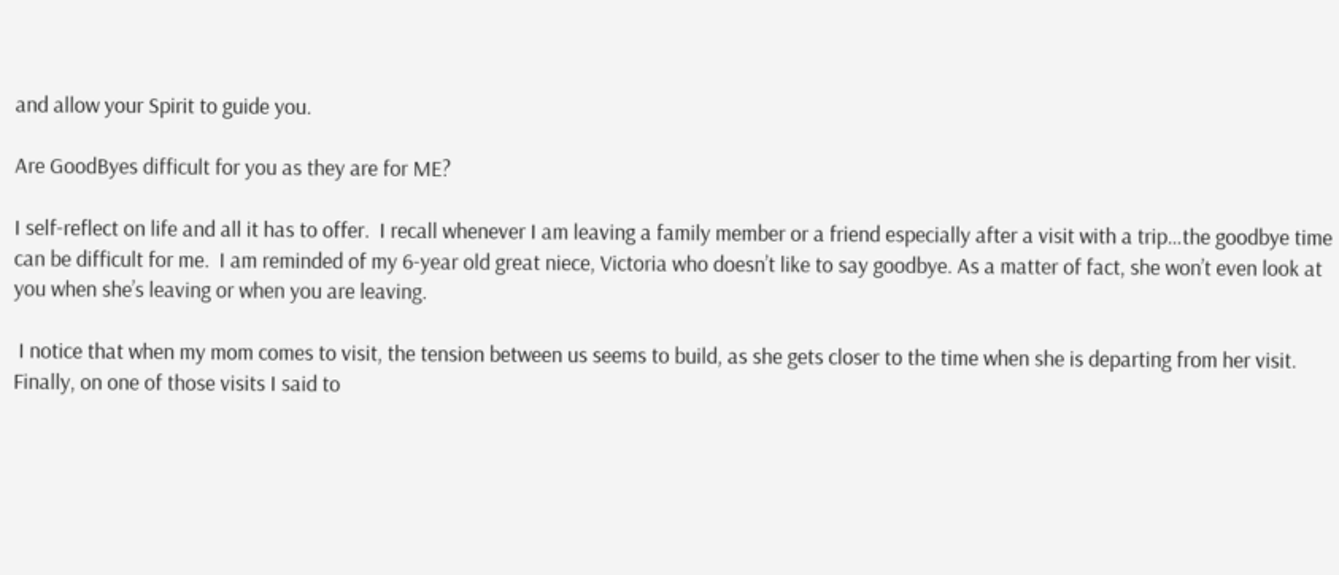and allow your Spirit to guide you.

Are GoodByes difficult for you as they are for ME?

I self-reflect on life and all it has to offer.  I recall whenever I am leaving a family member or a friend especially after a visit with a trip…the goodbye time can be difficult for me.  I am reminded of my 6-year old great niece, Victoria who doesn’t like to say goodbye. As a matter of fact, she won’t even look at you when she’s leaving or when you are leaving.

 I notice that when my mom comes to visit, the tension between us seems to build, as she gets closer to the time when she is departing from her visit.  Finally, on one of those visits I said to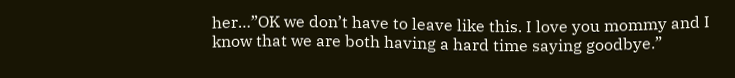her…”OK we don’t have to leave like this. I love you mommy and I know that we are both having a hard time saying goodbye.”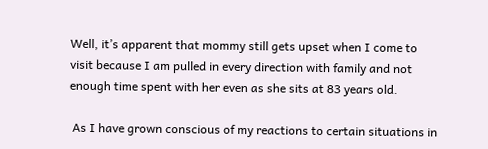Well, it’s apparent that mommy still gets upset when I come to visit because I am pulled in every direction with family and not enough time spent with her even as she sits at 83 years old.

 As I have grown conscious of my reactions to certain situations in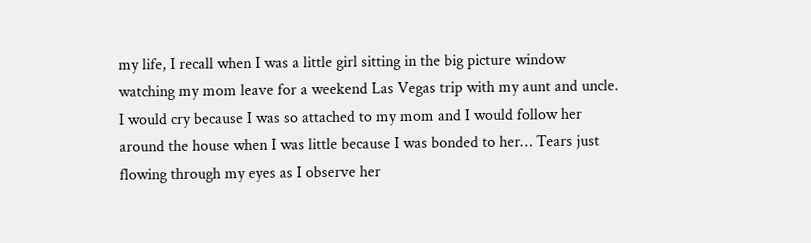my life, I recall when I was a little girl sitting in the big picture window watching my mom leave for a weekend Las Vegas trip with my aunt and uncle.  I would cry because I was so attached to my mom and I would follow her around the house when I was little because I was bonded to her… Tears just flowing through my eyes as I observe her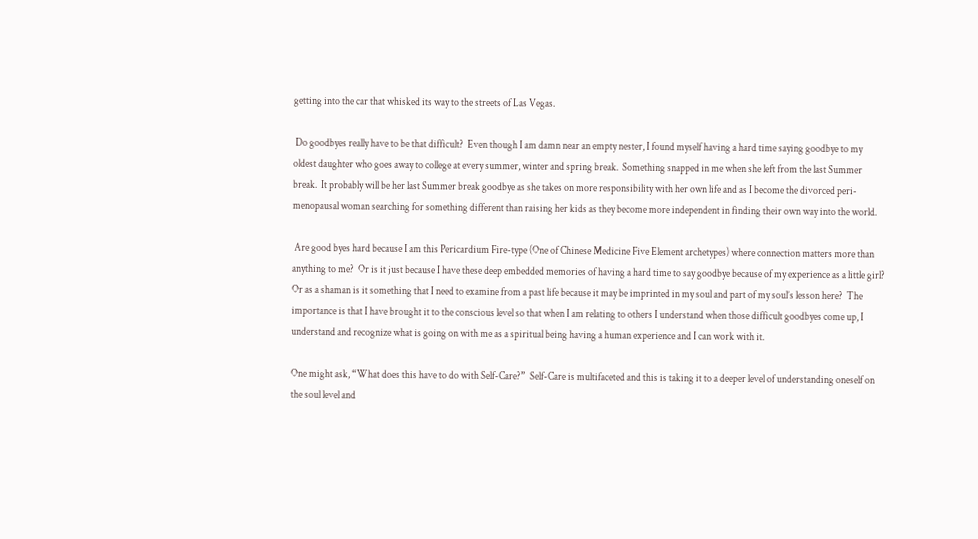getting into the car that whisked its way to the streets of Las Vegas.

 Do goodbyes really have to be that difficult?  Even though I am damn near an empty nester, I found myself having a hard time saying goodbye to my oldest daughter who goes away to college at every summer, winter and spring break.  Something snapped in me when she left from the last Summer break.  It probably will be her last Summer break goodbye as she takes on more responsibility with her own life and as I become the divorced peri-menopausal woman searching for something different than raising her kids as they become more independent in finding their own way into the world.

 Are good byes hard because I am this Pericardium Fire-type (One of Chinese Medicine Five Element archetypes) where connection matters more than anything to me?  Or is it just because I have these deep embedded memories of having a hard time to say goodbye because of my experience as a little girl?  Or as a shaman is it something that I need to examine from a past life because it may be imprinted in my soul and part of my soul’s lesson here?  The importance is that I have brought it to the conscious level so that when I am relating to others I understand when those difficult goodbyes come up, I understand and recognize what is going on with me as a spiritual being having a human experience and I can work with it.

One might ask, “What does this have to do with Self-Care?”  Self-Care is multifaceted and this is taking it to a deeper level of understanding oneself on the soul level and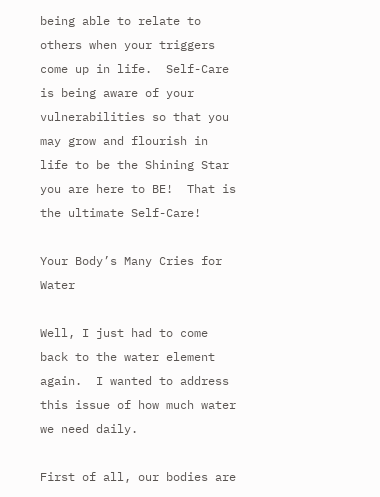being able to relate to others when your triggers come up in life.  Self-Care is being aware of your vulnerabilities so that you may grow and flourish in life to be the Shining Star you are here to BE!  That is the ultimate Self-Care!

Your Body’s Many Cries for Water

Well, I just had to come back to the water element again.  I wanted to address this issue of how much water we need daily.

First of all, our bodies are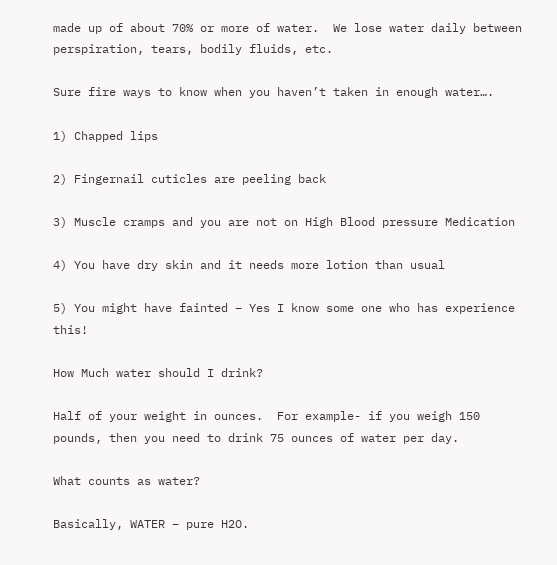made up of about 70% or more of water.  We lose water daily between perspiration, tears, bodily fluids, etc.

Sure fire ways to know when you haven’t taken in enough water….

1) Chapped lips

2) Fingernail cuticles are peeling back

3) Muscle cramps and you are not on High Blood pressure Medication

4) You have dry skin and it needs more lotion than usual

5) You might have fainted – Yes I know some one who has experience this!

How Much water should I drink?

Half of your weight in ounces.  For example- if you weigh 150 pounds, then you need to drink 75 ounces of water per day.

What counts as water?

Basically, WATER – pure H2O.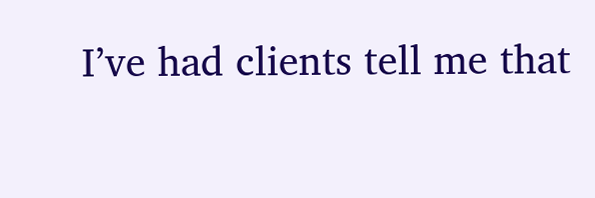I’ve had clients tell me that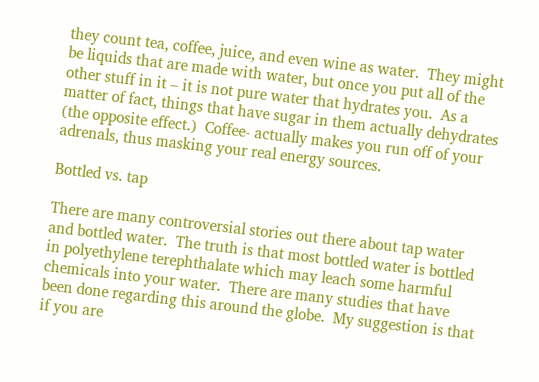they count tea, coffee, juice, and even wine as water.  They might be liquids that are made with water, but once you put all of the other stuff in it – it is not pure water that hydrates you.  As a matter of fact, things that have sugar in them actually dehydrates (the opposite effect.)  Coffee- actually makes you run off of your adrenals, thus masking your real energy sources.

Bottled vs. tap

There are many controversial stories out there about tap water and bottled water.  The truth is that most bottled water is bottled in polyethylene terephthalate which may leach some harmful chemicals into your water.  There are many studies that have been done regarding this around the globe.  My suggestion is that if you are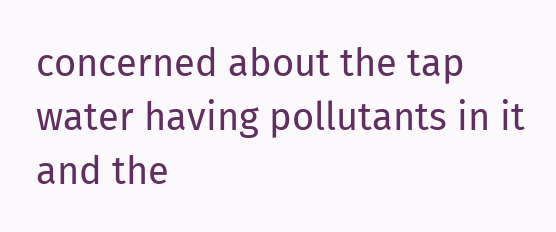concerned about the tap water having pollutants in it and the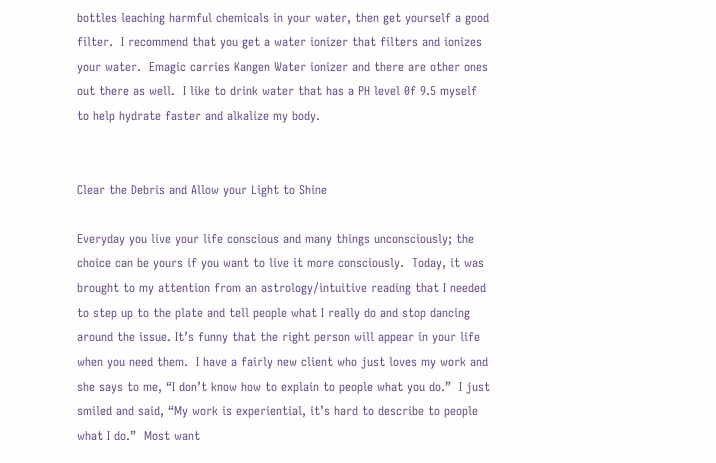bottles leaching harmful chemicals in your water, then get yourself a good filter.  I recommend that you get a water ionizer that filters and ionizes your water.  Emagic carries Kangen Water ionizer and there are other ones out there as well.  I like to drink water that has a PH level 0f 9.5 myself to help hydrate faster and alkalize my body.


Clear the Debris and Allow your Light to Shine

Everyday you live your life conscious and many things unconsciously; the choice can be yours if you want to live it more consciously.  Today, it was brought to my attention from an astrology/intuitive reading that I needed to step up to the plate and tell people what I really do and stop dancing around the issue. It’s funny that the right person will appear in your life when you need them.  I have a fairly new client who just loves my work and she says to me, “I don’t know how to explain to people what you do.”  I just smiled and said, “My work is experiential, it’s hard to describe to people what I do.”  Most want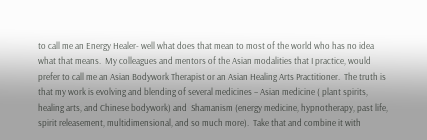to call me an Energy Healer- well what does that mean to most of the world who has no idea what that means.  My colleagues and mentors of the Asian modalities that I practice, would prefer to call me an Asian Bodywork Therapist or an Asian Healing Arts Practitioner.  The truth is that my work is evolving and blending of several medicines – Asian medicine ( plant spirits, healing arts, and Chinese bodywork) and  Shamanism (energy medicine, hypnotherapy, past life, spirit releasement, multidimensional, and so much more).  Take that and combine it with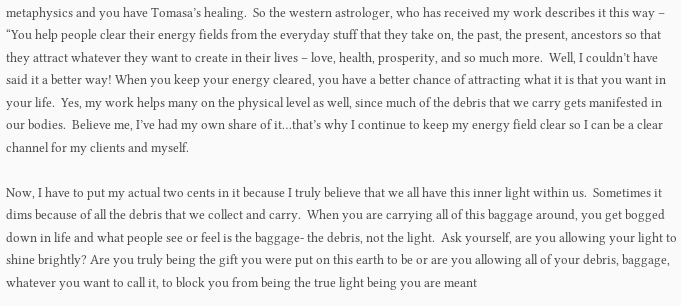metaphysics and you have Tomasa’s healing.  So the western astrologer, who has received my work describes it this way – “You help people clear their energy fields from the everyday stuff that they take on, the past, the present, ancestors so that they attract whatever they want to create in their lives – love, health, prosperity, and so much more.  Well, I couldn’t have said it a better way! When you keep your energy cleared, you have a better chance of attracting what it is that you want in your life.  Yes, my work helps many on the physical level as well, since much of the debris that we carry gets manifested in our bodies.  Believe me, I’ve had my own share of it…that’s why I continue to keep my energy field clear so I can be a clear channel for my clients and myself.

Now, I have to put my actual two cents in it because I truly believe that we all have this inner light within us.  Sometimes it dims because of all the debris that we collect and carry.  When you are carrying all of this baggage around, you get bogged down in life and what people see or feel is the baggage- the debris, not the light.  Ask yourself, are you allowing your light to shine brightly? Are you truly being the gift you were put on this earth to be or are you allowing all of your debris, baggage, whatever you want to call it, to block you from being the true light being you are meant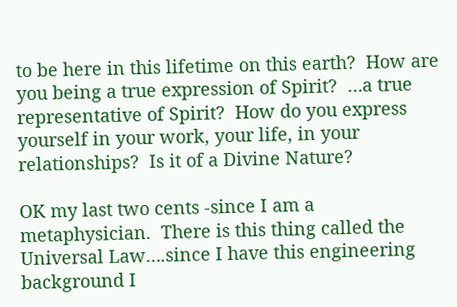to be here in this lifetime on this earth?  How are you being a true expression of Spirit?  …a true representative of Spirit?  How do you express yourself in your work, your life, in your relationships?  Is it of a Divine Nature?

OK my last two cents -since I am a metaphysician.  There is this thing called the Universal Law….since I have this engineering background I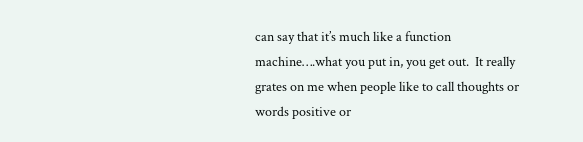can say that it’s much like a function machine….what you put in, you get out.  It really grates on me when people like to call thoughts or words positive or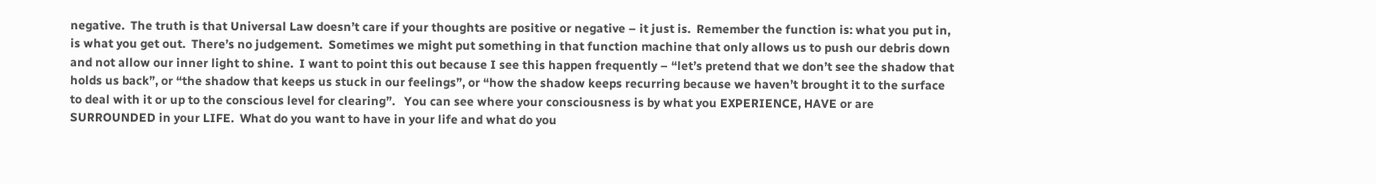negative.  The truth is that Universal Law doesn’t care if your thoughts are positive or negative – it just is.  Remember the function is: what you put in, is what you get out.  There’s no judgement.  Sometimes we might put something in that function machine that only allows us to push our debris down and not allow our inner light to shine.  I want to point this out because I see this happen frequently – “let’s pretend that we don’t see the shadow that holds us back”, or “the shadow that keeps us stuck in our feelings”, or “how the shadow keeps recurring because we haven’t brought it to the surface to deal with it or up to the conscious level for clearing”.   You can see where your consciousness is by what you EXPERIENCE, HAVE or are SURROUNDED in your LIFE.  What do you want to have in your life and what do you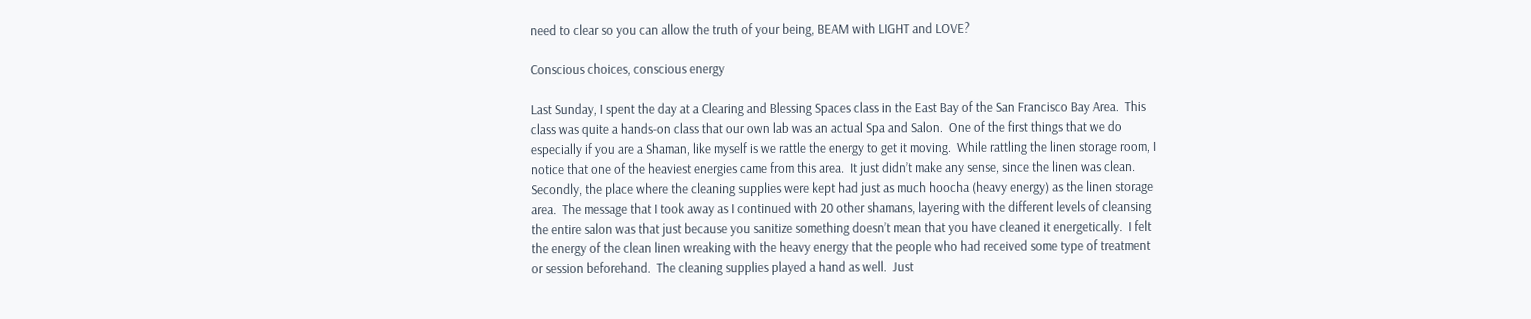need to clear so you can allow the truth of your being, BEAM with LIGHT and LOVE?

Conscious choices, conscious energy

Last Sunday, I spent the day at a Clearing and Blessing Spaces class in the East Bay of the San Francisco Bay Area.  This class was quite a hands-on class that our own lab was an actual Spa and Salon.  One of the first things that we do especially if you are a Shaman, like myself is we rattle the energy to get it moving.  While rattling the linen storage room, I notice that one of the heaviest energies came from this area.  It just didn’t make any sense, since the linen was clean.  Secondly, the place where the cleaning supplies were kept had just as much hoocha (heavy energy) as the linen storage area.  The message that I took away as I continued with 20 other shamans, layering with the different levels of cleansing the entire salon was that just because you sanitize something doesn’t mean that you have cleaned it energetically.  I felt the energy of the clean linen wreaking with the heavy energy that the people who had received some type of treatment or session beforehand.  The cleaning supplies played a hand as well.  Just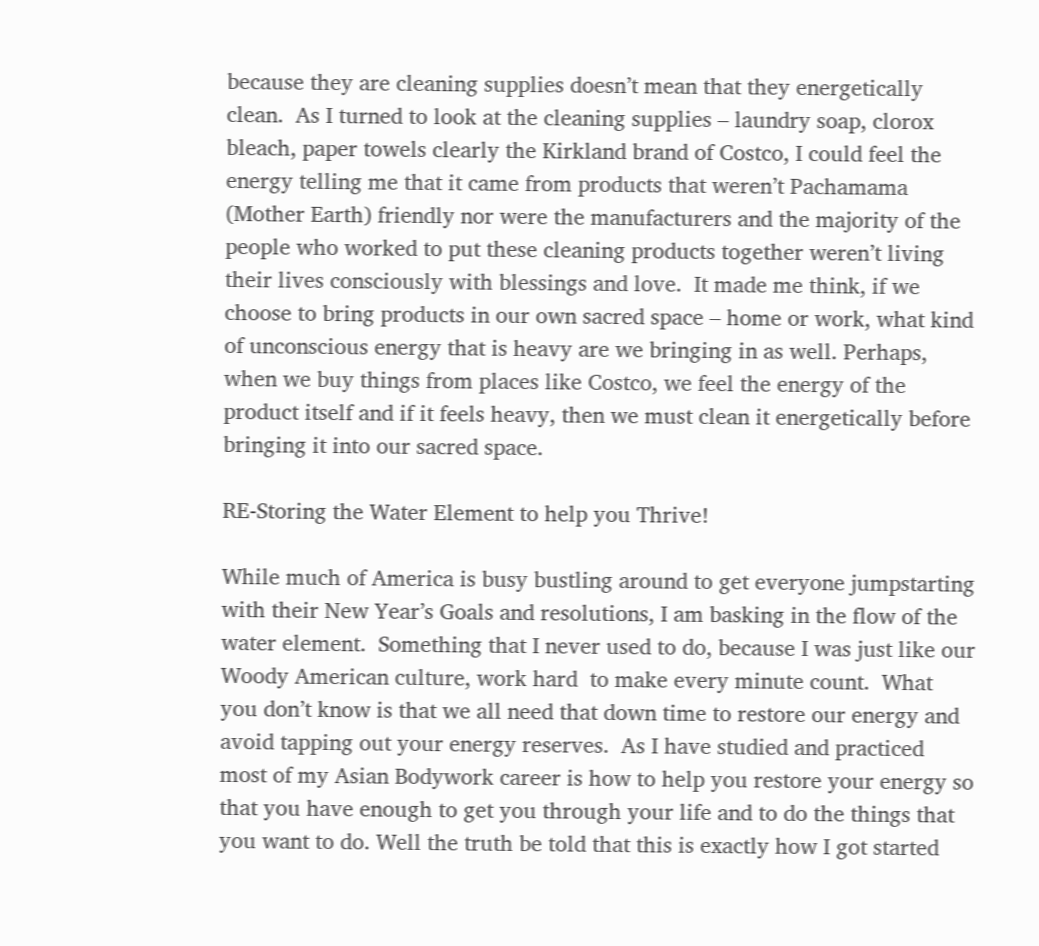because they are cleaning supplies doesn’t mean that they energetically clean.  As I turned to look at the cleaning supplies – laundry soap, clorox bleach, paper towels clearly the Kirkland brand of Costco, I could feel the energy telling me that it came from products that weren’t Pachamama (Mother Earth) friendly nor were the manufacturers and the majority of the people who worked to put these cleaning products together weren’t living their lives consciously with blessings and love.  It made me think, if we choose to bring products in our own sacred space – home or work, what kind of unconscious energy that is heavy are we bringing in as well. Perhaps, when we buy things from places like Costco, we feel the energy of the product itself and if it feels heavy, then we must clean it energetically before bringing it into our sacred space.

RE-Storing the Water Element to help you Thrive!

While much of America is busy bustling around to get everyone jumpstarting with their New Year’s Goals and resolutions, I am basking in the flow of the water element.  Something that I never used to do, because I was just like our Woody American culture, work hard  to make every minute count.  What you don’t know is that we all need that down time to restore our energy and  avoid tapping out your energy reserves.  As I have studied and practiced most of my Asian Bodywork career is how to help you restore your energy so that you have enough to get you through your life and to do the things that you want to do. Well the truth be told that this is exactly how I got started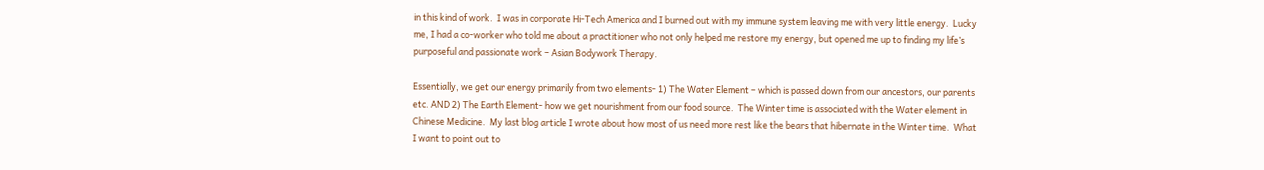in this kind of work.  I was in corporate Hi-Tech America and I burned out with my immune system leaving me with very little energy.  Lucky me, I had a co-worker who told me about a practitioner who not only helped me restore my energy, but opened me up to finding my life’s purposeful and passionate work – Asian Bodywork Therapy.

Essentially, we get our energy primarily from two elements- 1) The Water Element – which is passed down from our ancestors, our parents etc. AND 2) The Earth Element- how we get nourishment from our food source.  The Winter time is associated with the Water element in Chinese Medicine.  My last blog article I wrote about how most of us need more rest like the bears that hibernate in the Winter time.  What I want to point out to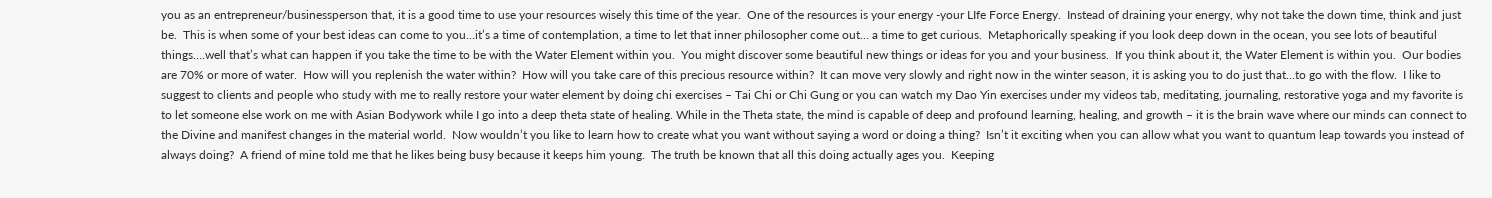you as an entrepreneur/businessperson that, it is a good time to use your resources wisely this time of the year.  One of the resources is your energy -your LIfe Force Energy.  Instead of draining your energy, why not take the down time, think and just be.  This is when some of your best ideas can come to you…it’s a time of contemplation, a time to let that inner philosopher come out… a time to get curious.  Metaphorically speaking if you look deep down in the ocean, you see lots of beautiful things….well that’s what can happen if you take the time to be with the Water Element within you.  You might discover some beautiful new things or ideas for you and your business.  If you think about it, the Water Element is within you.  Our bodies are 70% or more of water.  How will you replenish the water within?  How will you take care of this precious resource within?  It can move very slowly and right now in the winter season, it is asking you to do just that…to go with the flow.  I like to suggest to clients and people who study with me to really restore your water element by doing chi exercises – Tai Chi or Chi Gung or you can watch my Dao Yin exercises under my videos tab, meditating, journaling, restorative yoga and my favorite is to let someone else work on me with Asian Bodywork while I go into a deep theta state of healing. While in the Theta state, the mind is capable of deep and profound learning, healing, and growth – it is the brain wave where our minds can connect to the Divine and manifest changes in the material world.  Now wouldn’t you like to learn how to create what you want without saying a word or doing a thing?  Isn’t it exciting when you can allow what you want to quantum leap towards you instead of always doing?  A friend of mine told me that he likes being busy because it keeps him young.  The truth be known that all this doing actually ages you.  Keeping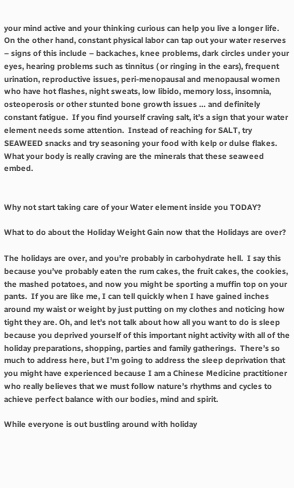your mind active and your thinking curious can help you live a longer life.  On the other hand, constant physical labor can tap out your water reserves – signs of this include – backaches, knee problems, dark circles under your eyes, hearing problems such as tinnitus ( or ringing in the ears), frequent urination, reproductive issues, peri-menopausal and menopausal women who have hot flashes, night sweats, low libido, memory loss, insomnia, osteoperosis or other stunted bone growth issues … and definitely constant fatigue.  If you find yourself craving salt, it’s a sign that your water element needs some attention.  Instead of reaching for SALT, try SEAWEED snacks and try seasoning your food with kelp or dulse flakes.  What your body is really craving are the minerals that these seaweed embed.


Why not start taking care of your Water element inside you TODAY?

What to do about the Holiday Weight Gain now that the Holidays are over?

The holidays are over, and you’re probably in carbohydrate hell.  I say this because you’ve probably eaten the rum cakes, the fruit cakes, the cookies, the mashed potatoes, and now you might be sporting a muffin top on your pants.  If you are like me, I can tell quickly when I have gained inches around my waist or weight by just putting on my clothes and noticing how tight they are. Oh, and let’s not talk about how all you want to do is sleep because you deprived yourself of this important night activity with all of the holiday preparations, shopping, parties and family gatherings.  There’s so much to address here, but I’m going to address the sleep deprivation that you might have experienced because I am a Chinese Medicine practitioner who really believes that we must follow nature’s rhythms and cycles to achieve perfect balance with our bodies, mind and spirit.

While everyone is out bustling around with holiday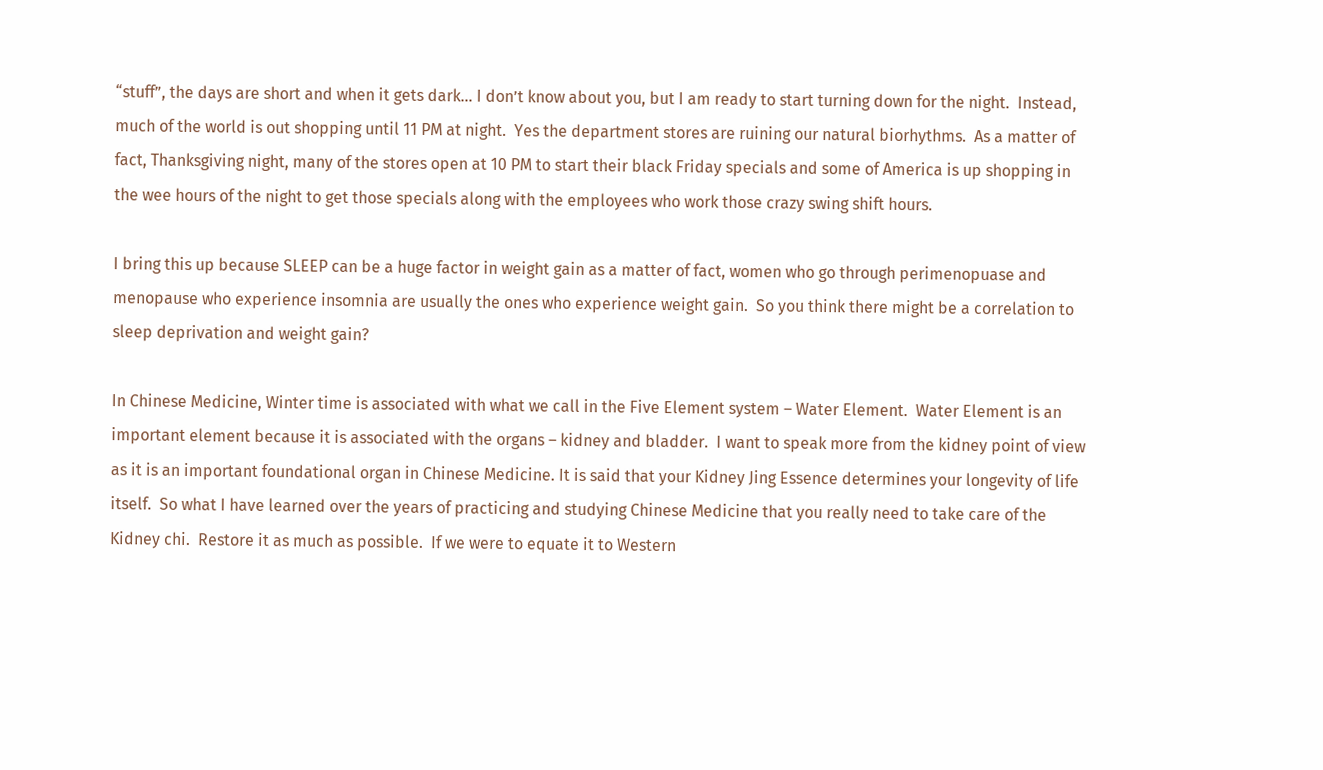“stuff”, the days are short and when it gets dark… I don’t know about you, but I am ready to start turning down for the night.  Instead, much of the world is out shopping until 11 PM at night.  Yes the department stores are ruining our natural biorhythms.  As a matter of fact, Thanksgiving night, many of the stores open at 10 PM to start their black Friday specials and some of America is up shopping in the wee hours of the night to get those specials along with the employees who work those crazy swing shift hours.

I bring this up because SLEEP can be a huge factor in weight gain as a matter of fact, women who go through perimenopuase and menopause who experience insomnia are usually the ones who experience weight gain.  So you think there might be a correlation to sleep deprivation and weight gain?

In Chinese Medicine, Winter time is associated with what we call in the Five Element system – Water Element.  Water Element is an important element because it is associated with the organs – kidney and bladder.  I want to speak more from the kidney point of view as it is an important foundational organ in Chinese Medicine. It is said that your Kidney Jing Essence determines your longevity of life itself.  So what I have learned over the years of practicing and studying Chinese Medicine that you really need to take care of the Kidney chi.  Restore it as much as possible.  If we were to equate it to Western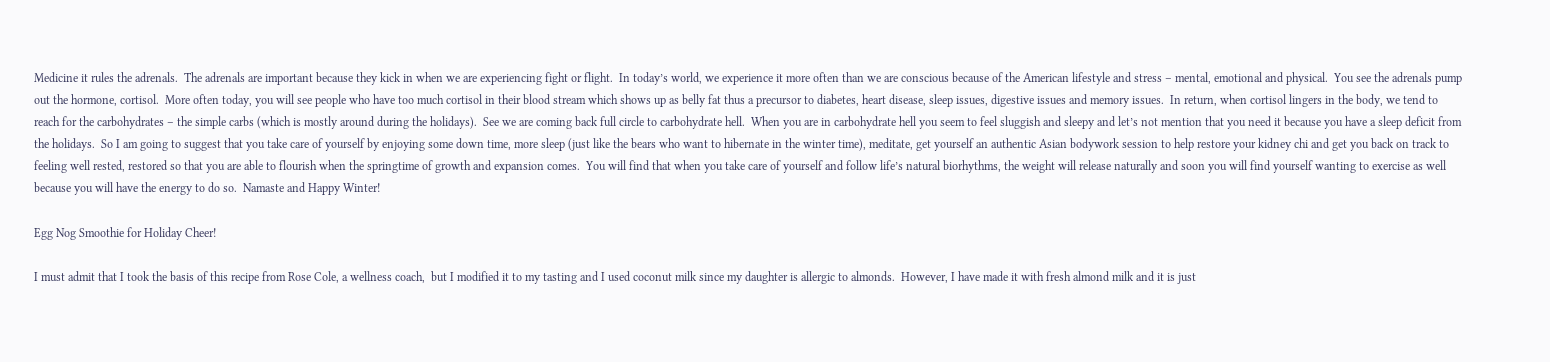Medicine it rules the adrenals.  The adrenals are important because they kick in when we are experiencing fight or flight.  In today’s world, we experience it more often than we are conscious because of the American lifestyle and stress – mental, emotional and physical.  You see the adrenals pump out the hormone, cortisol.  More often today, you will see people who have too much cortisol in their blood stream which shows up as belly fat thus a precursor to diabetes, heart disease, sleep issues, digestive issues and memory issues.  In return, when cortisol lingers in the body, we tend to reach for the carbohydrates – the simple carbs (which is mostly around during the holidays).  See we are coming back full circle to carbohydrate hell.  When you are in carbohydrate hell you seem to feel sluggish and sleepy and let’s not mention that you need it because you have a sleep deficit from the holidays.  So I am going to suggest that you take care of yourself by enjoying some down time, more sleep (just like the bears who want to hibernate in the winter time), meditate, get yourself an authentic Asian bodywork session to help restore your kidney chi and get you back on track to feeling well rested, restored so that you are able to flourish when the springtime of growth and expansion comes.  You will find that when you take care of yourself and follow life’s natural biorhythms, the weight will release naturally and soon you will find yourself wanting to exercise as well because you will have the energy to do so.  Namaste and Happy Winter!

Egg Nog Smoothie for Holiday Cheer!

I must admit that I took the basis of this recipe from Rose Cole, a wellness coach,  but I modified it to my tasting and I used coconut milk since my daughter is allergic to almonds.  However, I have made it with fresh almond milk and it is just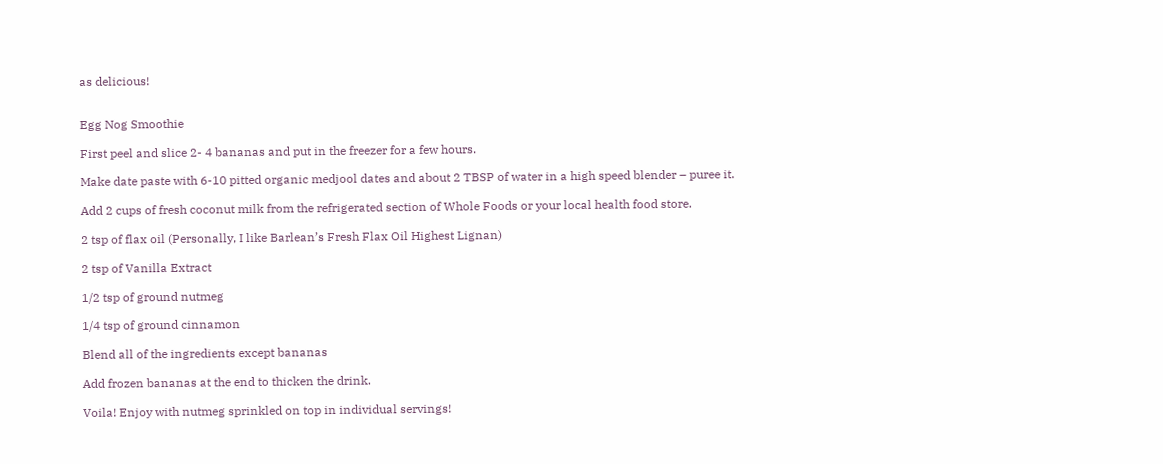as delicious!


Egg Nog Smoothie

First peel and slice 2- 4 bananas and put in the freezer for a few hours.

Make date paste with 6-10 pitted organic medjool dates and about 2 TBSP of water in a high speed blender – puree it.

Add 2 cups of fresh coconut milk from the refrigerated section of Whole Foods or your local health food store.

2 tsp of flax oil (Personally, I like Barlean’s Fresh Flax Oil Highest Lignan)

2 tsp of Vanilla Extract

1/2 tsp of ground nutmeg

1/4 tsp of ground cinnamon

Blend all of the ingredients except bananas

Add frozen bananas at the end to thicken the drink.

Voila! Enjoy with nutmeg sprinkled on top in individual servings!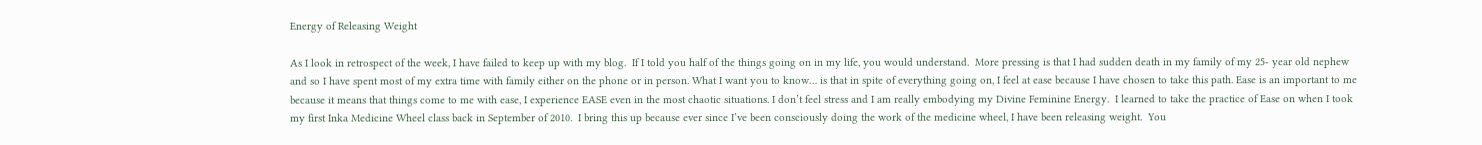Energy of Releasing Weight

As I look in retrospect of the week, I have failed to keep up with my blog.  If I told you half of the things going on in my life, you would understand.  More pressing is that I had sudden death in my family of my 25- year old nephew and so I have spent most of my extra time with family either on the phone or in person. What I want you to know… is that in spite of everything going on, I feel at ease because I have chosen to take this path. Ease is an important to me because it means that things come to me with ease, I experience EASE even in the most chaotic situations. I don’t feel stress and I am really embodying my Divine Feminine Energy.  I learned to take the practice of Ease on when I took my first Inka Medicine Wheel class back in September of 2010.  I bring this up because ever since I’ve been consciously doing the work of the medicine wheel, I have been releasing weight.  You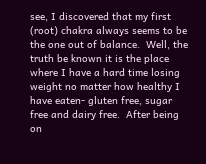see, I discovered that my first (root) chakra always seems to be the one out of balance.  Well, the truth be known it is the place where I have a hard time losing weight no matter how healthy I have eaten- gluten free, sugar free and dairy free.  After being on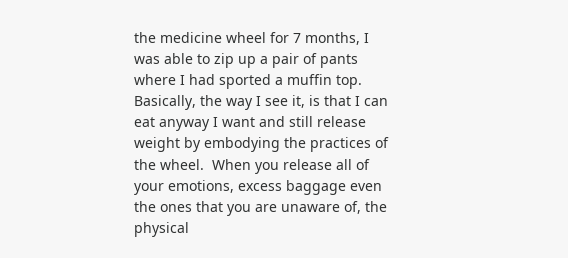the medicine wheel for 7 months, I was able to zip up a pair of pants where I had sported a muffin top. Basically, the way I see it, is that I can eat anyway I want and still release weight by embodying the practices of the wheel.  When you release all of your emotions, excess baggage even the ones that you are unaware of, the physical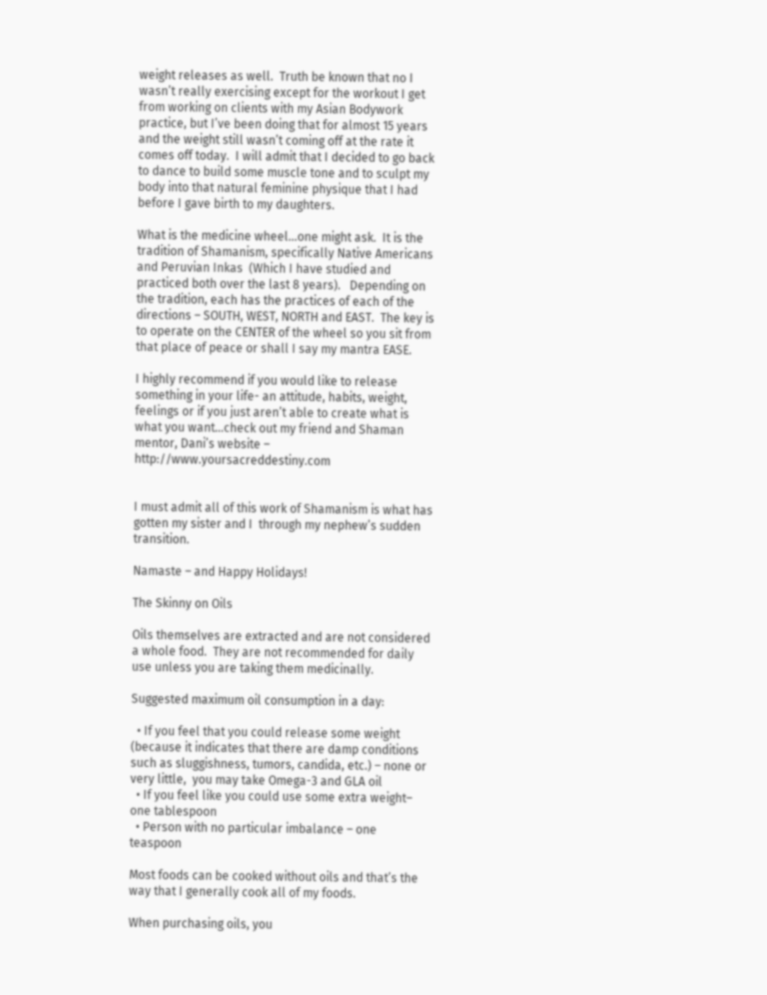weight releases as well.  Truth be known that no I wasn’t really exercising except for the workout I get from working on clients with my Asian Bodywork practice, but I’ve been doing that for almost 15 years and the weight still wasn’t coming off at the rate it comes off today.  I will admit that I decided to go back to dance to build some muscle tone and to sculpt my body into that natural feminine physique that I had before I gave birth to my daughters.

What is the medicine wheel…one might ask.  It is the tradition of Shamanism, specifically Native Americans and Peruvian Inkas  (Which I have studied and practiced both over the last 8 years).   Depending on the tradition, each has the practices of each of the directions – SOUTH, WEST, NORTH and EAST.  The key is to operate on the CENTER of the wheel so you sit from that place of peace or shall I say my mantra EASE.

I highly recommend if you would like to release something in your life- an attitude, habits, weight, feelings or if you just aren’t able to create what is what you want…check out my friend and Shaman mentor, Dani’s website – http://www.yoursacreddestiny.com


I must admit all of this work of Shamanism is what has gotten my sister and I  through my nephew’s sudden transition.

Namaste – and Happy Holidays!

The Skinny on Oils

Oils themselves are extracted and are not considered a whole food.  They are not recommended for daily use unless you are taking them medicinally.

Suggested maximum oil consumption in a day:

  • If you feel that you could release some weight  (because it indicates that there are damp conditions such as sluggishness, tumors, candida, etc.) – none or very little,  you may take Omega-3 and GLA oil
  • If you feel like you could use some extra weight– one tablespoon
  • Person with no particular imbalance – one teaspoon

Most foods can be cooked without oils and that’s the way that I generally cook all of my foods.

When purchasing oils, you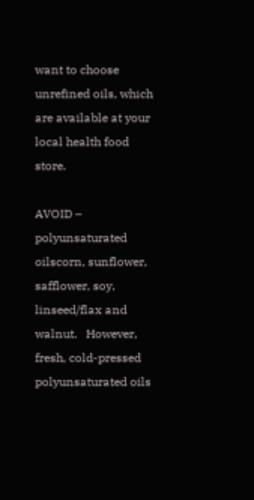want to choose unrefined oils, which are available at your local health food store.

AVOID – polyunsaturated oilscorn, sunflower, safflower, soy, linseed/flax and walnut.   However, fresh, cold-pressed polyunsaturated oils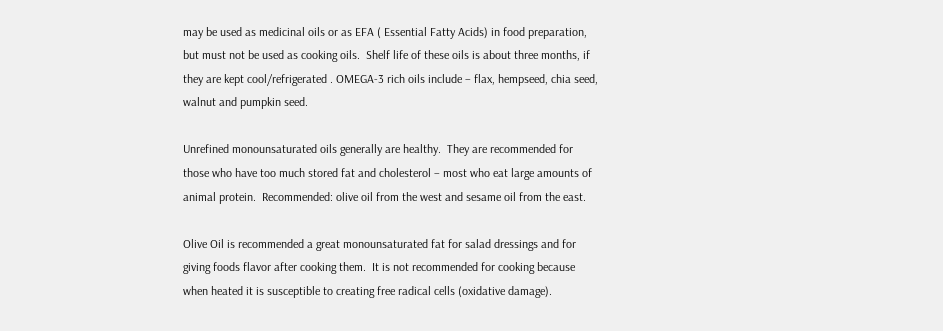may be used as medicinal oils or as EFA ( Essential Fatty Acids) in food preparation, but must not be used as cooking oils.  Shelf life of these oils is about three months, if they are kept cool/refrigerated . OMEGA-3 rich oils include – flax, hempseed, chia seed, walnut and pumpkin seed.

Unrefined monounsaturated oils generally are healthy.  They are recommended for those who have too much stored fat and cholesterol – most who eat large amounts of animal protein.  Recommended: olive oil from the west and sesame oil from the east.

Olive Oil is recommended a great monounsaturated fat for salad dressings and for giving foods flavor after cooking them.  It is not recommended for cooking because when heated it is susceptible to creating free radical cells (oxidative damage).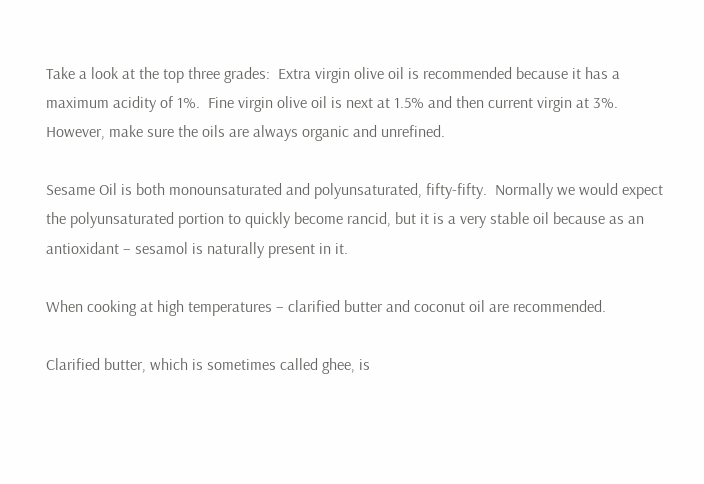Take a look at the top three grades:  Extra virgin olive oil is recommended because it has a maximum acidity of 1%.  Fine virgin olive oil is next at 1.5% and then current virgin at 3%.  However, make sure the oils are always organic and unrefined.

Sesame Oil is both monounsaturated and polyunsaturated, fifty-fifty.  Normally we would expect the polyunsaturated portion to quickly become rancid, but it is a very stable oil because as an antioxidant – sesamol is naturally present in it.

When cooking at high temperatures – clarified butter and coconut oil are recommended.

Clarified butter, which is sometimes called ghee, is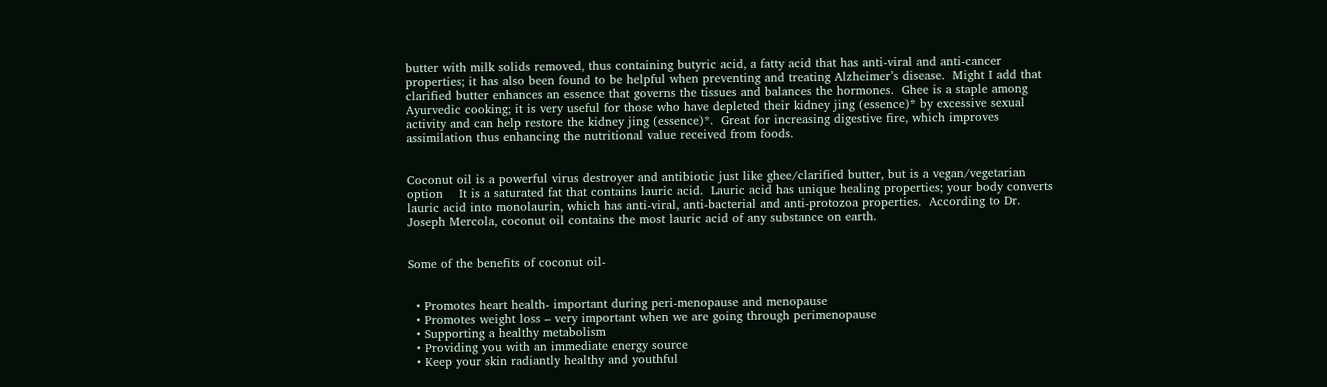butter with milk solids removed, thus containing butyric acid, a fatty acid that has anti-viral and anti-cancer properties; it has also been found to be helpful when preventing and treating Alzheimer’s disease.  Might I add that clarified butter enhances an essence that governs the tissues and balances the hormones.  Ghee is a staple among Ayurvedic cooking; it is very useful for those who have depleted their kidney jing (essence)* by excessive sexual activity and can help restore the kidney jing (essence)*.  Great for increasing digestive fire, which improves assimilation thus enhancing the nutritional value received from foods.


Coconut oil is a powerful virus destroyer and antibiotic just like ghee/clarified butter, but is a vegan/vegetarian option    It is a saturated fat that contains lauric acid.  Lauric acid has unique healing properties; your body converts lauric acid into monolaurin, which has anti-viral, anti-bacterial and anti-protozoa properties.  According to Dr. Joseph Mercola, coconut oil contains the most lauric acid of any substance on earth.


Some of the benefits of coconut oil-


  • Promotes heart health- important during peri-menopause and menopause
  • Promotes weight loss – very important when we are going through perimenopause
  • Supporting a healthy metabolism
  • Providing you with an immediate energy source
  • Keep your skin radiantly healthy and youthful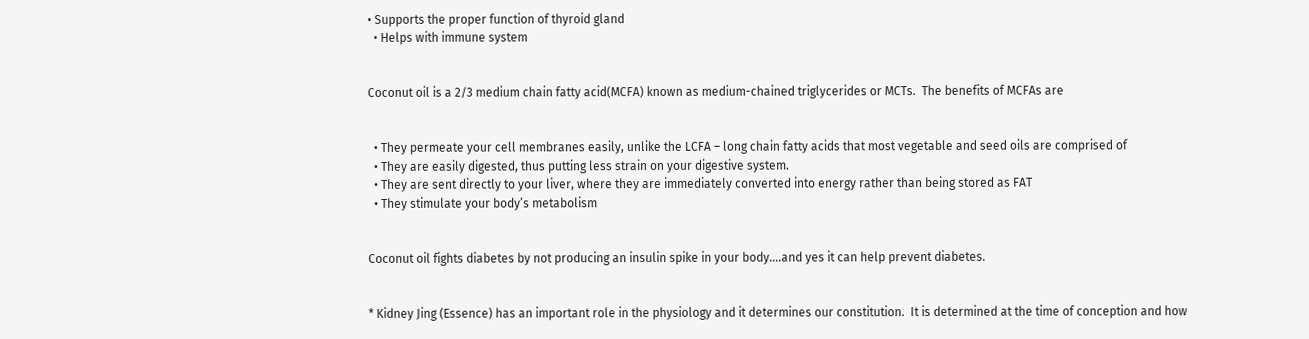• Supports the proper function of thyroid gland
  • Helps with immune system


Coconut oil is a 2/3 medium chain fatty acid(MCFA) known as medium-chained triglycerides or MCTs.  The benefits of MCFAs are


  • They permeate your cell membranes easily, unlike the LCFA – long chain fatty acids that most vegetable and seed oils are comprised of
  • They are easily digested, thus putting less strain on your digestive system.
  • They are sent directly to your liver, where they are immediately converted into energy rather than being stored as FAT
  • They stimulate your body’s metabolism


Coconut oil fights diabetes by not producing an insulin spike in your body….and yes it can help prevent diabetes.


* Kidney Jing (Essence) has an important role in the physiology and it determines our constitution.  It is determined at the time of conception and how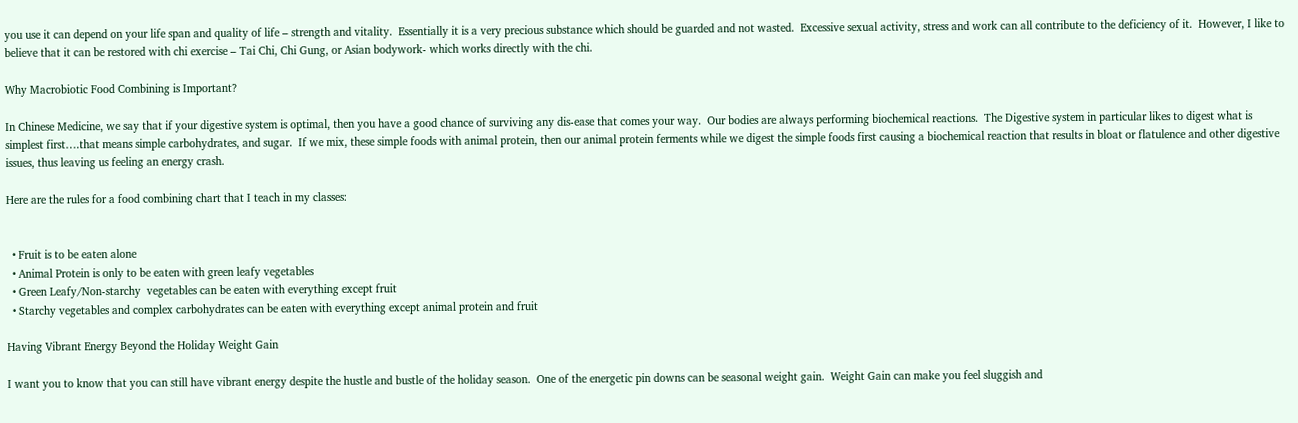you use it can depend on your life span and quality of life – strength and vitality.  Essentially it is a very precious substance which should be guarded and not wasted.  Excessive sexual activity, stress and work can all contribute to the deficiency of it.  However, I like to believe that it can be restored with chi exercise – Tai Chi, Chi Gung, or Asian bodywork- which works directly with the chi.

Why Macrobiotic Food Combining is Important?

In Chinese Medicine, we say that if your digestive system is optimal, then you have a good chance of surviving any dis-ease that comes your way.  Our bodies are always performing biochemical reactions.  The Digestive system in particular likes to digest what is simplest first….that means simple carbohydrates, and sugar.  If we mix, these simple foods with animal protein, then our animal protein ferments while we digest the simple foods first causing a biochemical reaction that results in bloat or flatulence and other digestive issues, thus leaving us feeling an energy crash.

Here are the rules for a food combining chart that I teach in my classes:


  • Fruit is to be eaten alone
  • Animal Protein is only to be eaten with green leafy vegetables
  • Green Leafy/Non-starchy  vegetables can be eaten with everything except fruit
  • Starchy vegetables and complex carbohydrates can be eaten with everything except animal protein and fruit

Having Vibrant Energy Beyond the Holiday Weight Gain

I want you to know that you can still have vibrant energy despite the hustle and bustle of the holiday season.  One of the energetic pin downs can be seasonal weight gain.  Weight Gain can make you feel sluggish and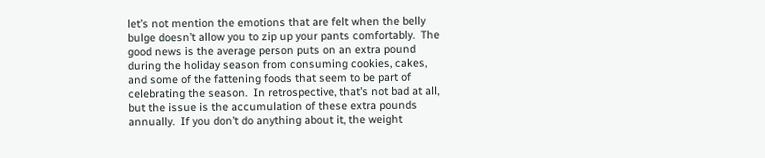let’s not mention the emotions that are felt when the belly bulge doesn’t allow you to zip up your pants comfortably.  The good news is the average person puts on an extra pound during the holiday season from consuming cookies, cakes, and some of the fattening foods that seem to be part of celebrating the season.  In retrospective, that’s not bad at all, but the issue is the accumulation of these extra pounds annually.  If you don’t do anything about it, the weight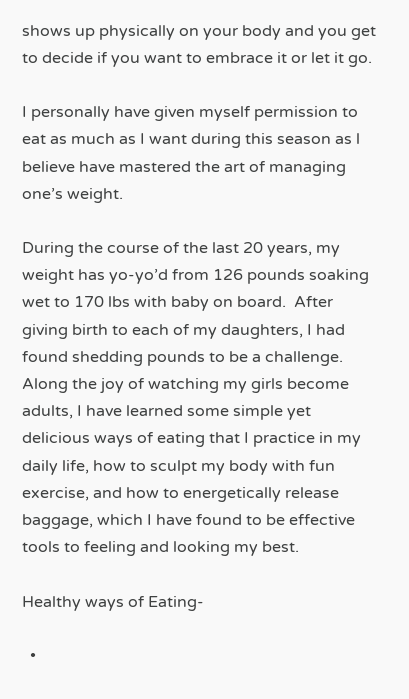shows up physically on your body and you get to decide if you want to embrace it or let it go.

I personally have given myself permission to eat as much as I want during this season as l believe have mastered the art of managing one’s weight.

During the course of the last 20 years, my weight has yo-yo’d from 126 pounds soaking wet to 170 lbs with baby on board.  After giving birth to each of my daughters, I had found shedding pounds to be a challenge.  Along the joy of watching my girls become adults, I have learned some simple yet delicious ways of eating that I practice in my daily life, how to sculpt my body with fun exercise, and how to energetically release baggage, which I have found to be effective tools to feeling and looking my best.

Healthy ways of Eating-

  •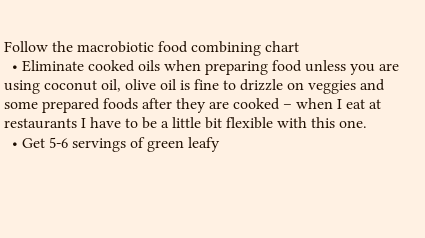Follow the macrobiotic food combining chart
  • Eliminate cooked oils when preparing food unless you are using coconut oil, olive oil is fine to drizzle on veggies and some prepared foods after they are cooked – when I eat at restaurants I have to be a little bit flexible with this one.
  • Get 5-6 servings of green leafy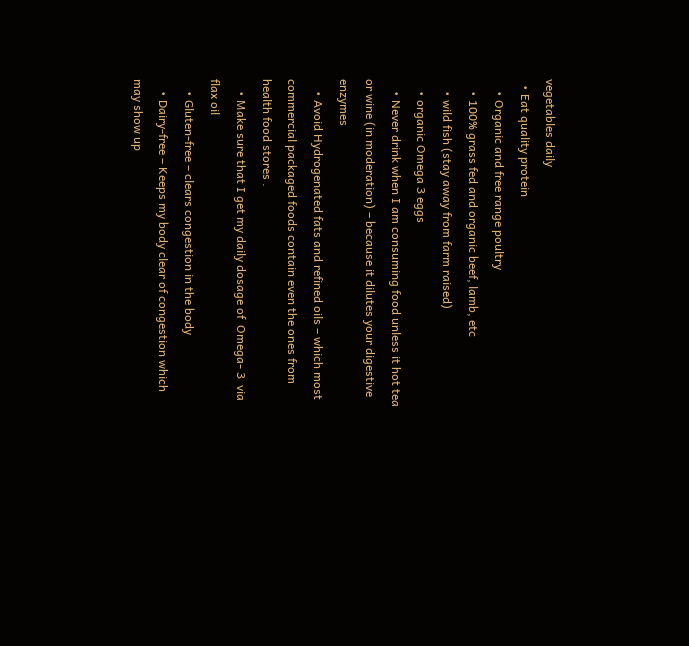vegetables daily
  • Eat quality protein
    • Organic and free range poultry
    • 100% grass fed and organic beef, lamb, etc
    • wild fish (stay away from farm raised)
    • organic Omega 3 eggs
    • Never drink when I am consuming food unless it hot tea or wine (in moderation) – because it dilutes your digestive enzymes
    • Avoid Hydrogenated fats and refined oils – which most commercial packaged foods contain even the ones from health food stores .
    • Make sure that I get my daily dosage of  Omega- 3  via flax oil
    • Gluten-free – clears congestion in the body
    • Dairy-free – Keeps my body clear of congestion which may show up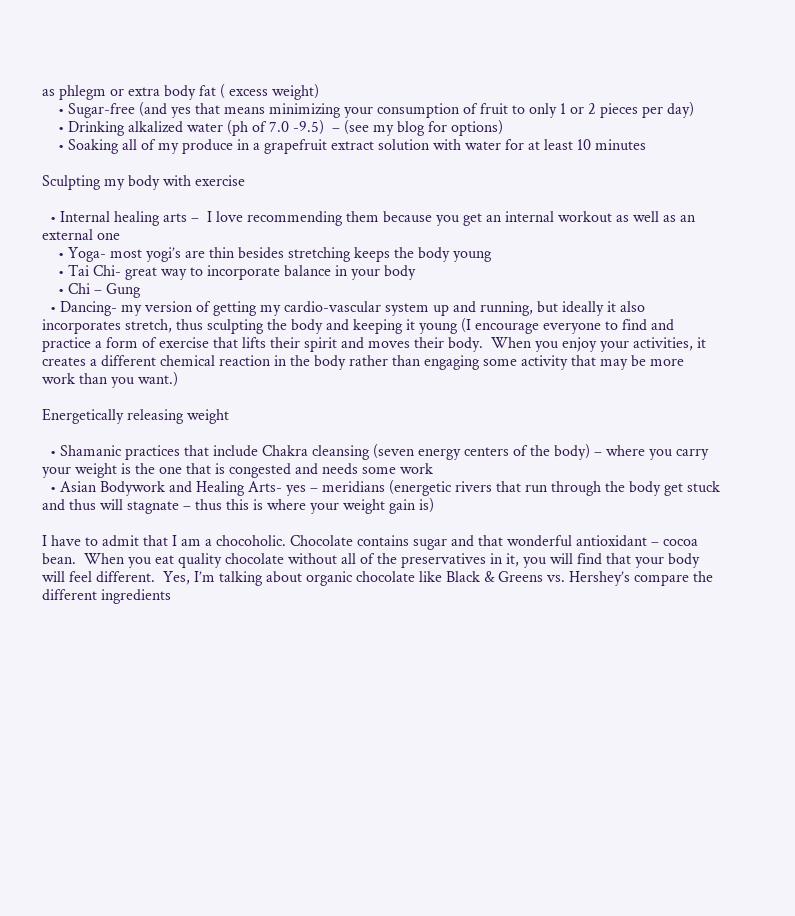as phlegm or extra body fat ( excess weight)
    • Sugar-free (and yes that means minimizing your consumption of fruit to only 1 or 2 pieces per day)
    • Drinking alkalized water (ph of 7.0 -9.5)  – (see my blog for options)
    • Soaking all of my produce in a grapefruit extract solution with water for at least 10 minutes

Sculpting my body with exercise

  • Internal healing arts –  I love recommending them because you get an internal workout as well as an external one
    • Yoga- most yogi’s are thin besides stretching keeps the body young
    • Tai Chi- great way to incorporate balance in your body
    • Chi – Gung
  • Dancing- my version of getting my cardio-vascular system up and running, but ideally it also incorporates stretch, thus sculpting the body and keeping it young (I encourage everyone to find and practice a form of exercise that lifts their spirit and moves their body.  When you enjoy your activities, it creates a different chemical reaction in the body rather than engaging some activity that may be more work than you want.)

Energetically releasing weight

  • Shamanic practices that include Chakra cleansing (seven energy centers of the body) – where you carry your weight is the one that is congested and needs some work
  • Asian Bodywork and Healing Arts- yes – meridians (energetic rivers that run through the body get stuck and thus will stagnate – thus this is where your weight gain is)

I have to admit that I am a chocoholic. Chocolate contains sugar and that wonderful antioxidant – cocoa bean.  When you eat quality chocolate without all of the preservatives in it, you will find that your body will feel different.  Yes, I’m talking about organic chocolate like Black & Greens vs. Hershey’s compare the different ingredients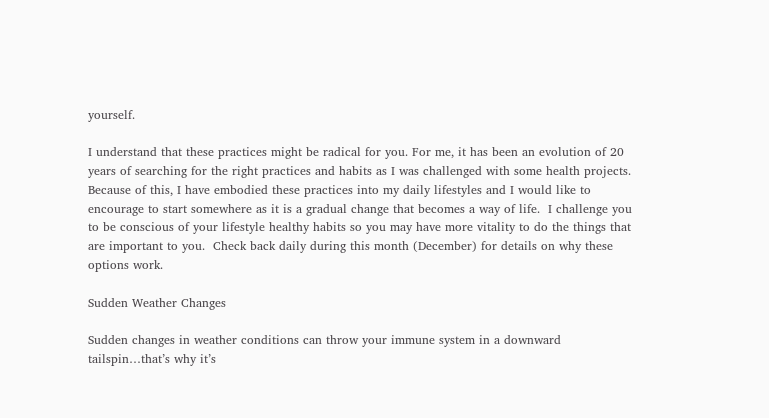yourself.

I understand that these practices might be radical for you. For me, it has been an evolution of 20 years of searching for the right practices and habits as I was challenged with some health projects.  Because of this, I have embodied these practices into my daily lifestyles and I would like to encourage to start somewhere as it is a gradual change that becomes a way of life.  I challenge you to be conscious of your lifestyle healthy habits so you may have more vitality to do the things that are important to you.  Check back daily during this month (December) for details on why these options work.

Sudden Weather Changes

Sudden changes in weather conditions can throw your immune system in a downward tailspin…that’s why it’s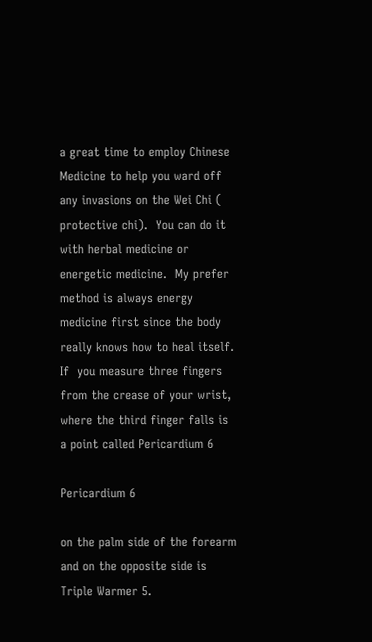a great time to employ Chinese Medicine to help you ward off any invasions on the Wei Chi ( protective chi).  You can do it with herbal medicine or energetic medicine.  My prefer method is always energy medicine first since the body really knows how to heal itself.  If  you measure three fingers from the crease of your wrist, where the third finger falls is a point called Pericardium 6

Pericardium 6

on the palm side of the forearm and on the opposite side is Triple Warmer 5.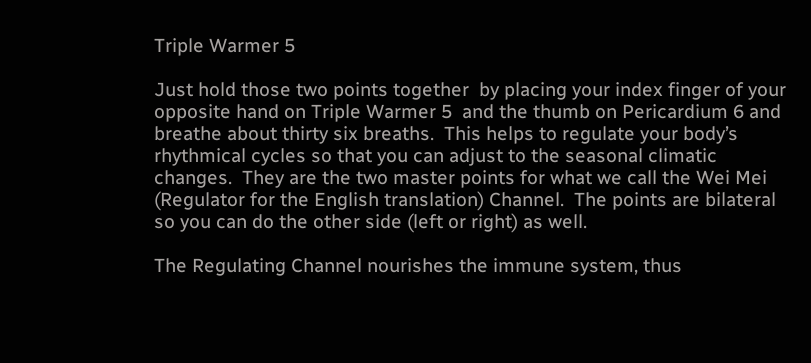Triple Warmer 5

Just hold those two points together  by placing your index finger of your opposite hand on Triple Warmer 5  and the thumb on Pericardium 6 and breathe about thirty six breaths.  This helps to regulate your body’s rhythmical cycles so that you can adjust to the seasonal climatic changes.  They are the two master points for what we call the Wei Mei (Regulator for the English translation) Channel.  The points are bilateral so you can do the other side (left or right) as well.

The Regulating Channel nourishes the immune system, thus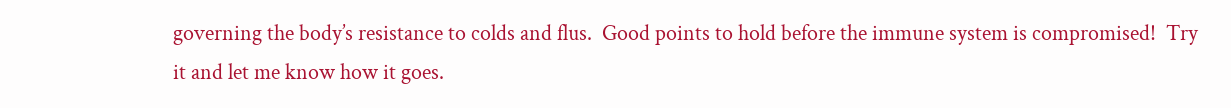governing the body’s resistance to colds and flus.  Good points to hold before the immune system is compromised!  Try it and let me know how it goes.